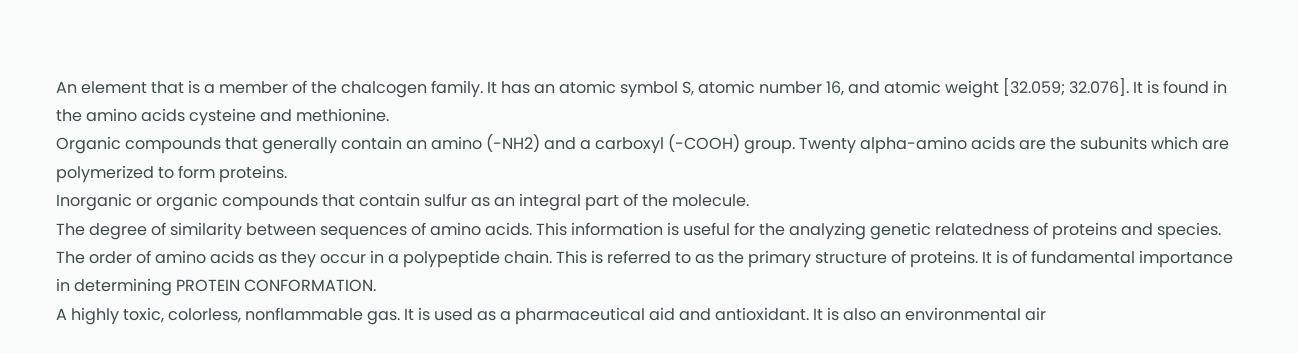An element that is a member of the chalcogen family. It has an atomic symbol S, atomic number 16, and atomic weight [32.059; 32.076]. It is found in the amino acids cysteine and methionine.
Organic compounds that generally contain an amino (-NH2) and a carboxyl (-COOH) group. Twenty alpha-amino acids are the subunits which are polymerized to form proteins.
Inorganic or organic compounds that contain sulfur as an integral part of the molecule.
The degree of similarity between sequences of amino acids. This information is useful for the analyzing genetic relatedness of proteins and species.
The order of amino acids as they occur in a polypeptide chain. This is referred to as the primary structure of proteins. It is of fundamental importance in determining PROTEIN CONFORMATION.
A highly toxic, colorless, nonflammable gas. It is used as a pharmaceutical aid and antioxidant. It is also an environmental air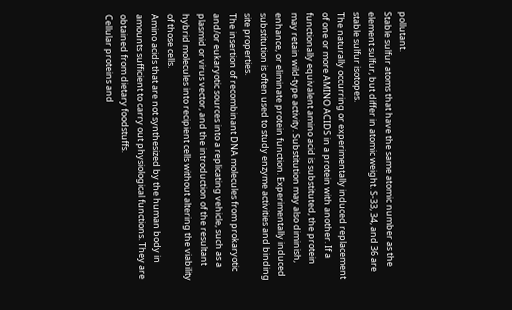pollutant.
Stable sulfur atoms that have the same atomic number as the element sulfur, but differ in atomic weight. S-33, 34, and 36 are stable sulfur isotopes.
The naturally occurring or experimentally induced replacement of one or more AMINO ACIDS in a protein with another. If a functionally equivalent amino acid is substituted, the protein may retain wild-type activity. Substitution may also diminish, enhance, or eliminate protein function. Experimentally induced substitution is often used to study enzyme activities and binding site properties.
The insertion of recombinant DNA molecules from prokaryotic and/or eukaryotic sources into a replicating vehicle, such as a plasmid or virus vector, and the introduction of the resultant hybrid molecules into recipient cells without altering the viability of those cells.
Amino acids that are not synthesized by the human body in amounts sufficient to carry out physiological functions. They are obtained from dietary foodstuffs.
Cellular proteins and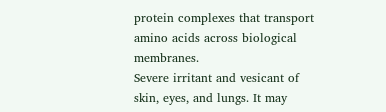protein complexes that transport amino acids across biological membranes.
Severe irritant and vesicant of skin, eyes, and lungs. It may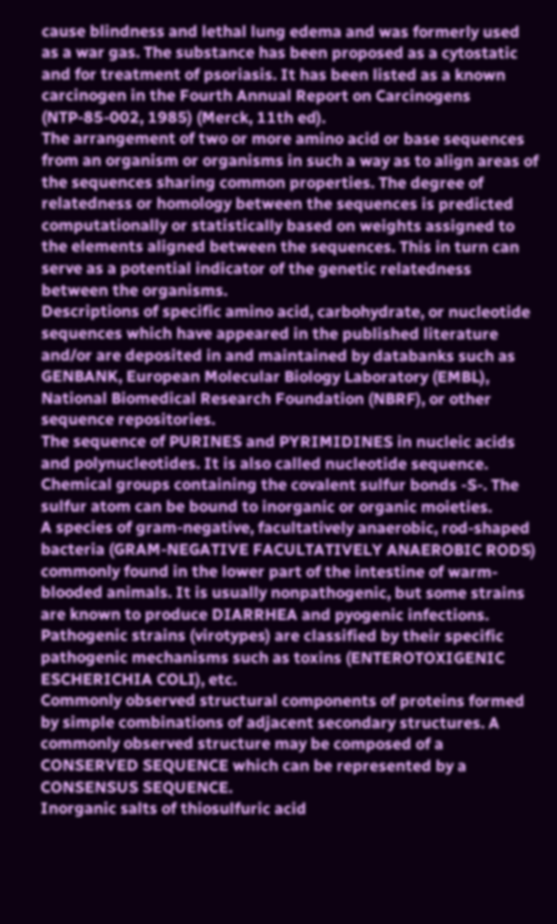cause blindness and lethal lung edema and was formerly used as a war gas. The substance has been proposed as a cytostatic and for treatment of psoriasis. It has been listed as a known carcinogen in the Fourth Annual Report on Carcinogens (NTP-85-002, 1985) (Merck, 11th ed).
The arrangement of two or more amino acid or base sequences from an organism or organisms in such a way as to align areas of the sequences sharing common properties. The degree of relatedness or homology between the sequences is predicted computationally or statistically based on weights assigned to the elements aligned between the sequences. This in turn can serve as a potential indicator of the genetic relatedness between the organisms.
Descriptions of specific amino acid, carbohydrate, or nucleotide sequences which have appeared in the published literature and/or are deposited in and maintained by databanks such as GENBANK, European Molecular Biology Laboratory (EMBL), National Biomedical Research Foundation (NBRF), or other sequence repositories.
The sequence of PURINES and PYRIMIDINES in nucleic acids and polynucleotides. It is also called nucleotide sequence.
Chemical groups containing the covalent sulfur bonds -S-. The sulfur atom can be bound to inorganic or organic moieties.
A species of gram-negative, facultatively anaerobic, rod-shaped bacteria (GRAM-NEGATIVE FACULTATIVELY ANAEROBIC RODS) commonly found in the lower part of the intestine of warm-blooded animals. It is usually nonpathogenic, but some strains are known to produce DIARRHEA and pyogenic infections. Pathogenic strains (virotypes) are classified by their specific pathogenic mechanisms such as toxins (ENTEROTOXIGENIC ESCHERICHIA COLI), etc.
Commonly observed structural components of proteins formed by simple combinations of adjacent secondary structures. A commonly observed structure may be composed of a CONSERVED SEQUENCE which can be represented by a CONSENSUS SEQUENCE.
Inorganic salts of thiosulfuric acid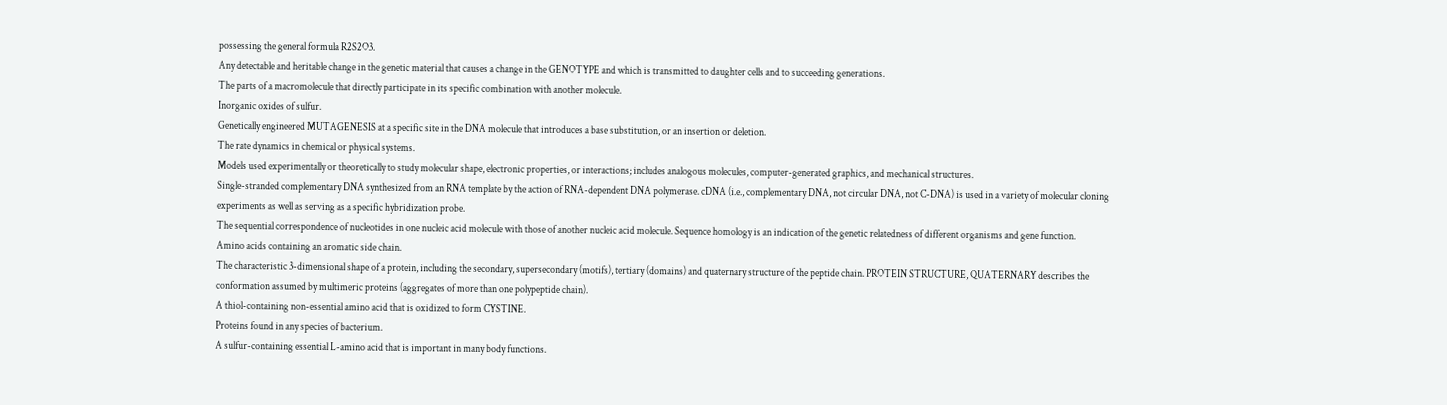possessing the general formula R2S2O3.
Any detectable and heritable change in the genetic material that causes a change in the GENOTYPE and which is transmitted to daughter cells and to succeeding generations.
The parts of a macromolecule that directly participate in its specific combination with another molecule.
Inorganic oxides of sulfur.
Genetically engineered MUTAGENESIS at a specific site in the DNA molecule that introduces a base substitution, or an insertion or deletion.
The rate dynamics in chemical or physical systems.
Models used experimentally or theoretically to study molecular shape, electronic properties, or interactions; includes analogous molecules, computer-generated graphics, and mechanical structures.
Single-stranded complementary DNA synthesized from an RNA template by the action of RNA-dependent DNA polymerase. cDNA (i.e., complementary DNA, not circular DNA, not C-DNA) is used in a variety of molecular cloning experiments as well as serving as a specific hybridization probe.
The sequential correspondence of nucleotides in one nucleic acid molecule with those of another nucleic acid molecule. Sequence homology is an indication of the genetic relatedness of different organisms and gene function.
Amino acids containing an aromatic side chain.
The characteristic 3-dimensional shape of a protein, including the secondary, supersecondary (motifs), tertiary (domains) and quaternary structure of the peptide chain. PROTEIN STRUCTURE, QUATERNARY describes the conformation assumed by multimeric proteins (aggregates of more than one polypeptide chain).
A thiol-containing non-essential amino acid that is oxidized to form CYSTINE.
Proteins found in any species of bacterium.
A sulfur-containing essential L-amino acid that is important in many body functions.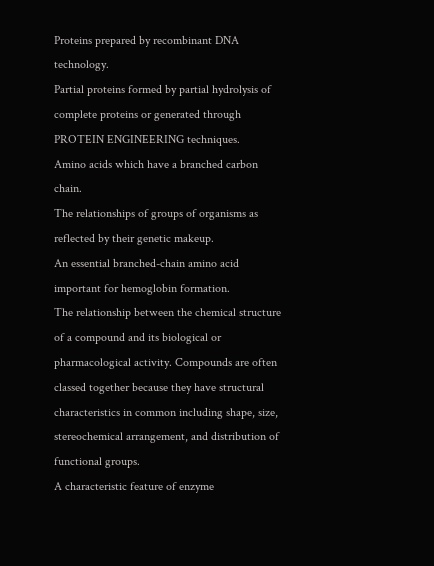Proteins prepared by recombinant DNA technology.
Partial proteins formed by partial hydrolysis of complete proteins or generated through PROTEIN ENGINEERING techniques.
Amino acids which have a branched carbon chain.
The relationships of groups of organisms as reflected by their genetic makeup.
An essential branched-chain amino acid important for hemoglobin formation.
The relationship between the chemical structure of a compound and its biological or pharmacological activity. Compounds are often classed together because they have structural characteristics in common including shape, size, stereochemical arrangement, and distribution of functional groups.
A characteristic feature of enzyme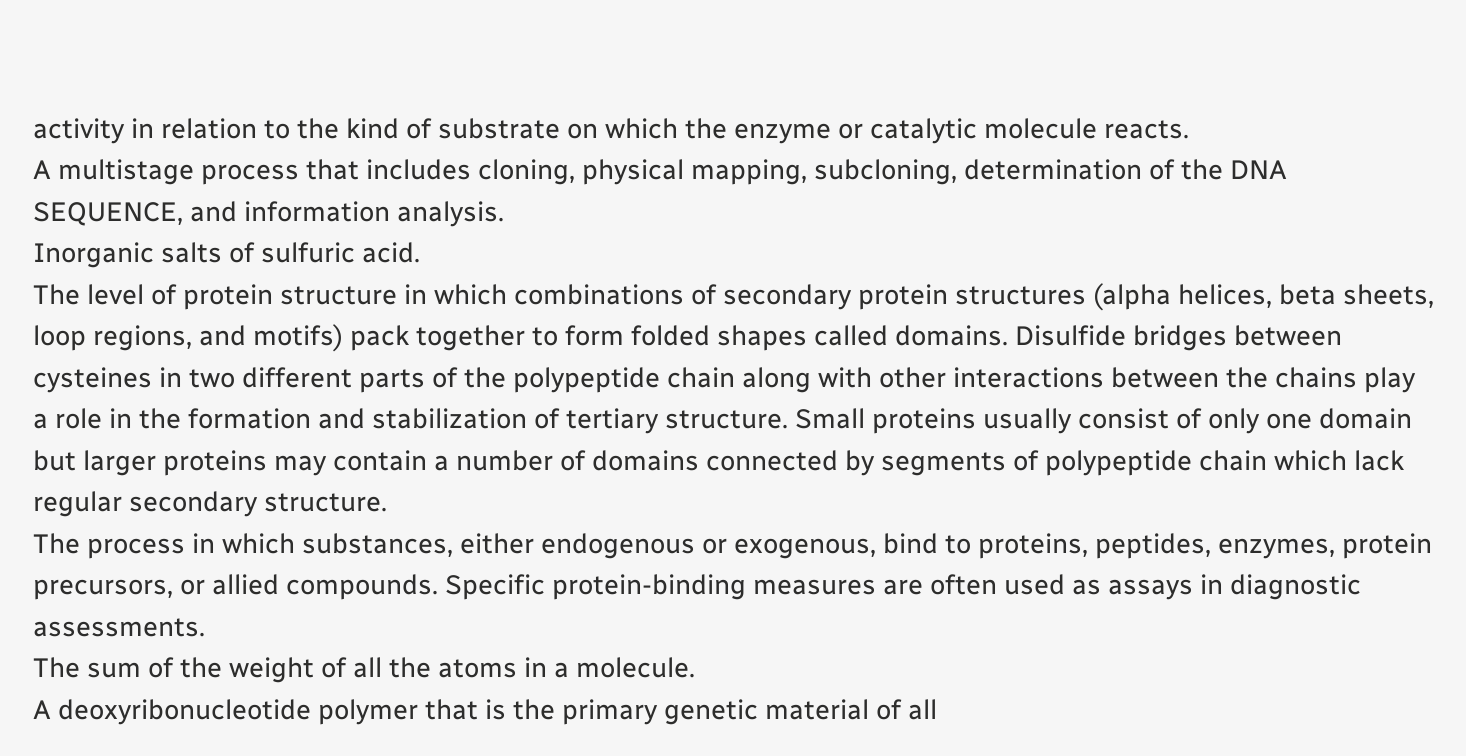activity in relation to the kind of substrate on which the enzyme or catalytic molecule reacts.
A multistage process that includes cloning, physical mapping, subcloning, determination of the DNA SEQUENCE, and information analysis.
Inorganic salts of sulfuric acid.
The level of protein structure in which combinations of secondary protein structures (alpha helices, beta sheets, loop regions, and motifs) pack together to form folded shapes called domains. Disulfide bridges between cysteines in two different parts of the polypeptide chain along with other interactions between the chains play a role in the formation and stabilization of tertiary structure. Small proteins usually consist of only one domain but larger proteins may contain a number of domains connected by segments of polypeptide chain which lack regular secondary structure.
The process in which substances, either endogenous or exogenous, bind to proteins, peptides, enzymes, protein precursors, or allied compounds. Specific protein-binding measures are often used as assays in diagnostic assessments.
The sum of the weight of all the atoms in a molecule.
A deoxyribonucleotide polymer that is the primary genetic material of all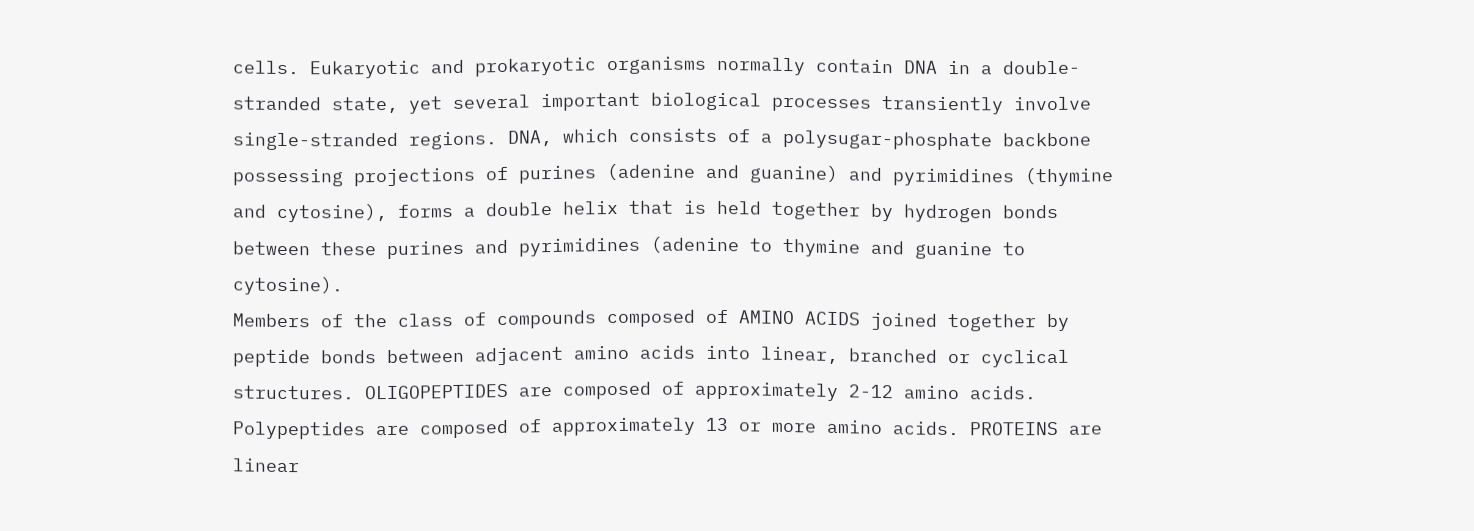cells. Eukaryotic and prokaryotic organisms normally contain DNA in a double-stranded state, yet several important biological processes transiently involve single-stranded regions. DNA, which consists of a polysugar-phosphate backbone possessing projections of purines (adenine and guanine) and pyrimidines (thymine and cytosine), forms a double helix that is held together by hydrogen bonds between these purines and pyrimidines (adenine to thymine and guanine to cytosine).
Members of the class of compounds composed of AMINO ACIDS joined together by peptide bonds between adjacent amino acids into linear, branched or cyclical structures. OLIGOPEPTIDES are composed of approximately 2-12 amino acids. Polypeptides are composed of approximately 13 or more amino acids. PROTEINS are linear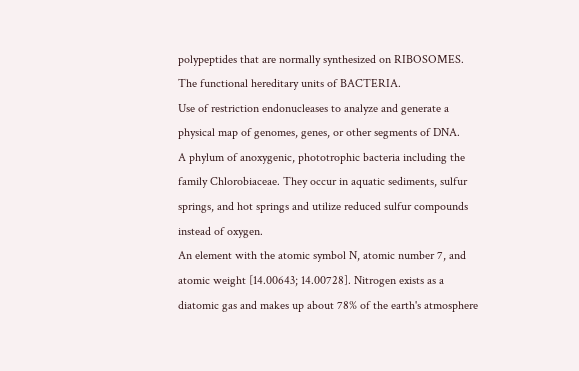polypeptides that are normally synthesized on RIBOSOMES.
The functional hereditary units of BACTERIA.
Use of restriction endonucleases to analyze and generate a physical map of genomes, genes, or other segments of DNA.
A phylum of anoxygenic, phototrophic bacteria including the family Chlorobiaceae. They occur in aquatic sediments, sulfur springs, and hot springs and utilize reduced sulfur compounds instead of oxygen.
An element with the atomic symbol N, atomic number 7, and atomic weight [14.00643; 14.00728]. Nitrogen exists as a diatomic gas and makes up about 78% of the earth's atmosphere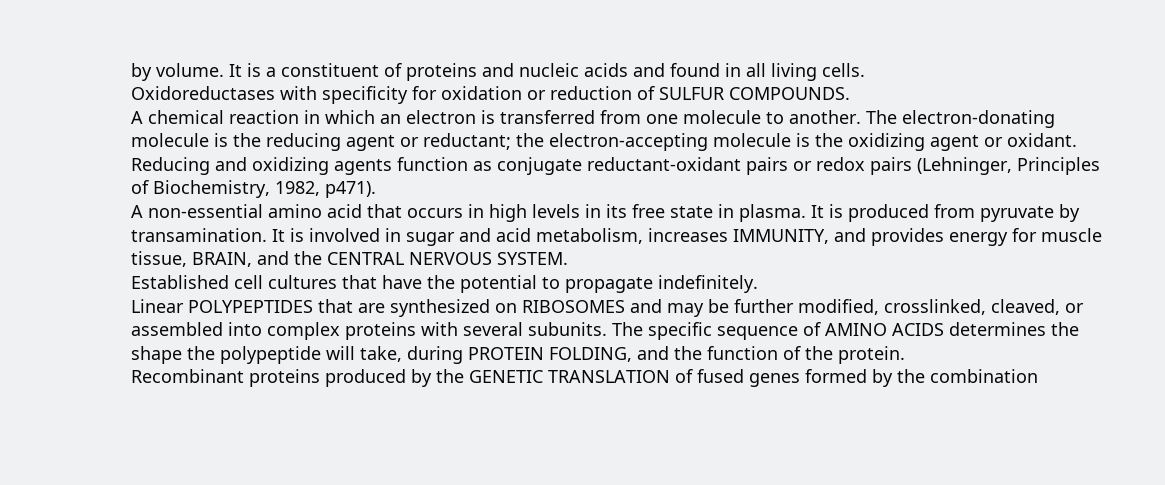by volume. It is a constituent of proteins and nucleic acids and found in all living cells.
Oxidoreductases with specificity for oxidation or reduction of SULFUR COMPOUNDS.
A chemical reaction in which an electron is transferred from one molecule to another. The electron-donating molecule is the reducing agent or reductant; the electron-accepting molecule is the oxidizing agent or oxidant. Reducing and oxidizing agents function as conjugate reductant-oxidant pairs or redox pairs (Lehninger, Principles of Biochemistry, 1982, p471).
A non-essential amino acid that occurs in high levels in its free state in plasma. It is produced from pyruvate by transamination. It is involved in sugar and acid metabolism, increases IMMUNITY, and provides energy for muscle tissue, BRAIN, and the CENTRAL NERVOUS SYSTEM.
Established cell cultures that have the potential to propagate indefinitely.
Linear POLYPEPTIDES that are synthesized on RIBOSOMES and may be further modified, crosslinked, cleaved, or assembled into complex proteins with several subunits. The specific sequence of AMINO ACIDS determines the shape the polypeptide will take, during PROTEIN FOLDING, and the function of the protein.
Recombinant proteins produced by the GENETIC TRANSLATION of fused genes formed by the combination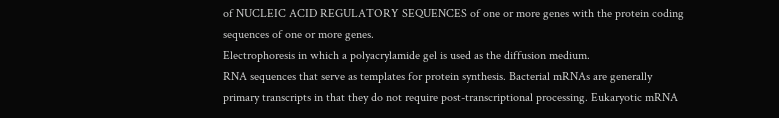of NUCLEIC ACID REGULATORY SEQUENCES of one or more genes with the protein coding sequences of one or more genes.
Electrophoresis in which a polyacrylamide gel is used as the diffusion medium.
RNA sequences that serve as templates for protein synthesis. Bacterial mRNAs are generally primary transcripts in that they do not require post-transcriptional processing. Eukaryotic mRNA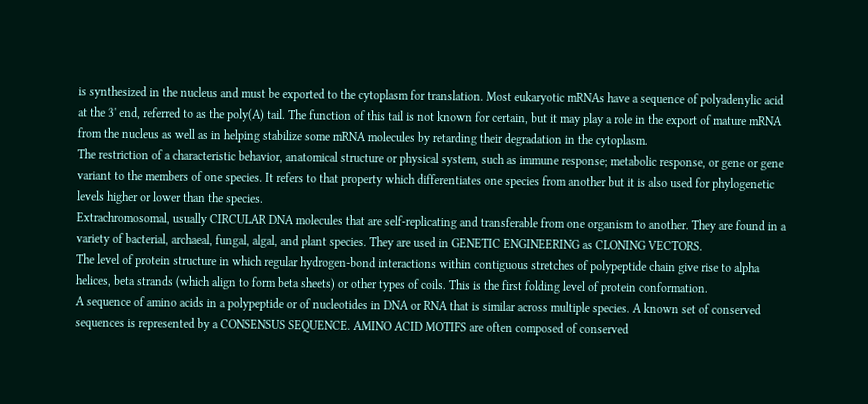is synthesized in the nucleus and must be exported to the cytoplasm for translation. Most eukaryotic mRNAs have a sequence of polyadenylic acid at the 3' end, referred to as the poly(A) tail. The function of this tail is not known for certain, but it may play a role in the export of mature mRNA from the nucleus as well as in helping stabilize some mRNA molecules by retarding their degradation in the cytoplasm.
The restriction of a characteristic behavior, anatomical structure or physical system, such as immune response; metabolic response, or gene or gene variant to the members of one species. It refers to that property which differentiates one species from another but it is also used for phylogenetic levels higher or lower than the species.
Extrachromosomal, usually CIRCULAR DNA molecules that are self-replicating and transferable from one organism to another. They are found in a variety of bacterial, archaeal, fungal, algal, and plant species. They are used in GENETIC ENGINEERING as CLONING VECTORS.
The level of protein structure in which regular hydrogen-bond interactions within contiguous stretches of polypeptide chain give rise to alpha helices, beta strands (which align to form beta sheets) or other types of coils. This is the first folding level of protein conformation.
A sequence of amino acids in a polypeptide or of nucleotides in DNA or RNA that is similar across multiple species. A known set of conserved sequences is represented by a CONSENSUS SEQUENCE. AMINO ACID MOTIFS are often composed of conserved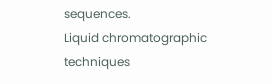sequences.
Liquid chromatographic techniques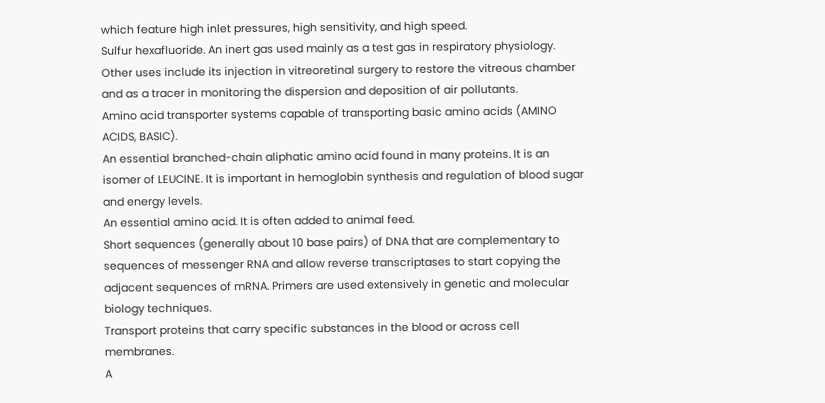which feature high inlet pressures, high sensitivity, and high speed.
Sulfur hexafluoride. An inert gas used mainly as a test gas in respiratory physiology. Other uses include its injection in vitreoretinal surgery to restore the vitreous chamber and as a tracer in monitoring the dispersion and deposition of air pollutants.
Amino acid transporter systems capable of transporting basic amino acids (AMINO ACIDS, BASIC).
An essential branched-chain aliphatic amino acid found in many proteins. It is an isomer of LEUCINE. It is important in hemoglobin synthesis and regulation of blood sugar and energy levels.
An essential amino acid. It is often added to animal feed.
Short sequences (generally about 10 base pairs) of DNA that are complementary to sequences of messenger RNA and allow reverse transcriptases to start copying the adjacent sequences of mRNA. Primers are used extensively in genetic and molecular biology techniques.
Transport proteins that carry specific substances in the blood or across cell membranes.
A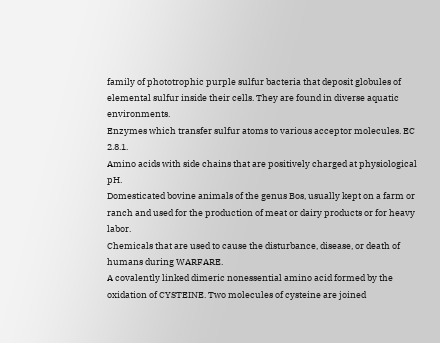family of phototrophic purple sulfur bacteria that deposit globules of elemental sulfur inside their cells. They are found in diverse aquatic environments.
Enzymes which transfer sulfur atoms to various acceptor molecules. EC 2.8.1.
Amino acids with side chains that are positively charged at physiological pH.
Domesticated bovine animals of the genus Bos, usually kept on a farm or ranch and used for the production of meat or dairy products or for heavy labor.
Chemicals that are used to cause the disturbance, disease, or death of humans during WARFARE.
A covalently linked dimeric nonessential amino acid formed by the oxidation of CYSTEINE. Two molecules of cysteine are joined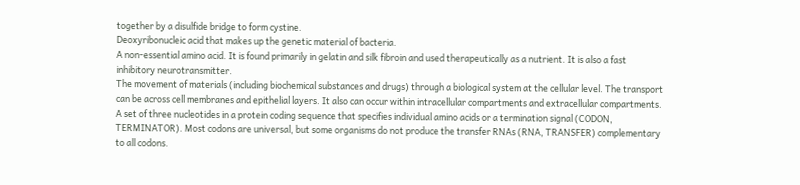together by a disulfide bridge to form cystine.
Deoxyribonucleic acid that makes up the genetic material of bacteria.
A non-essential amino acid. It is found primarily in gelatin and silk fibroin and used therapeutically as a nutrient. It is also a fast inhibitory neurotransmitter.
The movement of materials (including biochemical substances and drugs) through a biological system at the cellular level. The transport can be across cell membranes and epithelial layers. It also can occur within intracellular compartments and extracellular compartments.
A set of three nucleotides in a protein coding sequence that specifies individual amino acids or a termination signal (CODON, TERMINATOR). Most codons are universal, but some organisms do not produce the transfer RNAs (RNA, TRANSFER) complementary to all codons.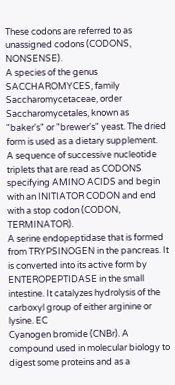These codons are referred to as unassigned codons (CODONS, NONSENSE).
A species of the genus SACCHAROMYCES, family Saccharomycetaceae, order Saccharomycetales, known as "baker's" or "brewer's" yeast. The dried form is used as a dietary supplement.
A sequence of successive nucleotide triplets that are read as CODONS specifying AMINO ACIDS and begin with an INITIATOR CODON and end with a stop codon (CODON, TERMINATOR).
A serine endopeptidase that is formed from TRYPSINOGEN in the pancreas. It is converted into its active form by ENTEROPEPTIDASE in the small intestine. It catalyzes hydrolysis of the carboxyl group of either arginine or lysine. EC
Cyanogen bromide (CNBr). A compound used in molecular biology to digest some proteins and as a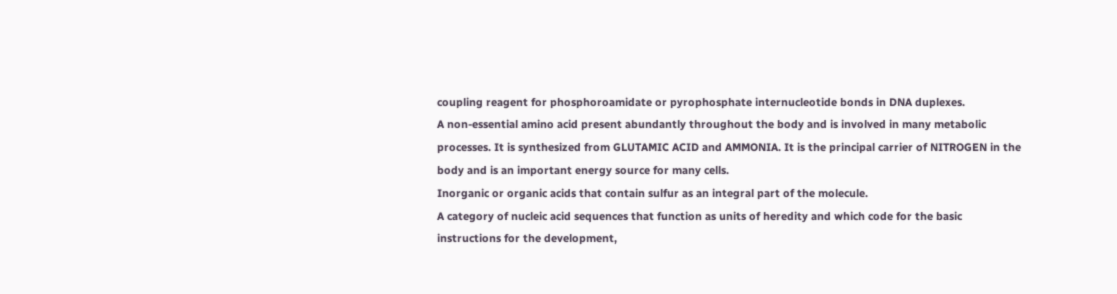coupling reagent for phosphoroamidate or pyrophosphate internucleotide bonds in DNA duplexes.
A non-essential amino acid present abundantly throughout the body and is involved in many metabolic processes. It is synthesized from GLUTAMIC ACID and AMMONIA. It is the principal carrier of NITROGEN in the body and is an important energy source for many cells.
Inorganic or organic acids that contain sulfur as an integral part of the molecule.
A category of nucleic acid sequences that function as units of heredity and which code for the basic instructions for the development,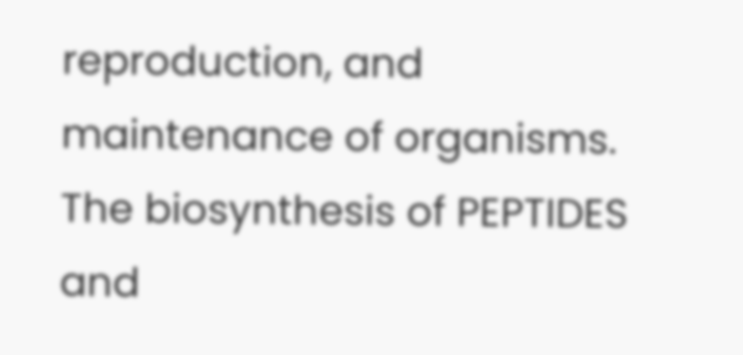reproduction, and maintenance of organisms.
The biosynthesis of PEPTIDES and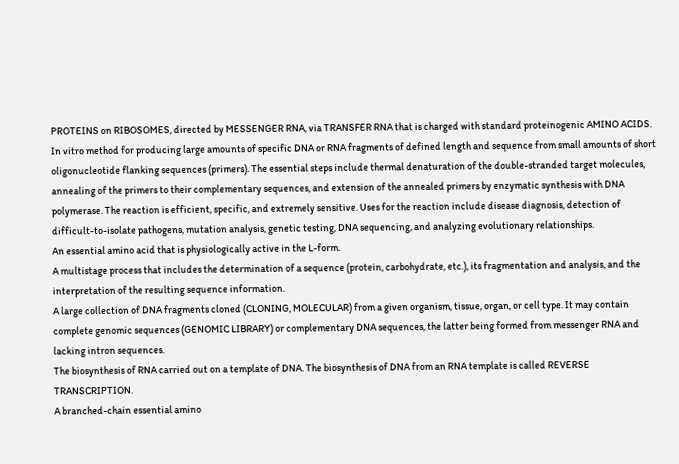PROTEINS on RIBOSOMES, directed by MESSENGER RNA, via TRANSFER RNA that is charged with standard proteinogenic AMINO ACIDS.
In vitro method for producing large amounts of specific DNA or RNA fragments of defined length and sequence from small amounts of short oligonucleotide flanking sequences (primers). The essential steps include thermal denaturation of the double-stranded target molecules, annealing of the primers to their complementary sequences, and extension of the annealed primers by enzymatic synthesis with DNA polymerase. The reaction is efficient, specific, and extremely sensitive. Uses for the reaction include disease diagnosis, detection of difficult-to-isolate pathogens, mutation analysis, genetic testing, DNA sequencing, and analyzing evolutionary relationships.
An essential amino acid that is physiologically active in the L-form.
A multistage process that includes the determination of a sequence (protein, carbohydrate, etc.), its fragmentation and analysis, and the interpretation of the resulting sequence information.
A large collection of DNA fragments cloned (CLONING, MOLECULAR) from a given organism, tissue, organ, or cell type. It may contain complete genomic sequences (GENOMIC LIBRARY) or complementary DNA sequences, the latter being formed from messenger RNA and lacking intron sequences.
The biosynthesis of RNA carried out on a template of DNA. The biosynthesis of DNA from an RNA template is called REVERSE TRANSCRIPTION.
A branched-chain essential amino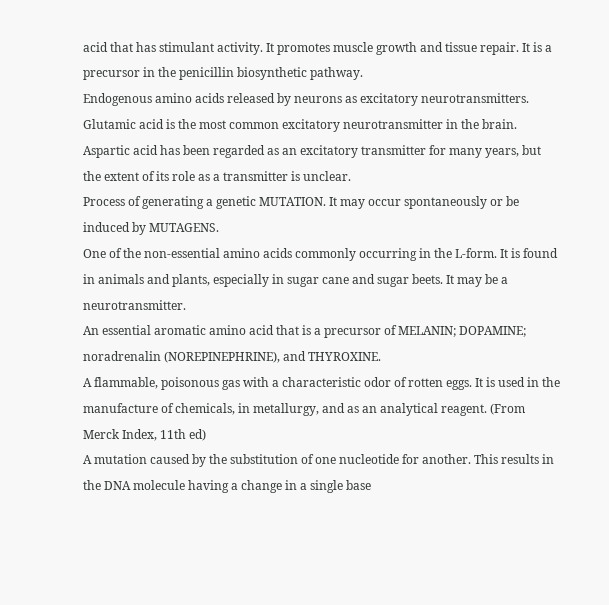acid that has stimulant activity. It promotes muscle growth and tissue repair. It is a precursor in the penicillin biosynthetic pathway.
Endogenous amino acids released by neurons as excitatory neurotransmitters. Glutamic acid is the most common excitatory neurotransmitter in the brain. Aspartic acid has been regarded as an excitatory transmitter for many years, but the extent of its role as a transmitter is unclear.
Process of generating a genetic MUTATION. It may occur spontaneously or be induced by MUTAGENS.
One of the non-essential amino acids commonly occurring in the L-form. It is found in animals and plants, especially in sugar cane and sugar beets. It may be a neurotransmitter.
An essential aromatic amino acid that is a precursor of MELANIN; DOPAMINE; noradrenalin (NOREPINEPHRINE), and THYROXINE.
A flammable, poisonous gas with a characteristic odor of rotten eggs. It is used in the manufacture of chemicals, in metallurgy, and as an analytical reagent. (From Merck Index, 11th ed)
A mutation caused by the substitution of one nucleotide for another. This results in the DNA molecule having a change in a single base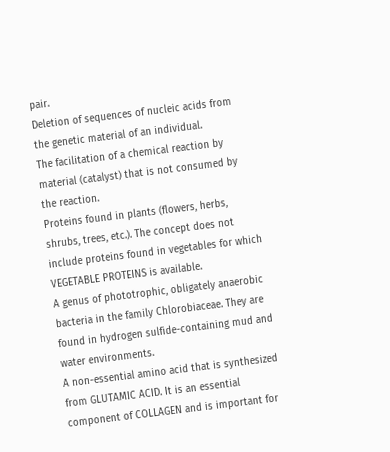pair.
Deletion of sequences of nucleic acids from the genetic material of an individual.
The facilitation of a chemical reaction by material (catalyst) that is not consumed by the reaction.
Proteins found in plants (flowers, herbs, shrubs, trees, etc.). The concept does not include proteins found in vegetables for which VEGETABLE PROTEINS is available.
A genus of phototrophic, obligately anaerobic bacteria in the family Chlorobiaceae. They are found in hydrogen sulfide-containing mud and water environments.
A non-essential amino acid that is synthesized from GLUTAMIC ACID. It is an essential component of COLLAGEN and is important for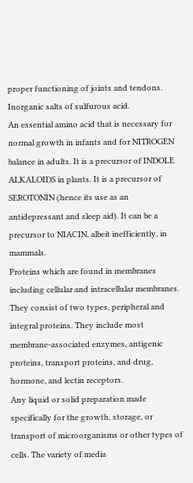proper functioning of joints and tendons.
Inorganic salts of sulfurous acid.
An essential amino acid that is necessary for normal growth in infants and for NITROGEN balance in adults. It is a precursor of INDOLE ALKALOIDS in plants. It is a precursor of SEROTONIN (hence its use as an antidepressant and sleep aid). It can be a precursor to NIACIN, albeit inefficiently, in mammals.
Proteins which are found in membranes including cellular and intracellular membranes. They consist of two types, peripheral and integral proteins. They include most membrane-associated enzymes, antigenic proteins, transport proteins, and drug, hormone, and lectin receptors.
Any liquid or solid preparation made specifically for the growth, storage, or transport of microorganisms or other types of cells. The variety of media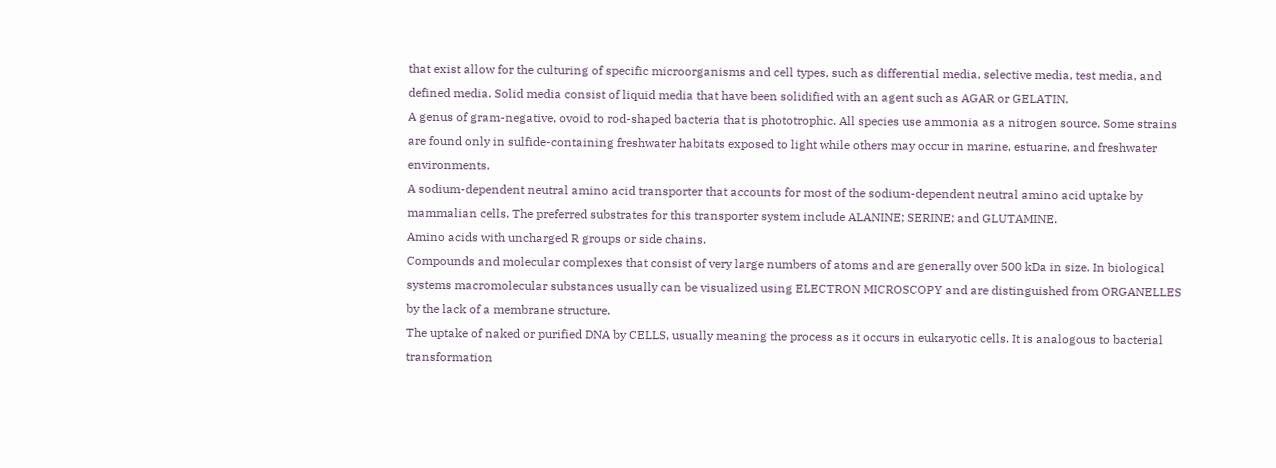that exist allow for the culturing of specific microorganisms and cell types, such as differential media, selective media, test media, and defined media. Solid media consist of liquid media that have been solidified with an agent such as AGAR or GELATIN.
A genus of gram-negative, ovoid to rod-shaped bacteria that is phototrophic. All species use ammonia as a nitrogen source. Some strains are found only in sulfide-containing freshwater habitats exposed to light while others may occur in marine, estuarine, and freshwater environments.
A sodium-dependent neutral amino acid transporter that accounts for most of the sodium-dependent neutral amino acid uptake by mammalian cells. The preferred substrates for this transporter system include ALANINE; SERINE; and GLUTAMINE.
Amino acids with uncharged R groups or side chains.
Compounds and molecular complexes that consist of very large numbers of atoms and are generally over 500 kDa in size. In biological systems macromolecular substances usually can be visualized using ELECTRON MICROSCOPY and are distinguished from ORGANELLES by the lack of a membrane structure.
The uptake of naked or purified DNA by CELLS, usually meaning the process as it occurs in eukaryotic cells. It is analogous to bacterial transformation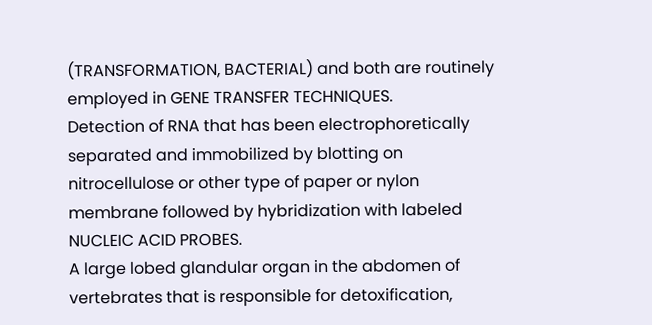(TRANSFORMATION, BACTERIAL) and both are routinely employed in GENE TRANSFER TECHNIQUES.
Detection of RNA that has been electrophoretically separated and immobilized by blotting on nitrocellulose or other type of paper or nylon membrane followed by hybridization with labeled NUCLEIC ACID PROBES.
A large lobed glandular organ in the abdomen of vertebrates that is responsible for detoxification,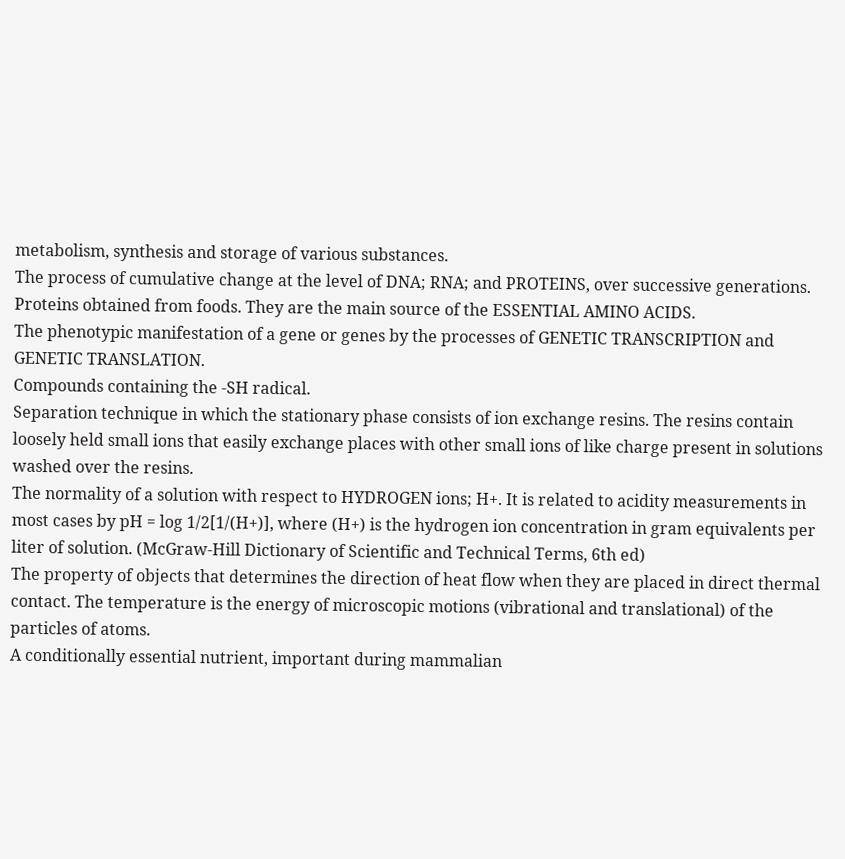metabolism, synthesis and storage of various substances.
The process of cumulative change at the level of DNA; RNA; and PROTEINS, over successive generations.
Proteins obtained from foods. They are the main source of the ESSENTIAL AMINO ACIDS.
The phenotypic manifestation of a gene or genes by the processes of GENETIC TRANSCRIPTION and GENETIC TRANSLATION.
Compounds containing the -SH radical.
Separation technique in which the stationary phase consists of ion exchange resins. The resins contain loosely held small ions that easily exchange places with other small ions of like charge present in solutions washed over the resins.
The normality of a solution with respect to HYDROGEN ions; H+. It is related to acidity measurements in most cases by pH = log 1/2[1/(H+)], where (H+) is the hydrogen ion concentration in gram equivalents per liter of solution. (McGraw-Hill Dictionary of Scientific and Technical Terms, 6th ed)
The property of objects that determines the direction of heat flow when they are placed in direct thermal contact. The temperature is the energy of microscopic motions (vibrational and translational) of the particles of atoms.
A conditionally essential nutrient, important during mammalian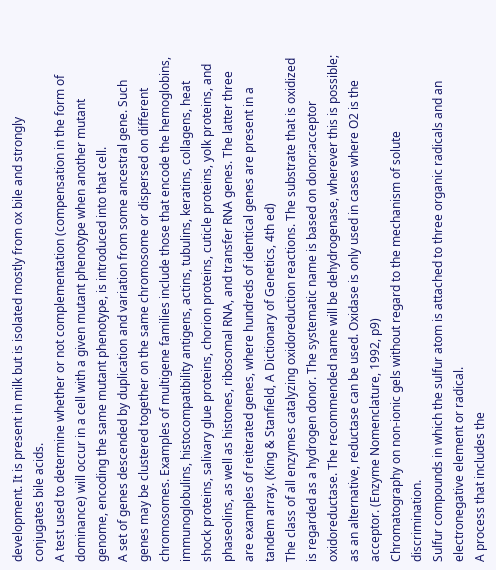development. It is present in milk but is isolated mostly from ox bile and strongly conjugates bile acids.
A test used to determine whether or not complementation (compensation in the form of dominance) will occur in a cell with a given mutant phenotype when another mutant genome, encoding the same mutant phenotype, is introduced into that cell.
A set of genes descended by duplication and variation from some ancestral gene. Such genes may be clustered together on the same chromosome or dispersed on different chromosomes. Examples of multigene families include those that encode the hemoglobins, immunoglobulins, histocompatibility antigens, actins, tubulins, keratins, collagens, heat shock proteins, salivary glue proteins, chorion proteins, cuticle proteins, yolk proteins, and phaseolins, as well as histones, ribosomal RNA, and transfer RNA genes. The latter three are examples of reiterated genes, where hundreds of identical genes are present in a tandem array. (King & Stanfield, A Dictionary of Genetics, 4th ed)
The class of all enzymes catalyzing oxidoreduction reactions. The substrate that is oxidized is regarded as a hydrogen donor. The systematic name is based on donor:acceptor oxidoreductase. The recommended name will be dehydrogenase, wherever this is possible; as an alternative, reductase can be used. Oxidase is only used in cases where O2 is the acceptor. (Enzyme Nomenclature, 1992, p9)
Chromatography on non-ionic gels without regard to the mechanism of solute discrimination.
Sulfur compounds in which the sulfur atom is attached to three organic radicals and an electronegative element or radical.
A process that includes the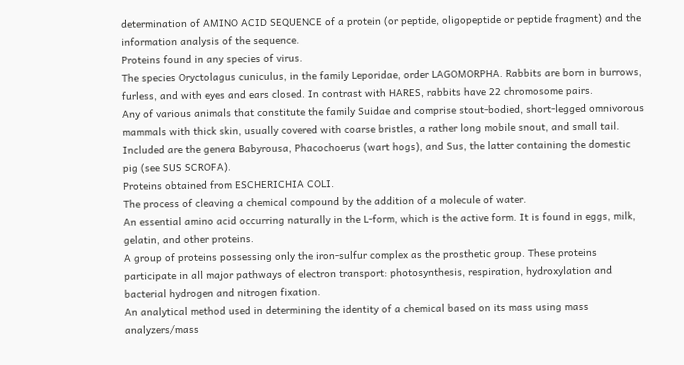determination of AMINO ACID SEQUENCE of a protein (or peptide, oligopeptide or peptide fragment) and the information analysis of the sequence.
Proteins found in any species of virus.
The species Oryctolagus cuniculus, in the family Leporidae, order LAGOMORPHA. Rabbits are born in burrows, furless, and with eyes and ears closed. In contrast with HARES, rabbits have 22 chromosome pairs.
Any of various animals that constitute the family Suidae and comprise stout-bodied, short-legged omnivorous mammals with thick skin, usually covered with coarse bristles, a rather long mobile snout, and small tail. Included are the genera Babyrousa, Phacochoerus (wart hogs), and Sus, the latter containing the domestic pig (see SUS SCROFA).
Proteins obtained from ESCHERICHIA COLI.
The process of cleaving a chemical compound by the addition of a molecule of water.
An essential amino acid occurring naturally in the L-form, which is the active form. It is found in eggs, milk, gelatin, and other proteins.
A group of proteins possessing only the iron-sulfur complex as the prosthetic group. These proteins participate in all major pathways of electron transport: photosynthesis, respiration, hydroxylation and bacterial hydrogen and nitrogen fixation.
An analytical method used in determining the identity of a chemical based on its mass using mass analyzers/mass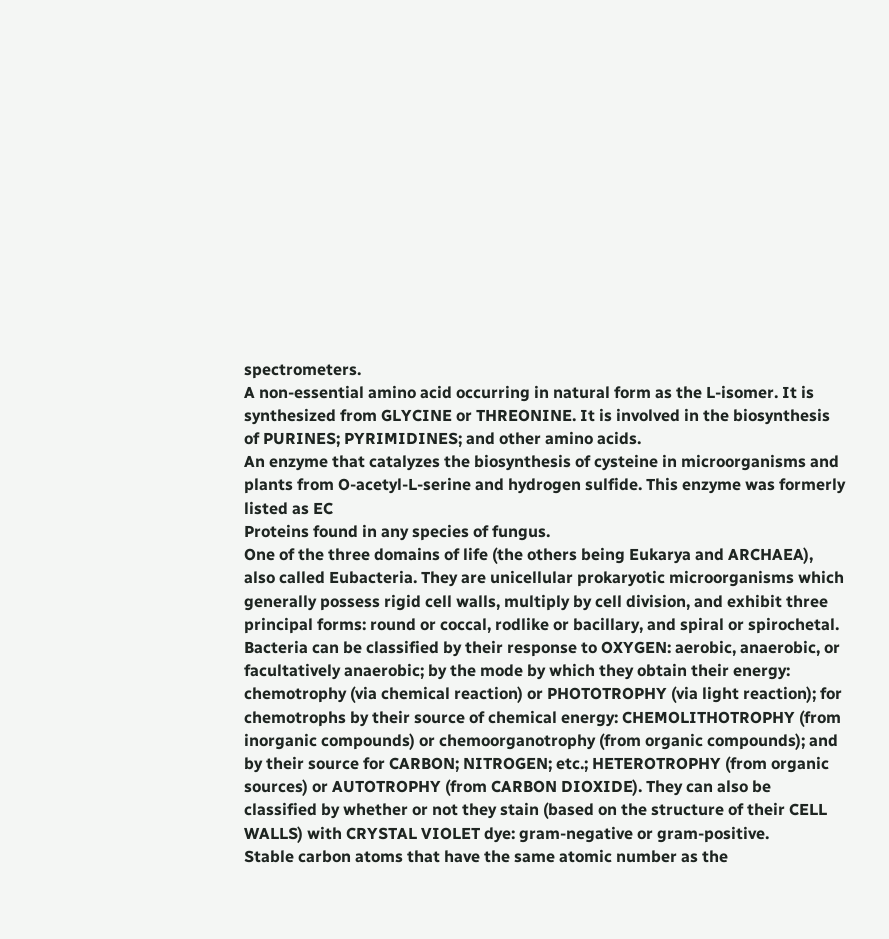spectrometers.
A non-essential amino acid occurring in natural form as the L-isomer. It is synthesized from GLYCINE or THREONINE. It is involved in the biosynthesis of PURINES; PYRIMIDINES; and other amino acids.
An enzyme that catalyzes the biosynthesis of cysteine in microorganisms and plants from O-acetyl-L-serine and hydrogen sulfide. This enzyme was formerly listed as EC
Proteins found in any species of fungus.
One of the three domains of life (the others being Eukarya and ARCHAEA), also called Eubacteria. They are unicellular prokaryotic microorganisms which generally possess rigid cell walls, multiply by cell division, and exhibit three principal forms: round or coccal, rodlike or bacillary, and spiral or spirochetal. Bacteria can be classified by their response to OXYGEN: aerobic, anaerobic, or facultatively anaerobic; by the mode by which they obtain their energy: chemotrophy (via chemical reaction) or PHOTOTROPHY (via light reaction); for chemotrophs by their source of chemical energy: CHEMOLITHOTROPHY (from inorganic compounds) or chemoorganotrophy (from organic compounds); and by their source for CARBON; NITROGEN; etc.; HETEROTROPHY (from organic sources) or AUTOTROPHY (from CARBON DIOXIDE). They can also be classified by whether or not they stain (based on the structure of their CELL WALLS) with CRYSTAL VIOLET dye: gram-negative or gram-positive.
Stable carbon atoms that have the same atomic number as the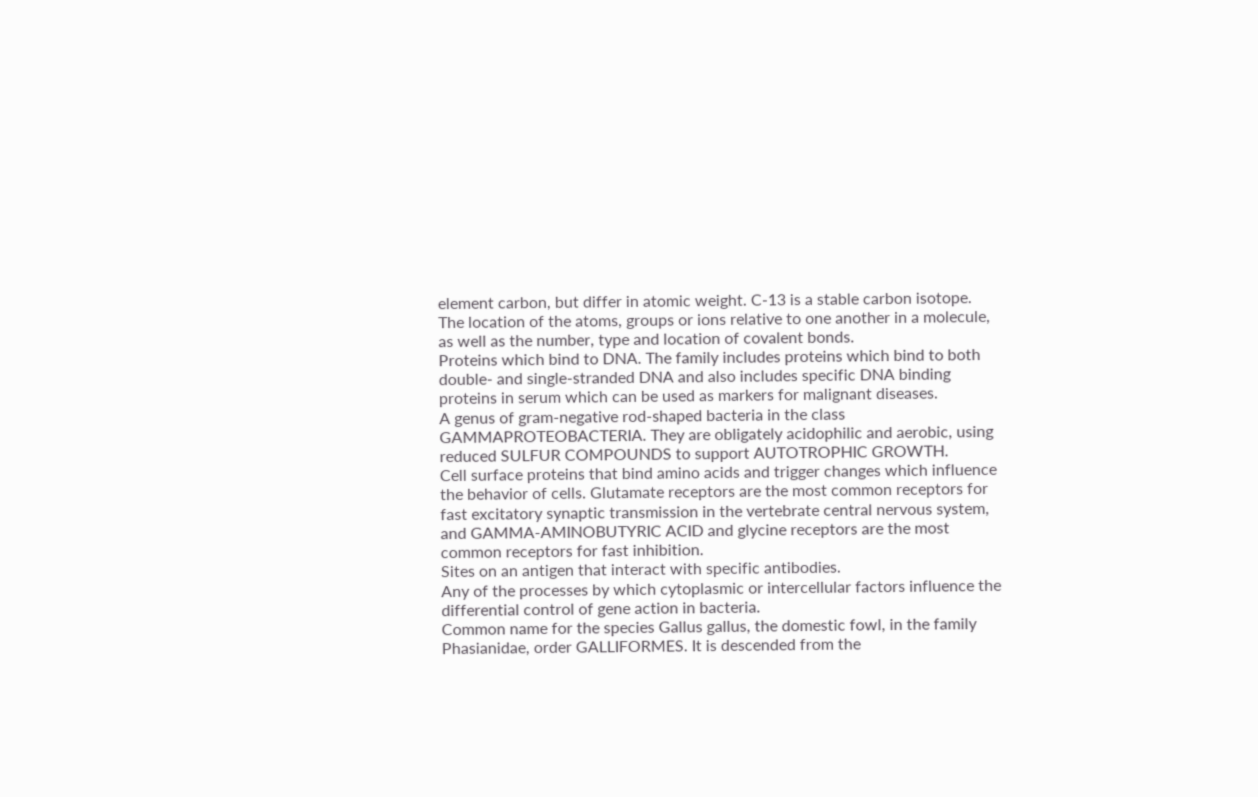element carbon, but differ in atomic weight. C-13 is a stable carbon isotope.
The location of the atoms, groups or ions relative to one another in a molecule, as well as the number, type and location of covalent bonds.
Proteins which bind to DNA. The family includes proteins which bind to both double- and single-stranded DNA and also includes specific DNA binding proteins in serum which can be used as markers for malignant diseases.
A genus of gram-negative rod-shaped bacteria in the class GAMMAPROTEOBACTERIA. They are obligately acidophilic and aerobic, using reduced SULFUR COMPOUNDS to support AUTOTROPHIC GROWTH.
Cell surface proteins that bind amino acids and trigger changes which influence the behavior of cells. Glutamate receptors are the most common receptors for fast excitatory synaptic transmission in the vertebrate central nervous system, and GAMMA-AMINOBUTYRIC ACID and glycine receptors are the most common receptors for fast inhibition.
Sites on an antigen that interact with specific antibodies.
Any of the processes by which cytoplasmic or intercellular factors influence the differential control of gene action in bacteria.
Common name for the species Gallus gallus, the domestic fowl, in the family Phasianidae, order GALLIFORMES. It is descended from the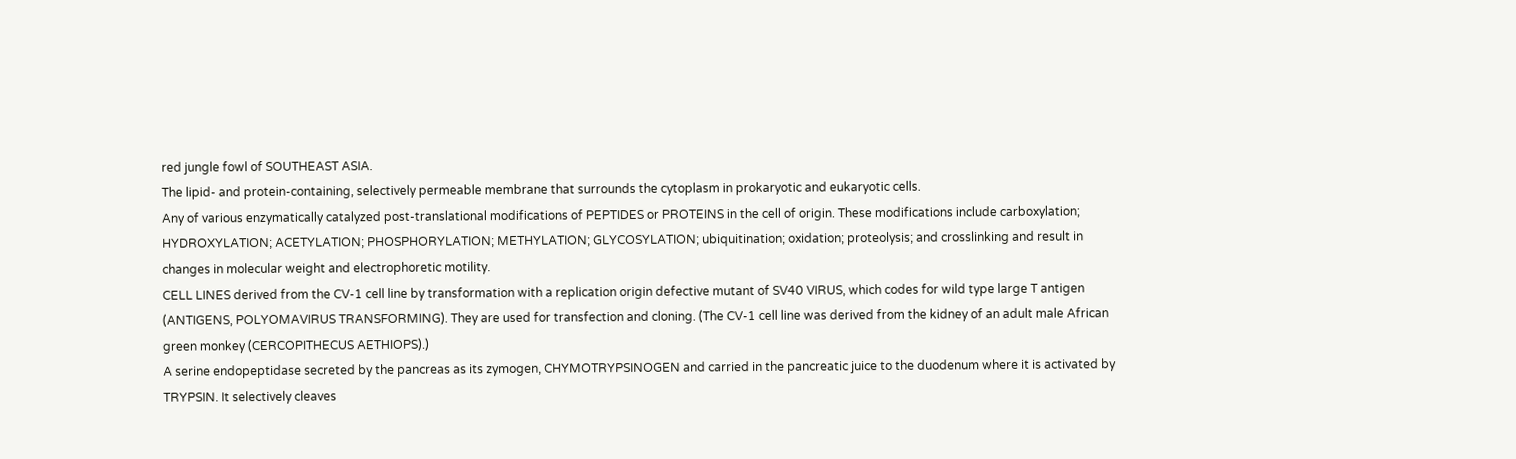red jungle fowl of SOUTHEAST ASIA.
The lipid- and protein-containing, selectively permeable membrane that surrounds the cytoplasm in prokaryotic and eukaryotic cells.
Any of various enzymatically catalyzed post-translational modifications of PEPTIDES or PROTEINS in the cell of origin. These modifications include carboxylation; HYDROXYLATION; ACETYLATION; PHOSPHORYLATION; METHYLATION; GLYCOSYLATION; ubiquitination; oxidation; proteolysis; and crosslinking and result in changes in molecular weight and electrophoretic motility.
CELL LINES derived from the CV-1 cell line by transformation with a replication origin defective mutant of SV40 VIRUS, which codes for wild type large T antigen (ANTIGENS, POLYOMAVIRUS TRANSFORMING). They are used for transfection and cloning. (The CV-1 cell line was derived from the kidney of an adult male African green monkey (CERCOPITHECUS AETHIOPS).)
A serine endopeptidase secreted by the pancreas as its zymogen, CHYMOTRYPSINOGEN and carried in the pancreatic juice to the duodenum where it is activated by TRYPSIN. It selectively cleaves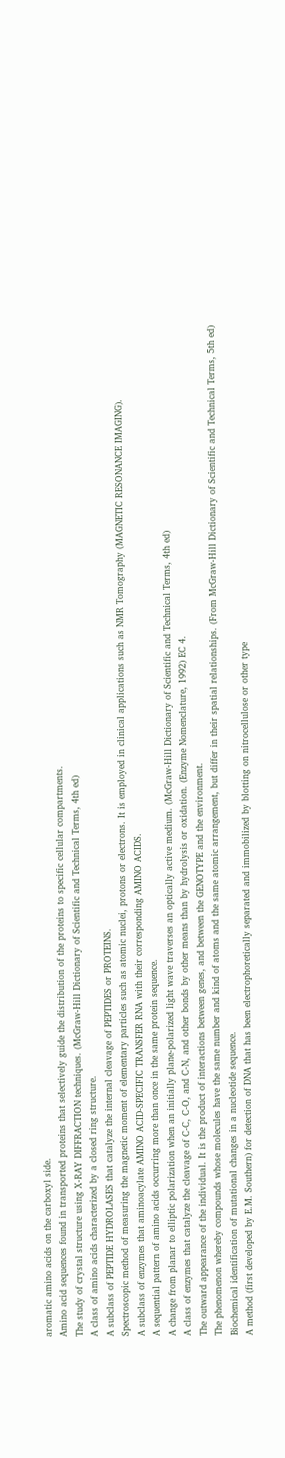aromatic amino acids on the carboxyl side.
Amino acid sequences found in transported proteins that selectively guide the distribution of the proteins to specific cellular compartments.
The study of crystal structure using X-RAY DIFFRACTION techniques. (McGraw-Hill Dictionary of Scientific and Technical Terms, 4th ed)
A class of amino acids characterized by a closed ring structure.
A subclass of PEPTIDE HYDROLASES that catalyze the internal cleavage of PEPTIDES or PROTEINS.
Spectroscopic method of measuring the magnetic moment of elementary particles such as atomic nuclei, protons or electrons. It is employed in clinical applications such as NMR Tomography (MAGNETIC RESONANCE IMAGING).
A subclass of enzymes that aminoacylate AMINO ACID-SPECIFIC TRANSFER RNA with their corresponding AMINO ACIDS.
A sequential pattern of amino acids occurring more than once in the same protein sequence.
A change from planar to elliptic polarization when an initially plane-polarized light wave traverses an optically active medium. (McGraw-Hill Dictionary of Scientific and Technical Terms, 4th ed)
A class of enzymes that catalyze the cleavage of C-C, C-O, and C-N, and other bonds by other means than by hydrolysis or oxidation. (Enzyme Nomenclature, 1992) EC 4.
The outward appearance of the individual. It is the product of interactions between genes, and between the GENOTYPE and the environment.
The phenomenon whereby compounds whose molecules have the same number and kind of atoms and the same atomic arrangement, but differ in their spatial relationships. (From McGraw-Hill Dictionary of Scientific and Technical Terms, 5th ed)
Biochemical identification of mutational changes in a nucleotide sequence.
A method (first developed by E.M. Southern) for detection of DNA that has been electrophoretically separated and immobilized by blotting on nitrocellulose or other type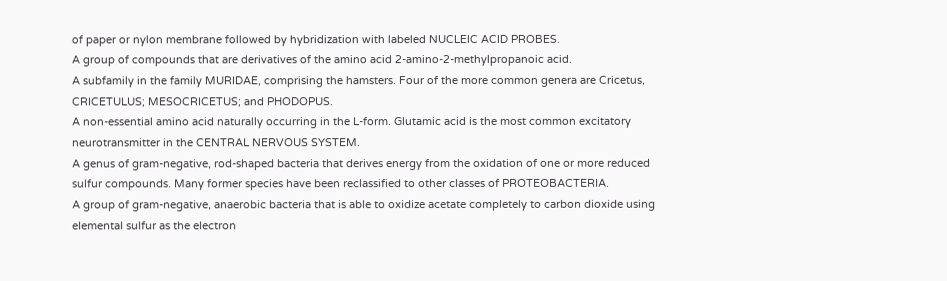of paper or nylon membrane followed by hybridization with labeled NUCLEIC ACID PROBES.
A group of compounds that are derivatives of the amino acid 2-amino-2-methylpropanoic acid.
A subfamily in the family MURIDAE, comprising the hamsters. Four of the more common genera are Cricetus, CRICETULUS; MESOCRICETUS; and PHODOPUS.
A non-essential amino acid naturally occurring in the L-form. Glutamic acid is the most common excitatory neurotransmitter in the CENTRAL NERVOUS SYSTEM.
A genus of gram-negative, rod-shaped bacteria that derives energy from the oxidation of one or more reduced sulfur compounds. Many former species have been reclassified to other classes of PROTEOBACTERIA.
A group of gram-negative, anaerobic bacteria that is able to oxidize acetate completely to carbon dioxide using elemental sulfur as the electron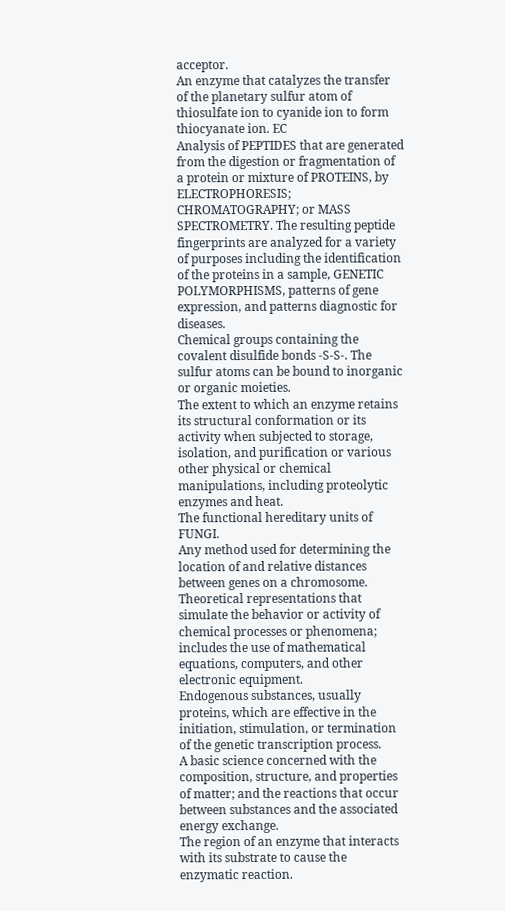acceptor.
An enzyme that catalyzes the transfer of the planetary sulfur atom of thiosulfate ion to cyanide ion to form thiocyanate ion. EC
Analysis of PEPTIDES that are generated from the digestion or fragmentation of a protein or mixture of PROTEINS, by ELECTROPHORESIS; CHROMATOGRAPHY; or MASS SPECTROMETRY. The resulting peptide fingerprints are analyzed for a variety of purposes including the identification of the proteins in a sample, GENETIC POLYMORPHISMS, patterns of gene expression, and patterns diagnostic for diseases.
Chemical groups containing the covalent disulfide bonds -S-S-. The sulfur atoms can be bound to inorganic or organic moieties.
The extent to which an enzyme retains its structural conformation or its activity when subjected to storage, isolation, and purification or various other physical or chemical manipulations, including proteolytic enzymes and heat.
The functional hereditary units of FUNGI.
Any method used for determining the location of and relative distances between genes on a chromosome.
Theoretical representations that simulate the behavior or activity of chemical processes or phenomena; includes the use of mathematical equations, computers, and other electronic equipment.
Endogenous substances, usually proteins, which are effective in the initiation, stimulation, or termination of the genetic transcription process.
A basic science concerned with the composition, structure, and properties of matter; and the reactions that occur between substances and the associated energy exchange.
The region of an enzyme that interacts with its substrate to cause the enzymatic reaction.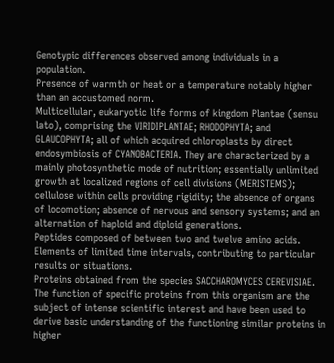Genotypic differences observed among individuals in a population.
Presence of warmth or heat or a temperature notably higher than an accustomed norm.
Multicellular, eukaryotic life forms of kingdom Plantae (sensu lato), comprising the VIRIDIPLANTAE; RHODOPHYTA; and GLAUCOPHYTA; all of which acquired chloroplasts by direct endosymbiosis of CYANOBACTERIA. They are characterized by a mainly photosynthetic mode of nutrition; essentially unlimited growth at localized regions of cell divisions (MERISTEMS); cellulose within cells providing rigidity; the absence of organs of locomotion; absence of nervous and sensory systems; and an alternation of haploid and diploid generations.
Peptides composed of between two and twelve amino acids.
Elements of limited time intervals, contributing to particular results or situations.
Proteins obtained from the species SACCHAROMYCES CEREVISIAE. The function of specific proteins from this organism are the subject of intense scientific interest and have been used to derive basic understanding of the functioning similar proteins in higher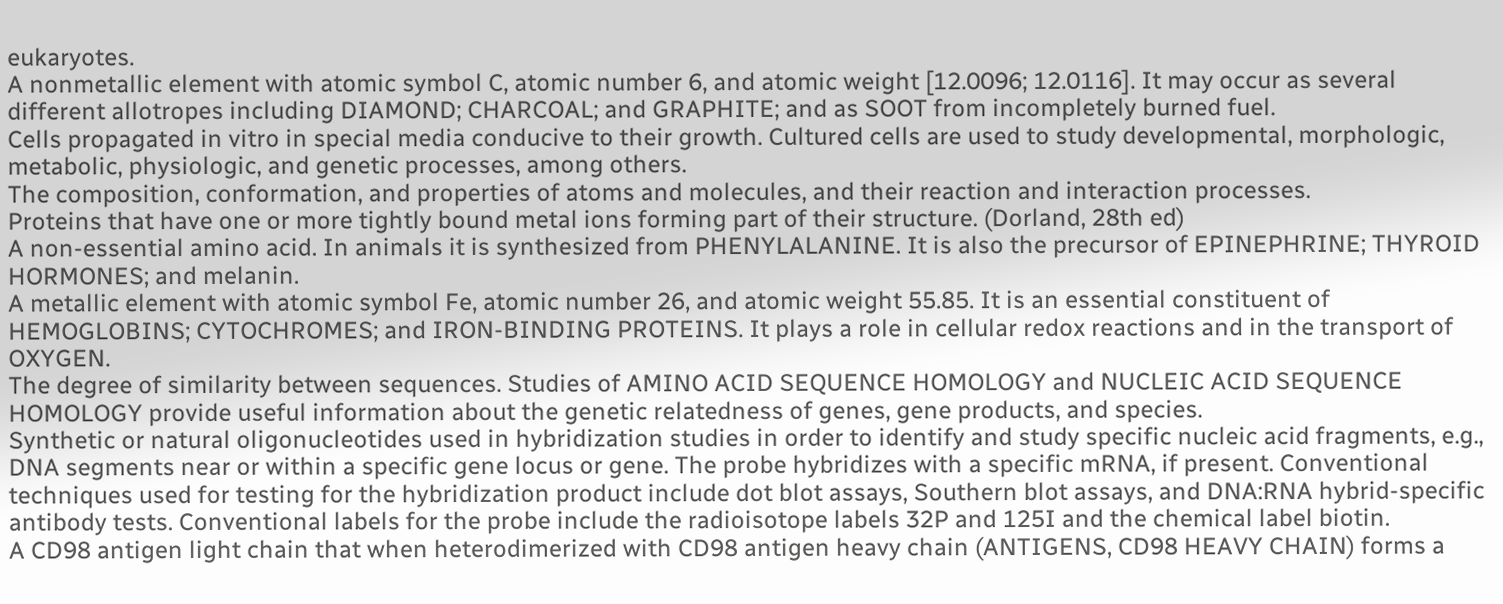eukaryotes.
A nonmetallic element with atomic symbol C, atomic number 6, and atomic weight [12.0096; 12.0116]. It may occur as several different allotropes including DIAMOND; CHARCOAL; and GRAPHITE; and as SOOT from incompletely burned fuel.
Cells propagated in vitro in special media conducive to their growth. Cultured cells are used to study developmental, morphologic, metabolic, physiologic, and genetic processes, among others.
The composition, conformation, and properties of atoms and molecules, and their reaction and interaction processes.
Proteins that have one or more tightly bound metal ions forming part of their structure. (Dorland, 28th ed)
A non-essential amino acid. In animals it is synthesized from PHENYLALANINE. It is also the precursor of EPINEPHRINE; THYROID HORMONES; and melanin.
A metallic element with atomic symbol Fe, atomic number 26, and atomic weight 55.85. It is an essential constituent of HEMOGLOBINS; CYTOCHROMES; and IRON-BINDING PROTEINS. It plays a role in cellular redox reactions and in the transport of OXYGEN.
The degree of similarity between sequences. Studies of AMINO ACID SEQUENCE HOMOLOGY and NUCLEIC ACID SEQUENCE HOMOLOGY provide useful information about the genetic relatedness of genes, gene products, and species.
Synthetic or natural oligonucleotides used in hybridization studies in order to identify and study specific nucleic acid fragments, e.g., DNA segments near or within a specific gene locus or gene. The probe hybridizes with a specific mRNA, if present. Conventional techniques used for testing for the hybridization product include dot blot assays, Southern blot assays, and DNA:RNA hybrid-specific antibody tests. Conventional labels for the probe include the radioisotope labels 32P and 125I and the chemical label biotin.
A CD98 antigen light chain that when heterodimerized with CD98 antigen heavy chain (ANTIGENS, CD98 HEAVY CHAIN) forms a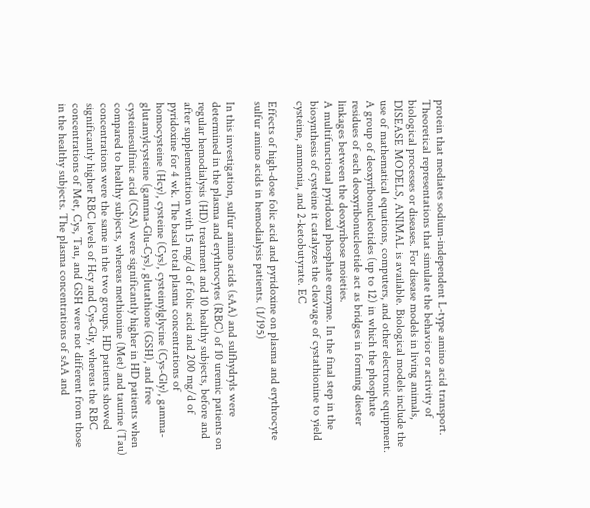protein that mediates sodium-independent L-type amino acid transport.
Theoretical representations that simulate the behavior or activity of biological processes or diseases. For disease models in living animals, DISEASE MODELS, ANIMAL is available. Biological models include the use of mathematical equations, computers, and other electronic equipment.
A group of deoxyribonucleotides (up to 12) in which the phosphate residues of each deoxyribonucleotide act as bridges in forming diester linkages between the deoxyribose moieties.
A multifunctional pyridoxal phosphate enzyme. In the final step in the biosynthesis of cysteine it catalyzes the cleavage of cystathionine to yield cysteine, ammonia, and 2-ketobutyrate. EC

Effects of high-dose folic acid and pyridoxine on plasma and erythrocyte sulfur amino acids in hemodialysis patients. (1/195)

In this investigation, sulfur amino acids (sAA) and sulfhydryls were determined in the plasma and erythrocytes (RBC) of 10 uremic patients on regular hemodialysis (HD) treatment and 10 healthy subjects, before and after supplementation with 15 mg/d of folic acid and 200 mg/d of pyridoxine for 4 wk. The basal total plasma concentrations of homocysteine (Hcy), cysteine (Cys), cysteinylglycine (Cys-Gly), gamma-glutamylcysteine (gamma-Glu-Cys), glutathione (GSH), and free cysteinesulfinic acid (CSA) were significantly higher in HD patients when compared to healthy subjects, whereas methionine (Met) and taurine (Tau) concentrations were the same in the two groups. HD patients showed significantly higher RBC levels of Hcy and Cys-Gly, whereas the RBC concentrations of Met, Cys, Tau, and GSH were not different from those in the healthy subjects. The plasma concentrations of sAA and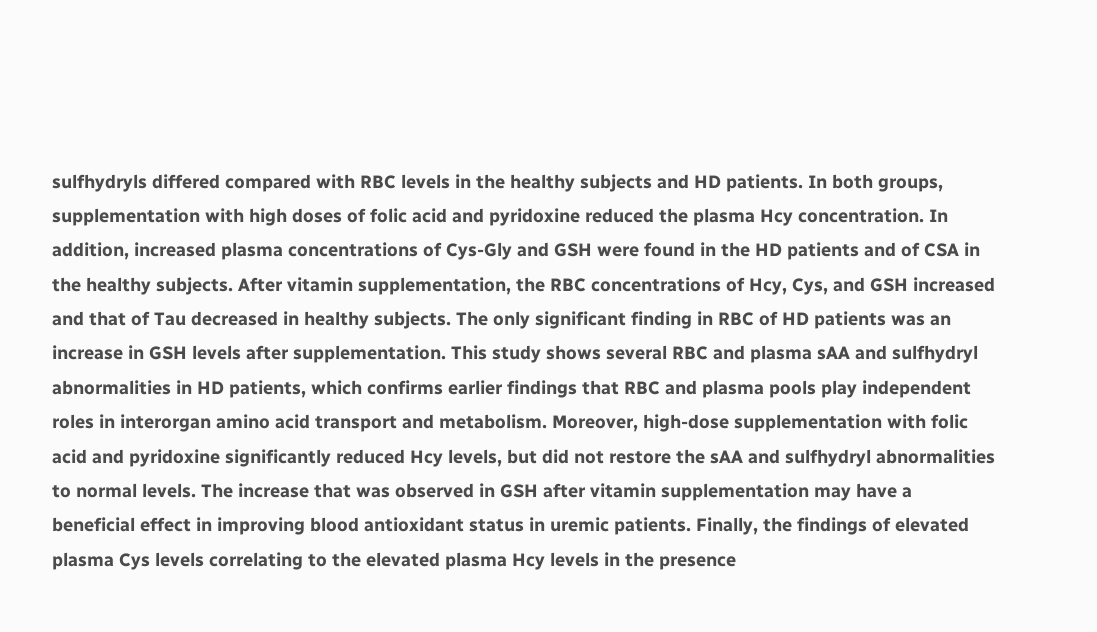sulfhydryls differed compared with RBC levels in the healthy subjects and HD patients. In both groups, supplementation with high doses of folic acid and pyridoxine reduced the plasma Hcy concentration. In addition, increased plasma concentrations of Cys-Gly and GSH were found in the HD patients and of CSA in the healthy subjects. After vitamin supplementation, the RBC concentrations of Hcy, Cys, and GSH increased and that of Tau decreased in healthy subjects. The only significant finding in RBC of HD patients was an increase in GSH levels after supplementation. This study shows several RBC and plasma sAA and sulfhydryl abnormalities in HD patients, which confirms earlier findings that RBC and plasma pools play independent roles in interorgan amino acid transport and metabolism. Moreover, high-dose supplementation with folic acid and pyridoxine significantly reduced Hcy levels, but did not restore the sAA and sulfhydryl abnormalities to normal levels. The increase that was observed in GSH after vitamin supplementation may have a beneficial effect in improving blood antioxidant status in uremic patients. Finally, the findings of elevated plasma Cys levels correlating to the elevated plasma Hcy levels in the presence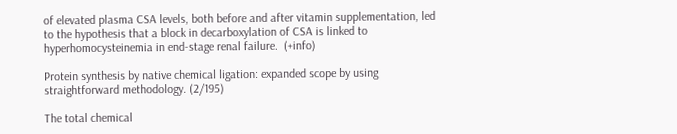of elevated plasma CSA levels, both before and after vitamin supplementation, led to the hypothesis that a block in decarboxylation of CSA is linked to hyperhomocysteinemia in end-stage renal failure.  (+info)

Protein synthesis by native chemical ligation: expanded scope by using straightforward methodology. (2/195)

The total chemical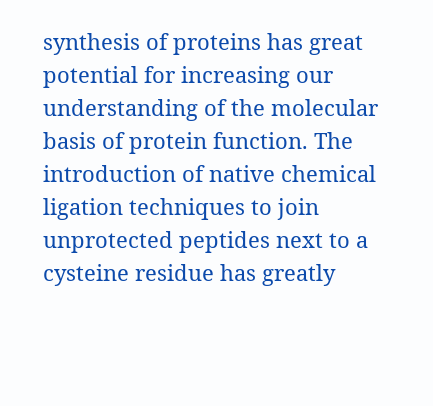synthesis of proteins has great potential for increasing our understanding of the molecular basis of protein function. The introduction of native chemical ligation techniques to join unprotected peptides next to a cysteine residue has greatly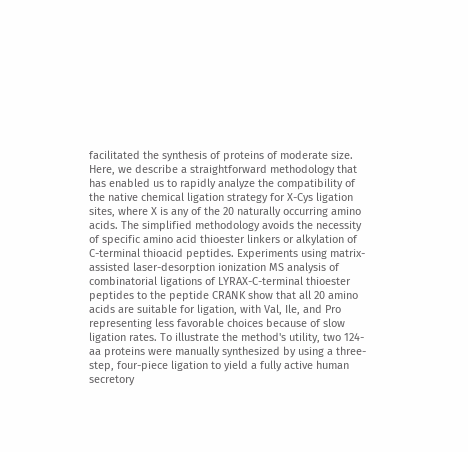facilitated the synthesis of proteins of moderate size. Here, we describe a straightforward methodology that has enabled us to rapidly analyze the compatibility of the native chemical ligation strategy for X-Cys ligation sites, where X is any of the 20 naturally occurring amino acids. The simplified methodology avoids the necessity of specific amino acid thioester linkers or alkylation of C-terminal thioacid peptides. Experiments using matrix-assisted laser-desorption ionization MS analysis of combinatorial ligations of LYRAX-C-terminal thioester peptides to the peptide CRANK show that all 20 amino acids are suitable for ligation, with Val, Ile, and Pro representing less favorable choices because of slow ligation rates. To illustrate the method's utility, two 124-aa proteins were manually synthesized by using a three-step, four-piece ligation to yield a fully active human secretory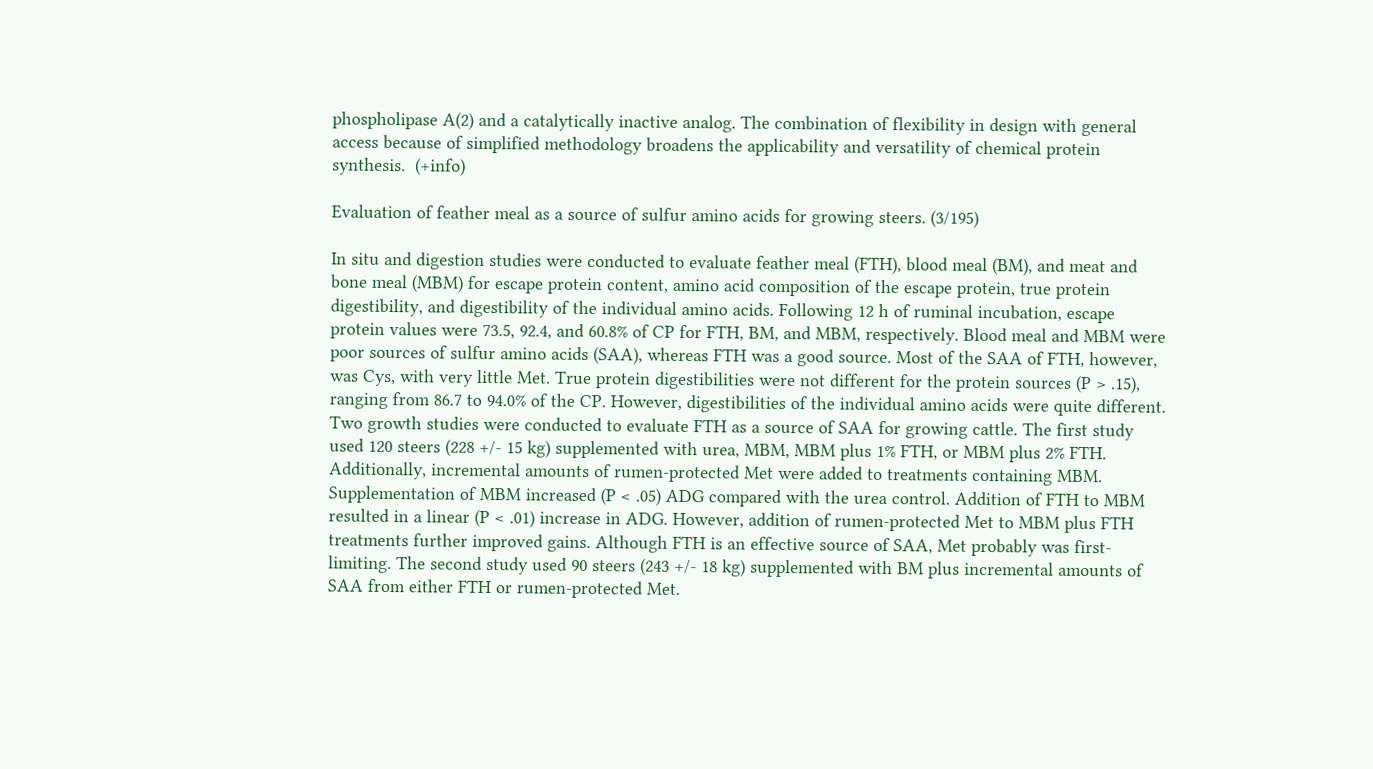phospholipase A(2) and a catalytically inactive analog. The combination of flexibility in design with general access because of simplified methodology broadens the applicability and versatility of chemical protein synthesis.  (+info)

Evaluation of feather meal as a source of sulfur amino acids for growing steers. (3/195)

In situ and digestion studies were conducted to evaluate feather meal (FTH), blood meal (BM), and meat and bone meal (MBM) for escape protein content, amino acid composition of the escape protein, true protein digestibility, and digestibility of the individual amino acids. Following 12 h of ruminal incubation, escape protein values were 73.5, 92.4, and 60.8% of CP for FTH, BM, and MBM, respectively. Blood meal and MBM were poor sources of sulfur amino acids (SAA), whereas FTH was a good source. Most of the SAA of FTH, however, was Cys, with very little Met. True protein digestibilities were not different for the protein sources (P > .15), ranging from 86.7 to 94.0% of the CP. However, digestibilities of the individual amino acids were quite different. Two growth studies were conducted to evaluate FTH as a source of SAA for growing cattle. The first study used 120 steers (228 +/- 15 kg) supplemented with urea, MBM, MBM plus 1% FTH, or MBM plus 2% FTH. Additionally, incremental amounts of rumen-protected Met were added to treatments containing MBM. Supplementation of MBM increased (P < .05) ADG compared with the urea control. Addition of FTH to MBM resulted in a linear (P < .01) increase in ADG. However, addition of rumen-protected Met to MBM plus FTH treatments further improved gains. Although FTH is an effective source of SAA, Met probably was first-limiting. The second study used 90 steers (243 +/- 18 kg) supplemented with BM plus incremental amounts of SAA from either FTH or rumen-protected Met.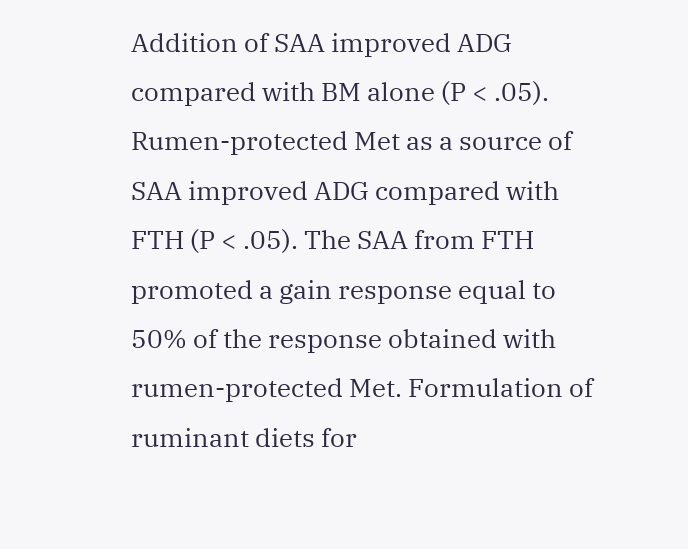Addition of SAA improved ADG compared with BM alone (P < .05). Rumen-protected Met as a source of SAA improved ADG compared with FTH (P < .05). The SAA from FTH promoted a gain response equal to 50% of the response obtained with rumen-protected Met. Formulation of ruminant diets for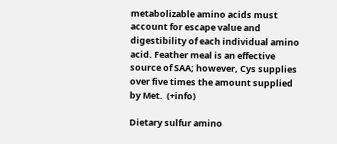metabolizable amino acids must account for escape value and digestibility of each individual amino acid. Feather meal is an effective source of SAA; however, Cys supplies over five times the amount supplied by Met.  (+info)

Dietary sulfur amino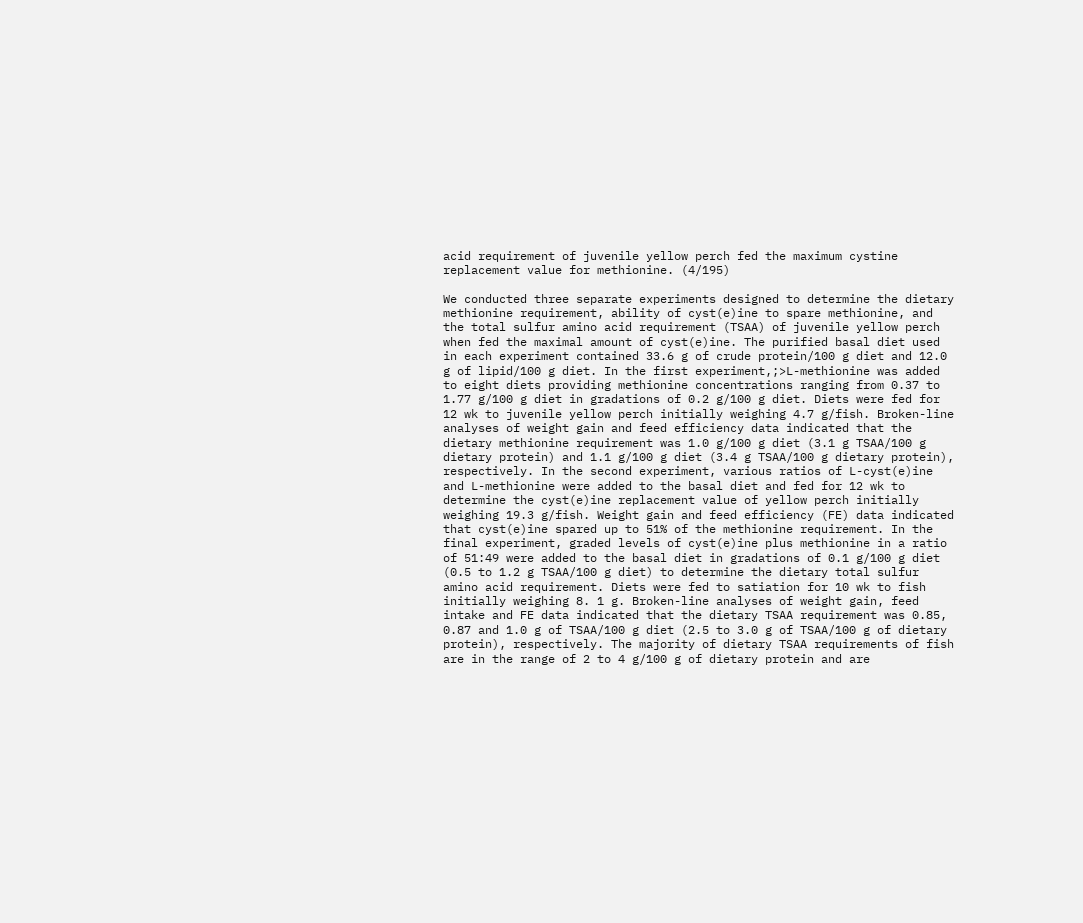acid requirement of juvenile yellow perch fed the maximum cystine replacement value for methionine. (4/195)

We conducted three separate experiments designed to determine the dietary methionine requirement, ability of cyst(e)ine to spare methionine, and the total sulfur amino acid requirement (TSAA) of juvenile yellow perch when fed the maximal amount of cyst(e)ine. The purified basal diet used in each experiment contained 33.6 g of crude protein/100 g diet and 12.0 g of lipid/100 g diet. In the first experiment,;>L-methionine was added to eight diets providing methionine concentrations ranging from 0.37 to 1.77 g/100 g diet in gradations of 0.2 g/100 g diet. Diets were fed for 12 wk to juvenile yellow perch initially weighing 4.7 g/fish. Broken-line analyses of weight gain and feed efficiency data indicated that the dietary methionine requirement was 1.0 g/100 g diet (3.1 g TSAA/100 g dietary protein) and 1.1 g/100 g diet (3.4 g TSAA/100 g dietary protein), respectively. In the second experiment, various ratios of L-cyst(e)ine and L-methionine were added to the basal diet and fed for 12 wk to determine the cyst(e)ine replacement value of yellow perch initially weighing 19.3 g/fish. Weight gain and feed efficiency (FE) data indicated that cyst(e)ine spared up to 51% of the methionine requirement. In the final experiment, graded levels of cyst(e)ine plus methionine in a ratio of 51:49 were added to the basal diet in gradations of 0.1 g/100 g diet (0.5 to 1.2 g TSAA/100 g diet) to determine the dietary total sulfur amino acid requirement. Diets were fed to satiation for 10 wk to fish initially weighing 8. 1 g. Broken-line analyses of weight gain, feed intake and FE data indicated that the dietary TSAA requirement was 0.85, 0.87 and 1.0 g of TSAA/100 g diet (2.5 to 3.0 g of TSAA/100 g of dietary protein), respectively. The majority of dietary TSAA requirements of fish are in the range of 2 to 4 g/100 g of dietary protein and are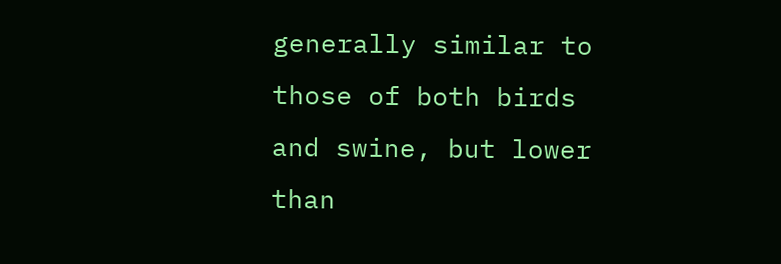generally similar to those of both birds and swine, but lower than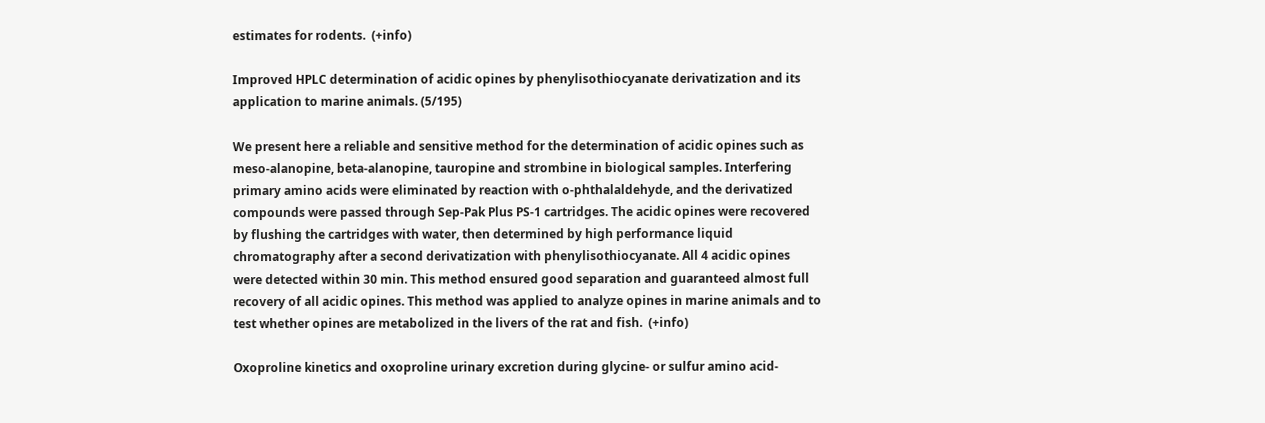estimates for rodents.  (+info)

Improved HPLC determination of acidic opines by phenylisothiocyanate derivatization and its application to marine animals. (5/195)

We present here a reliable and sensitive method for the determination of acidic opines such as meso-alanopine, beta-alanopine, tauropine and strombine in biological samples. Interfering primary amino acids were eliminated by reaction with o-phthalaldehyde, and the derivatized compounds were passed through Sep-Pak Plus PS-1 cartridges. The acidic opines were recovered by flushing the cartridges with water, then determined by high performance liquid chromatography after a second derivatization with phenylisothiocyanate. All 4 acidic opines were detected within 30 min. This method ensured good separation and guaranteed almost full recovery of all acidic opines. This method was applied to analyze opines in marine animals and to test whether opines are metabolized in the livers of the rat and fish.  (+info)

Oxoproline kinetics and oxoproline urinary excretion during glycine- or sulfur amino acid-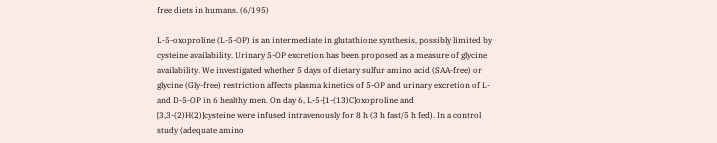free diets in humans. (6/195)

L-5-oxoproline (L-5-OP) is an intermediate in glutathione synthesis, possibly limited by cysteine availability. Urinary 5-OP excretion has been proposed as a measure of glycine availability. We investigated whether 5 days of dietary sulfur amino acid (SAA-free) or glycine (Gly-free) restriction affects plasma kinetics of 5-OP and urinary excretion of L- and D-5-OP in 6 healthy men. On day 6, L-5-[1-(13)C]oxoproline and [3,3-(2)H(2)]cysteine were infused intravenously for 8 h (3 h fast/5 h fed). In a control study (adequate amino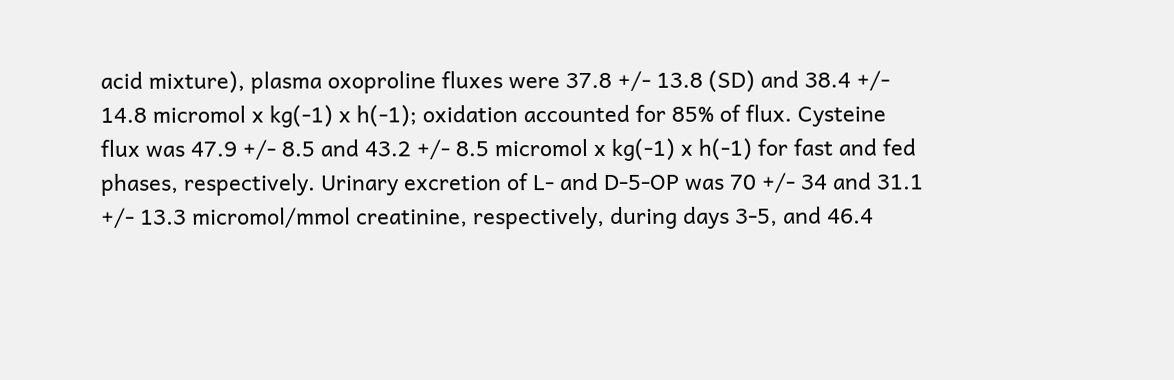acid mixture), plasma oxoproline fluxes were 37.8 +/- 13.8 (SD) and 38.4 +/- 14.8 micromol x kg(-1) x h(-1); oxidation accounted for 85% of flux. Cysteine flux was 47.9 +/- 8.5 and 43.2 +/- 8.5 micromol x kg(-1) x h(-1) for fast and fed phases, respectively. Urinary excretion of L- and D-5-OP was 70 +/- 34 and 31.1 +/- 13.3 micromol/mmol creatinine, respectively, during days 3-5, and 46.4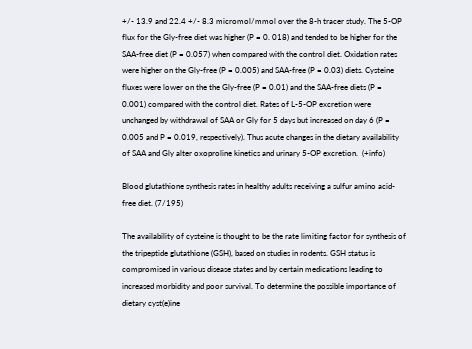+/- 13.9 and 22.4 +/- 8.3 micromol/mmol over the 8-h tracer study. The 5-OP flux for the Gly-free diet was higher (P = 0. 018) and tended to be higher for the SAA-free diet (P = 0.057) when compared with the control diet. Oxidation rates were higher on the Gly-free (P = 0.005) and SAA-free (P = 0.03) diets. Cysteine fluxes were lower on the the Gly-free (P = 0.01) and the SAA-free diets (P = 0.001) compared with the control diet. Rates of L-5-OP excretion were unchanged by withdrawal of SAA or Gly for 5 days but increased on day 6 (P = 0.005 and P = 0.019, respectively). Thus acute changes in the dietary availability of SAA and Gly alter oxoproline kinetics and urinary 5-OP excretion.  (+info)

Blood glutathione synthesis rates in healthy adults receiving a sulfur amino acid-free diet. (7/195)

The availability of cysteine is thought to be the rate limiting factor for synthesis of the tripeptide glutathione (GSH), based on studies in rodents. GSH status is compromised in various disease states and by certain medications leading to increased morbidity and poor survival. To determine the possible importance of dietary cyst(e)ine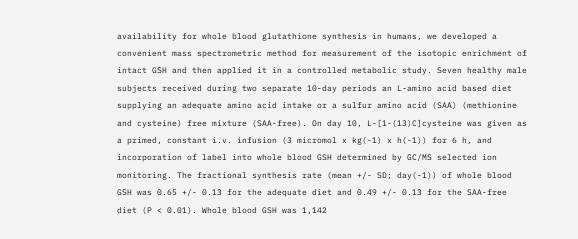availability for whole blood glutathione synthesis in humans, we developed a convenient mass spectrometric method for measurement of the isotopic enrichment of intact GSH and then applied it in a controlled metabolic study. Seven healthy male subjects received during two separate 10-day periods an L-amino acid based diet supplying an adequate amino acid intake or a sulfur amino acid (SAA) (methionine and cysteine) free mixture (SAA-free). On day 10, L-[1-(13)C]cysteine was given as a primed, constant i.v. infusion (3 micromol x kg(-1) x h(-1)) for 6 h, and incorporation of label into whole blood GSH determined by GC/MS selected ion monitoring. The fractional synthesis rate (mean +/- SD; day(-1)) of whole blood GSH was 0.65 +/- 0.13 for the adequate diet and 0.49 +/- 0.13 for the SAA-free diet (P < 0.01). Whole blood GSH was 1,142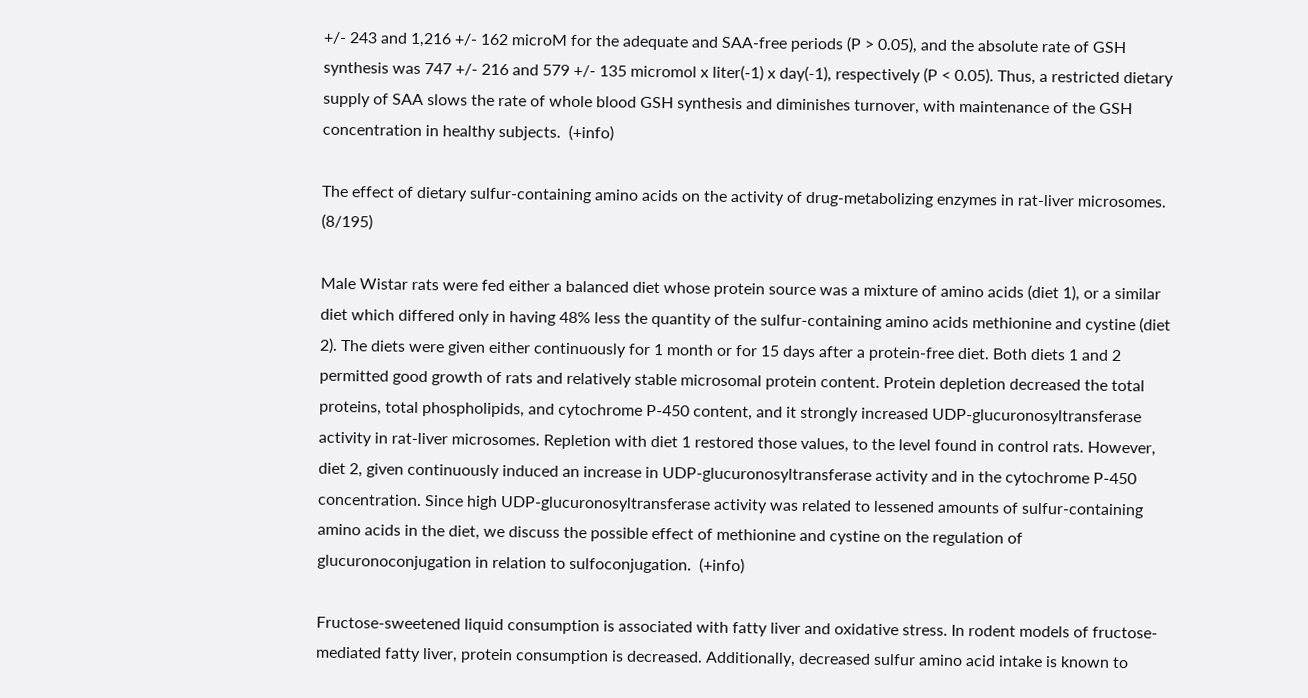+/- 243 and 1,216 +/- 162 microM for the adequate and SAA-free periods (P > 0.05), and the absolute rate of GSH synthesis was 747 +/- 216 and 579 +/- 135 micromol x liter(-1) x day(-1), respectively (P < 0.05). Thus, a restricted dietary supply of SAA slows the rate of whole blood GSH synthesis and diminishes turnover, with maintenance of the GSH concentration in healthy subjects.  (+info)

The effect of dietary sulfur-containing amino acids on the activity of drug-metabolizing enzymes in rat-liver microsomes. (8/195)

Male Wistar rats were fed either a balanced diet whose protein source was a mixture of amino acids (diet 1), or a similar diet which differed only in having 48% less the quantity of the sulfur-containing amino acids methionine and cystine (diet 2). The diets were given either continuously for 1 month or for 15 days after a protein-free diet. Both diets 1 and 2 permitted good growth of rats and relatively stable microsomal protein content. Protein depletion decreased the total proteins, total phospholipids, and cytochrome P-450 content, and it strongly increased UDP-glucuronosyltransferase activity in rat-liver microsomes. Repletion with diet 1 restored those values, to the level found in control rats. However, diet 2, given continuously induced an increase in UDP-glucuronosyltransferase activity and in the cytochrome P-450 concentration. Since high UDP-glucuronosyltransferase activity was related to lessened amounts of sulfur-containing amino acids in the diet, we discuss the possible effect of methionine and cystine on the regulation of glucuronoconjugation in relation to sulfoconjugation.  (+info)

Fructose-sweetened liquid consumption is associated with fatty liver and oxidative stress. In rodent models of fructose-mediated fatty liver, protein consumption is decreased. Additionally, decreased sulfur amino acid intake is known to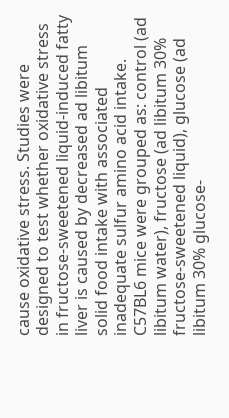cause oxidative stress. Studies were designed to test whether oxidative stress in fructose-sweetened liquid-induced fatty liver is caused by decreased ad libitum solid food intake with associated inadequate sulfur amino acid intake. C57BL6 mice were grouped as: control (ad libitum water), fructose (ad libitum 30% fructose-sweetened liquid), glucose (ad libitum 30% glucose-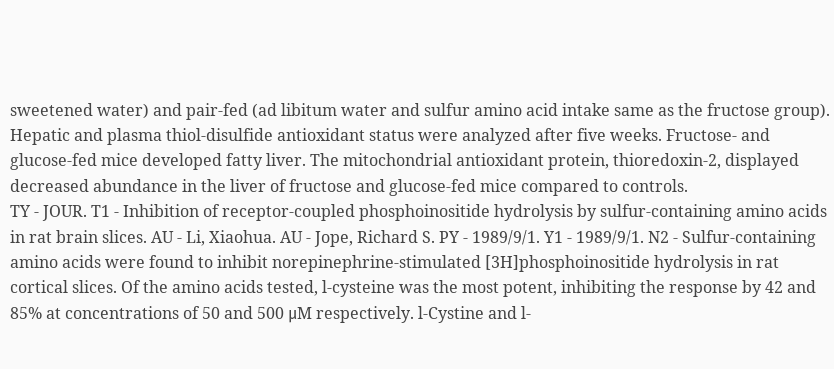sweetened water) and pair-fed (ad libitum water and sulfur amino acid intake same as the fructose group). Hepatic and plasma thiol-disulfide antioxidant status were analyzed after five weeks. Fructose- and glucose-fed mice developed fatty liver. The mitochondrial antioxidant protein, thioredoxin-2, displayed decreased abundance in the liver of fructose and glucose-fed mice compared to controls.
TY - JOUR. T1 - Inhibition of receptor-coupled phosphoinositide hydrolysis by sulfur-containing amino acids in rat brain slices. AU - Li, Xiaohua. AU - Jope, Richard S. PY - 1989/9/1. Y1 - 1989/9/1. N2 - Sulfur-containing amino acids were found to inhibit norepinephrine-stimulated [3H]phosphoinositide hydrolysis in rat cortical slices. Of the amino acids tested, l-cysteine was the most potent, inhibiting the response by 42 and 85% at concentrations of 50 and 500 μM respectively. l-Cystine and l-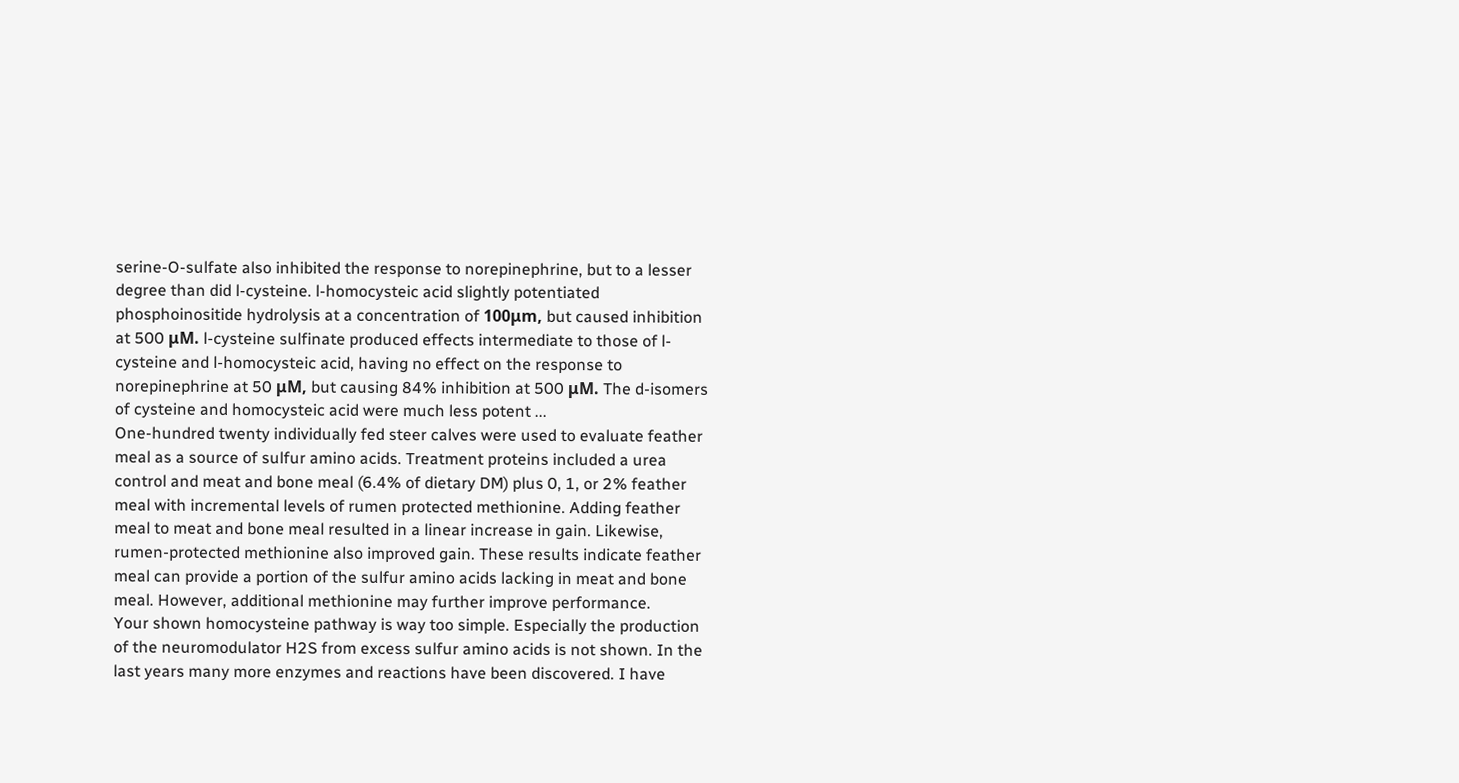serine-O-sulfate also inhibited the response to norepinephrine, but to a lesser degree than did l-cysteine. l-homocysteic acid slightly potentiated phosphoinositide hydrolysis at a concentration of 100μm, but caused inhibition at 500 μM. l-cysteine sulfinate produced effects intermediate to those of l-cysteine and l-homocysteic acid, having no effect on the response to norepinephrine at 50 μM, but causing 84% inhibition at 500 μM. The d-isomers of cysteine and homocysteic acid were much less potent ...
One-hundred twenty individually fed steer calves were used to evaluate feather meal as a source of sulfur amino acids. Treatment proteins included a urea control and meat and bone meal (6.4% of dietary DM) plus 0, 1, or 2% feather meal with incremental levels of rumen protected methionine. Adding feather meal to meat and bone meal resulted in a linear increase in gain. Likewise, rumen-protected methionine also improved gain. These results indicate feather meal can provide a portion of the sulfur amino acids lacking in meat and bone meal. However, additional methionine may further improve performance.
Your shown homocysteine pathway is way too simple. Especially the production of the neuromodulator H2S from excess sulfur amino acids is not shown. In the last years many more enzymes and reactions have been discovered. I have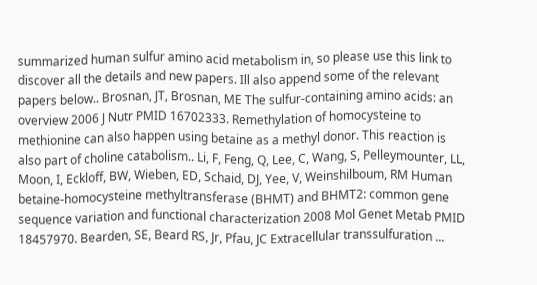summarized human sulfur amino acid metabolism in, so please use this link to discover all the details and new papers. Ill also append some of the relevant papers below.. Brosnan, JT, Brosnan, ME The sulfur-containing amino acids: an overview 2006 J Nutr PMID 16702333. Remethylation of homocysteine to methionine can also happen using betaine as a methyl donor. This reaction is also part of choline catabolism.. Li, F, Feng, Q, Lee, C, Wang, S, Pelleymounter, LL, Moon, I, Eckloff, BW, Wieben, ED, Schaid, DJ, Yee, V, Weinshilboum, RM Human betaine-homocysteine methyltransferase (BHMT) and BHMT2: common gene sequence variation and functional characterization 2008 Mol Genet Metab PMID 18457970. Bearden, SE, Beard RS, Jr, Pfau, JC Extracellular transsulfuration ...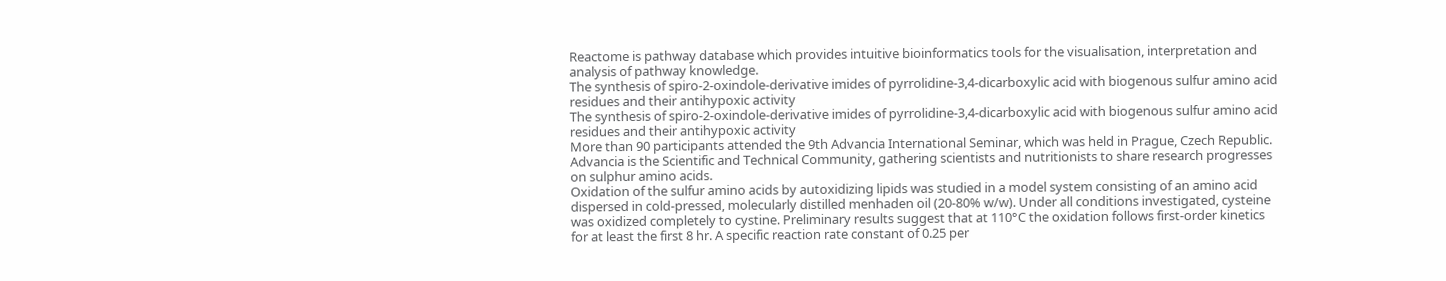Reactome is pathway database which provides intuitive bioinformatics tools for the visualisation, interpretation and analysis of pathway knowledge.
The synthesis of spiro-2-oxindole-derivative imides of pyrrolidine-3,4-dicarboxylic acid with biogenous sulfur amino acid residues and their antihypoxic activity
The synthesis of spiro-2-oxindole-derivative imides of pyrrolidine-3,4-dicarboxylic acid with biogenous sulfur amino acid residues and their antihypoxic activity
More than 90 participants attended the 9th Advancia International Seminar, which was held in Prague, Czech Republic. Advancia is the Scientific and Technical Community, gathering scientists and nutritionists to share research progresses on sulphur amino acids.
Oxidation of the sulfur amino acids by autoxidizing lipids was studied in a model system consisting of an amino acid dispersed in cold-pressed, molecularly distilled menhaden oil (20-80% w/w). Under all conditions investigated, cysteine was oxidized completely to cystine. Preliminary results suggest that at 110°C the oxidation follows first-order kinetics for at least the first 8 hr. A specific reaction rate constant of 0.25 per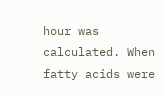hour was calculated. When fatty acids were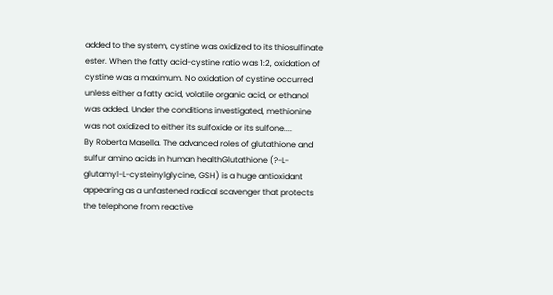added to the system, cystine was oxidized to its thiosulfinate ester. When the fatty acid-cystine ratio was 1:2, oxidation of cystine was a maximum. No oxidation of cystine occurred unless either a fatty acid, volatile organic acid, or ethanol was added. Under the conditions investigated, methionine was not oxidized to either its sulfoxide or its sulfone....
By Roberta Masella. The advanced roles of glutathione and sulfur amino acids in human healthGlutathione (?-L-glutamyl-L-cysteinylglycine, GSH) is a huge antioxidant appearing as a unfastened radical scavenger that protects the telephone from reactive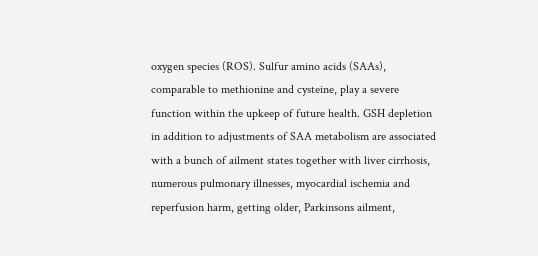oxygen species (ROS). Sulfur amino acids (SAAs), comparable to methionine and cysteine, play a severe function within the upkeep of future health. GSH depletion in addition to adjustments of SAA metabolism are associated with a bunch of ailment states together with liver cirrhosis, numerous pulmonary illnesses, myocardial ischemia and reperfusion harm, getting older, Parkinsons ailment,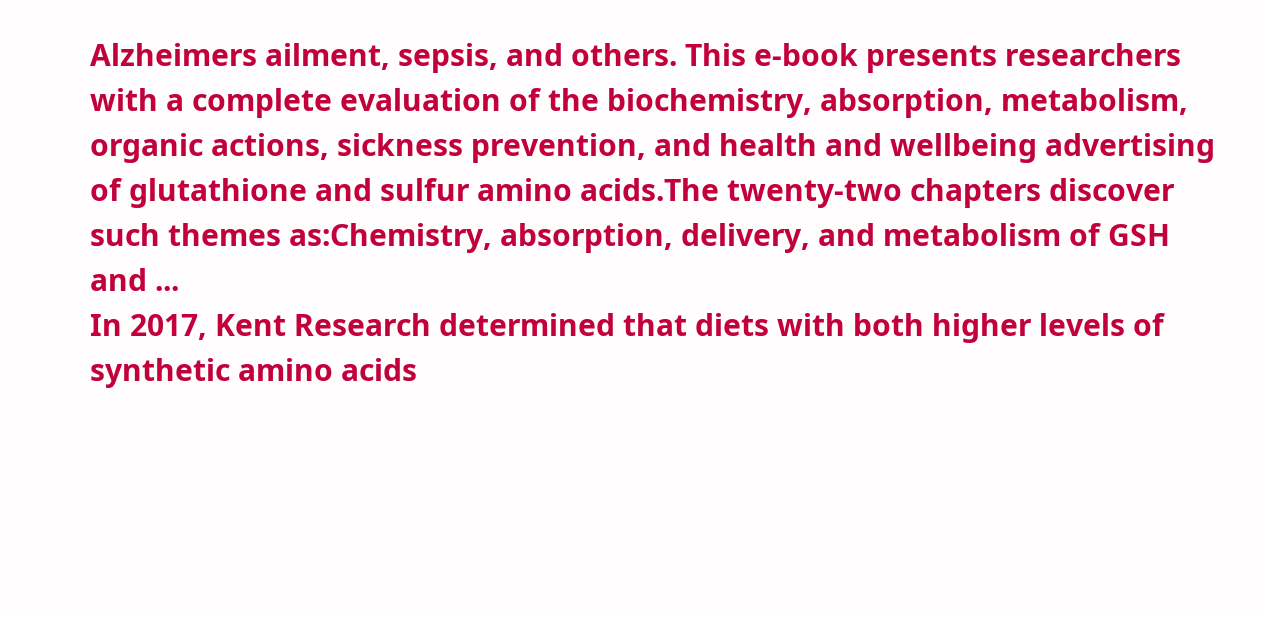Alzheimers ailment, sepsis, and others. This e-book presents researchers with a complete evaluation of the biochemistry, absorption, metabolism, organic actions, sickness prevention, and health and wellbeing advertising of glutathione and sulfur amino acids.The twenty-two chapters discover such themes as:Chemistry, absorption, delivery, and metabolism of GSH and ...
In 2017, Kent Research determined that diets with both higher levels of synthetic amino acids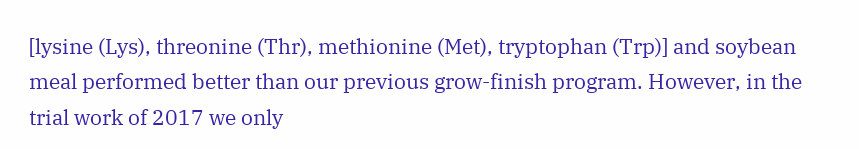[lysine (Lys), threonine (Thr), methionine (Met), tryptophan (Trp)] and soybean meal performed better than our previous grow-finish program. However, in the trial work of 2017 we only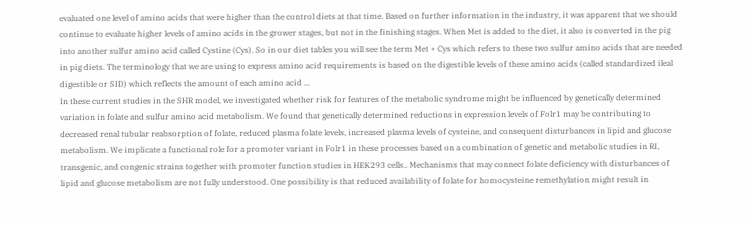evaluated one level of amino acids that were higher than the control diets at that time. Based on further information in the industry, it was apparent that we should continue to evaluate higher levels of amino acids in the grower stages, but not in the finishing stages. When Met is added to the diet, it also is converted in the pig into another sulfur amino acid called Cystine (Cys). So in our diet tables you will see the term Met + Cys which refers to these two sulfur amino acids that are needed in pig diets. The terminology that we are using to express amino acid requirements is based on the digestible levels of these amino acids (called standardized ileal digestible or SID) which reflects the amount of each amino acid ...
In these current studies in the SHR model, we investigated whether risk for features of the metabolic syndrome might be influenced by genetically determined variation in folate and sulfur amino acid metabolism. We found that genetically determined reductions in expression levels of Folr1 may be contributing to decreased renal tubular reabsorption of folate, reduced plasma folate levels, increased plasma levels of cysteine, and consequent disturbances in lipid and glucose metabolism. We implicate a functional role for a promoter variant in Folr1 in these processes based on a combination of genetic and metabolic studies in RI, transgenic, and congenic strains together with promoter function studies in HEK293 cells.. Mechanisms that may connect folate deficiency with disturbances of lipid and glucose metabolism are not fully understood. One possibility is that reduced availability of folate for homocysteine remethylation might result in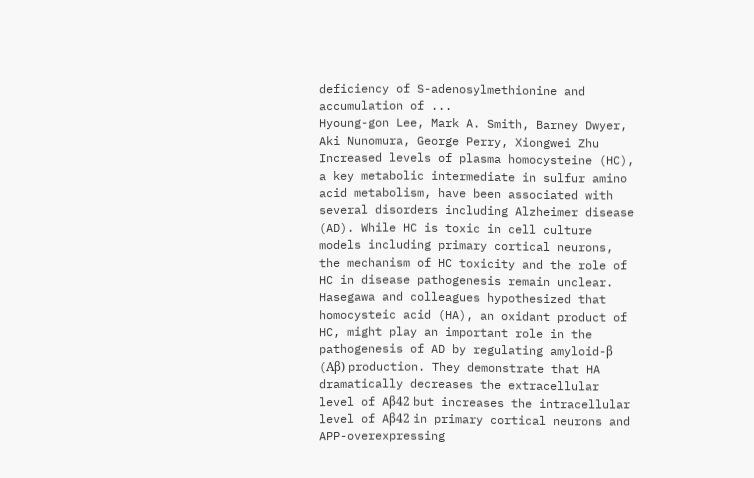deficiency of S-adenosylmethionine and accumulation of ...
Hyoung-gon Lee, Mark A. Smith, Barney Dwyer, Aki Nunomura, George Perry, Xiongwei Zhu Increased levels of plasma homocysteine (HC), a key metabolic intermediate in sulfur amino acid metabolism, have been associated with several disorders including Alzheimer disease (AD). While HC is toxic in cell culture models including primary cortical neurons, the mechanism of HC toxicity and the role of HC in disease pathogenesis remain unclear. Hasegawa and colleagues hypothesized that homocysteic acid (HA), an oxidant product of HC, might play an important role in the pathogenesis of AD by regulating amyloid-β (Aβ) production. They demonstrate that HA dramatically decreases the extracellular level of Aβ42 but increases the intracellular level of Aβ42 in primary cortical neurons and APP-overexpressing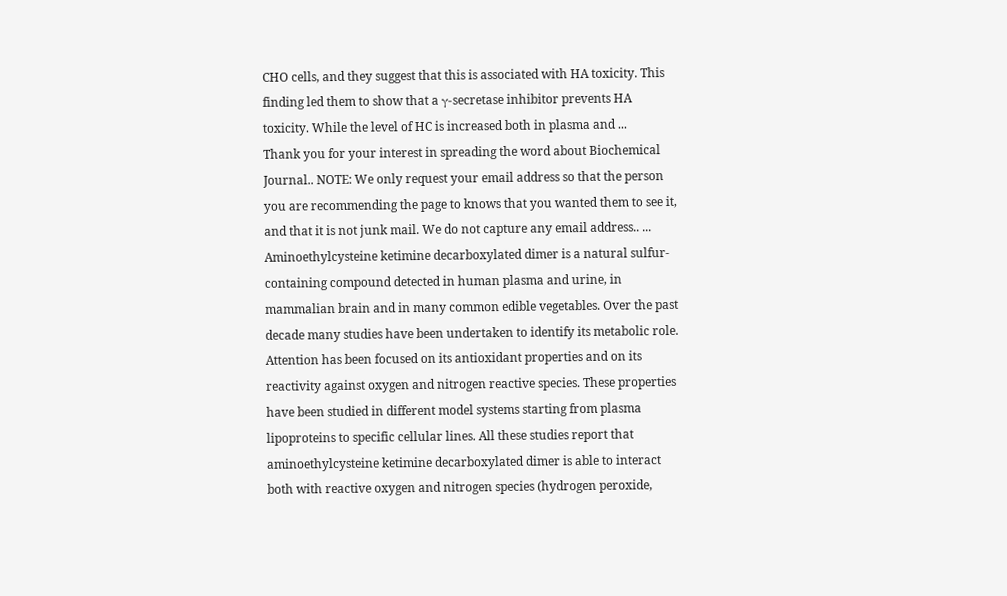CHO cells, and they suggest that this is associated with HA toxicity. This finding led them to show that a γ-secretase inhibitor prevents HA toxicity. While the level of HC is increased both in plasma and ...
Thank you for your interest in spreading the word about Biochemical Journal.. NOTE: We only request your email address so that the person you are recommending the page to knows that you wanted them to see it, and that it is not junk mail. We do not capture any email address.. ...
Aminoethylcysteine ketimine decarboxylated dimer is a natural sulfur-containing compound detected in human plasma and urine, in mammalian brain and in many common edible vegetables. Over the past decade many studies have been undertaken to identify its metabolic role. Attention has been focused on its antioxidant properties and on its reactivity against oxygen and nitrogen reactive species. These properties have been studied in different model systems starting from plasma lipoproteins to specific cellular lines. All these studies report that aminoethylcysteine ketimine decarboxylated dimer is able to interact both with reactive oxygen and nitrogen species (hydrogen peroxide,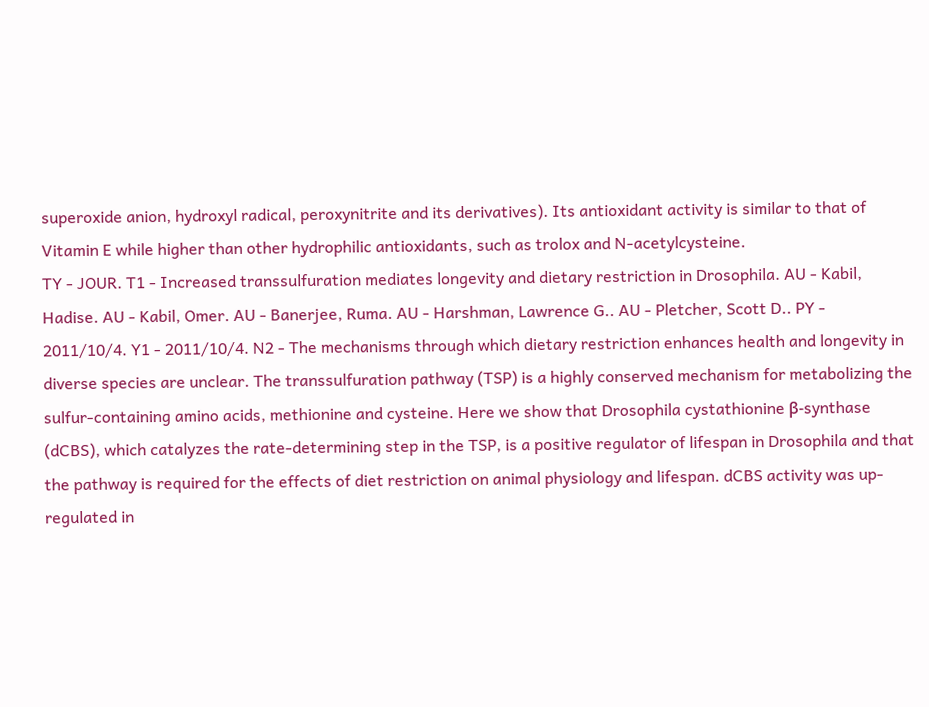superoxide anion, hydroxyl radical, peroxynitrite and its derivatives). Its antioxidant activity is similar to that of Vitamin E while higher than other hydrophilic antioxidants, such as trolox and N-acetylcysteine.
TY - JOUR. T1 - Increased transsulfuration mediates longevity and dietary restriction in Drosophila. AU - Kabil, Hadise. AU - Kabil, Omer. AU - Banerjee, Ruma. AU - Harshman, Lawrence G.. AU - Pletcher, Scott D.. PY - 2011/10/4. Y1 - 2011/10/4. N2 - The mechanisms through which dietary restriction enhances health and longevity in diverse species are unclear. The transsulfuration pathway (TSP) is a highly conserved mechanism for metabolizing the sulfur-containing amino acids, methionine and cysteine. Here we show that Drosophila cystathionine β-synthase (dCBS), which catalyzes the rate-determining step in the TSP, is a positive regulator of lifespan in Drosophila and that the pathway is required for the effects of diet restriction on animal physiology and lifespan. dCBS activity was up-regulated in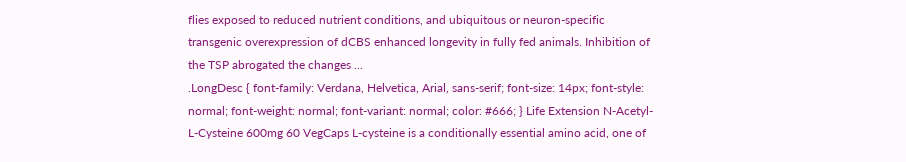flies exposed to reduced nutrient conditions, and ubiquitous or neuron-specific transgenic overexpression of dCBS enhanced longevity in fully fed animals. Inhibition of the TSP abrogated the changes ...
.LongDesc { font-family: Verdana, Helvetica, Arial, sans-serif; font-size: 14px; font-style: normal; font-weight: normal; font-variant: normal; color: #666; } Life Extension N-Acetyl-L-Cysteine 600mg 60 VegCaps L-cysteine is a conditionally essential amino acid, one of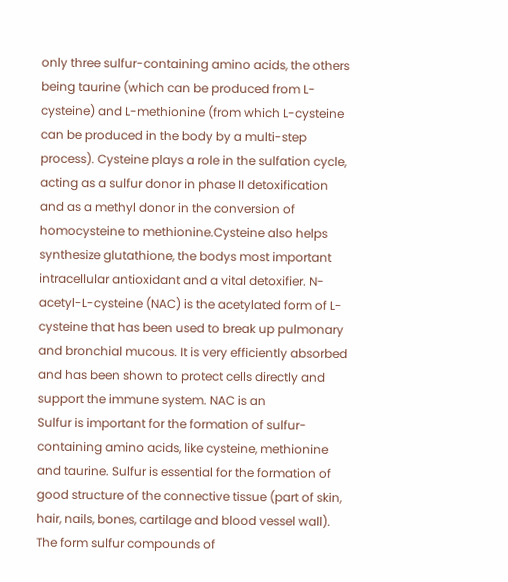only three sulfur-containing amino acids, the others being taurine (which can be produced from L-cysteine) and L-methionine (from which L-cysteine can be produced in the body by a multi-step process). Cysteine plays a role in the sulfation cycle, acting as a sulfur donor in phase II detoxification and as a methyl donor in the conversion of homocysteine to methionine.Cysteine also helps synthesize glutathione, the bodys most important intracellular antioxidant and a vital detoxifier. N-acetyl-L-cysteine (NAC) is the acetylated form of L-cysteine that has been used to break up pulmonary and bronchial mucous. It is very efficiently absorbed and has been shown to protect cells directly and support the immune system. NAC is an
Sulfur is important for the formation of sulfur-containing amino acids, like cysteine, methionine and taurine. Sulfur is essential for the formation of good structure of the connective tissue (part of skin, hair, nails, bones, cartilage and blood vessel wall). The form sulfur compounds of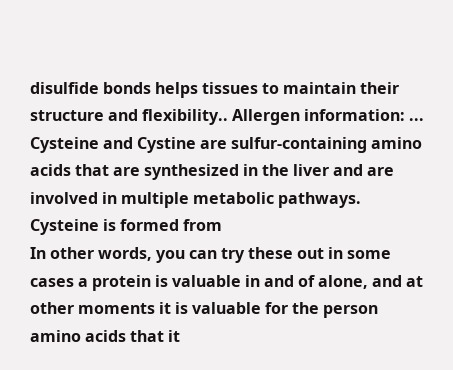disulfide bonds helps tissues to maintain their structure and flexibility.. Allergen information: ...
Cysteine and Cystine are sulfur-containing amino acids that are synthesized in the liver and are involved in multiple metabolic pathways. Cysteine is formed from
In other words, you can try these out in some cases a protein is valuable in and of alone, and at other moments it is valuable for the person amino acids that it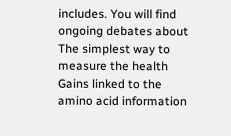includes. You will find ongoing debates about The simplest way to measure the health Gains linked to the amino acid information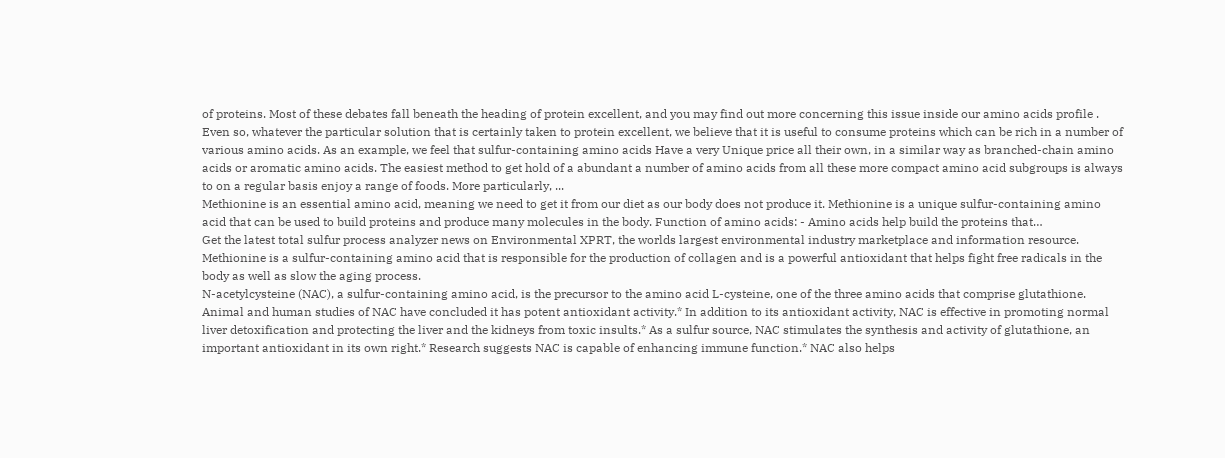of proteins. Most of these debates fall beneath the heading of protein excellent, and you may find out more concerning this issue inside our amino acids profile . Even so, whatever the particular solution that is certainly taken to protein excellent, we believe that it is useful to consume proteins which can be rich in a number of various amino acids. As an example, we feel that sulfur-containing amino acids Have a very Unique price all their own, in a similar way as branched-chain amino acids or aromatic amino acids. The easiest method to get hold of a abundant a number of amino acids from all these more compact amino acid subgroups is always to on a regular basis enjoy a range of foods. More particularly, ...
Methionine is an essential amino acid, meaning we need to get it from our diet as our body does not produce it. Methionine is a unique sulfur-containing amino acid that can be used to build proteins and produce many molecules in the body. Function of amino acids: - Amino acids help build the proteins that…
Get the latest total sulfur process analyzer news on Environmental XPRT, the worlds largest environmental industry marketplace and information resource.
Methionine is a sulfur-containing amino acid that is responsible for the production of collagen and is a powerful antioxidant that helps fight free radicals in the body as well as slow the aging process.
N-acetylcysteine (NAC), a sulfur-containing amino acid, is the precursor to the amino acid L-cysteine, one of the three amino acids that comprise glutathione. Animal and human studies of NAC have concluded it has potent antioxidant activity.* In addition to its antioxidant activity, NAC is effective in promoting normal liver detoxification and protecting the liver and the kidneys from toxic insults.* As a sulfur source, NAC stimulates the synthesis and activity of glutathione, an important antioxidant in its own right.* Research suggests NAC is capable of enhancing immune function.* NAC also helps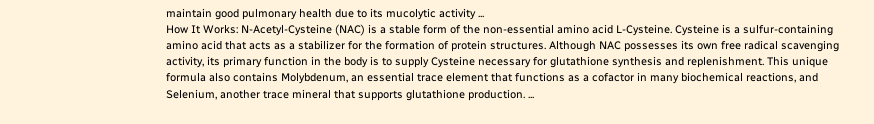maintain good pulmonary health due to its mucolytic activity ...
How It Works: N-Acetyl-Cysteine (NAC) is a stable form of the non-essential amino acid L-Cysteine. Cysteine is a sulfur-containing amino acid that acts as a stabilizer for the formation of protein structures. Although NAC possesses its own free radical scavenging activity, its primary function in the body is to supply Cysteine necessary for glutathione synthesis and replenishment. This unique formula also contains Molybdenum, an essential trace element that functions as a cofactor in many biochemical reactions, and Selenium, another trace mineral that supports glutathione production. ...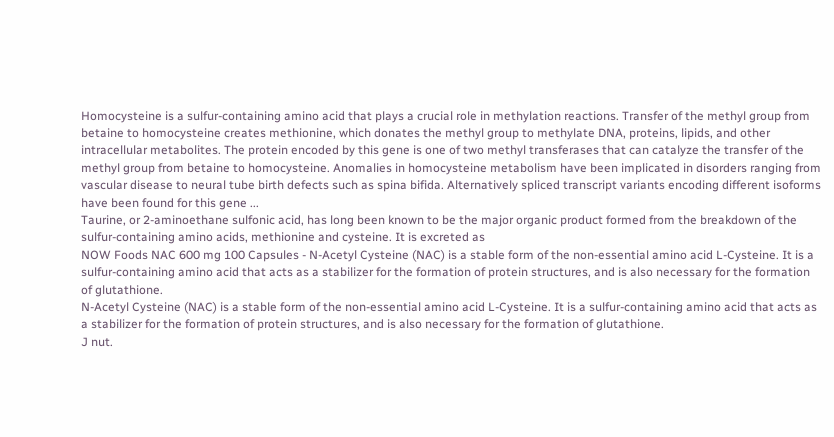Homocysteine is a sulfur-containing amino acid that plays a crucial role in methylation reactions. Transfer of the methyl group from betaine to homocysteine creates methionine, which donates the methyl group to methylate DNA, proteins, lipids, and other intracellular metabolites. The protein encoded by this gene is one of two methyl transferases that can catalyze the transfer of the methyl group from betaine to homocysteine. Anomalies in homocysteine metabolism have been implicated in disorders ranging from vascular disease to neural tube birth defects such as spina bifida. Alternatively spliced transcript variants encoding different isoforms have been found for this gene ...
Taurine, or 2-aminoethane sulfonic acid, has long been known to be the major organic product formed from the breakdown of the sulfur-containing amino acids, methionine and cysteine. It is excreted as
NOW Foods NAC 600 mg 100 Capsules - N-Acetyl Cysteine (NAC) is a stable form of the non-essential amino acid L-Cysteine. It is a sulfur-containing amino acid that acts as a stabilizer for the formation of protein structures, and is also necessary for the formation of glutathione.
N-Acetyl Cysteine (NAC) is a stable form of the non-essential amino acid L-Cysteine. It is a sulfur-containing amino acid that acts as a stabilizer for the formation of protein structures, and is also necessary for the formation of glutathione.
J nut.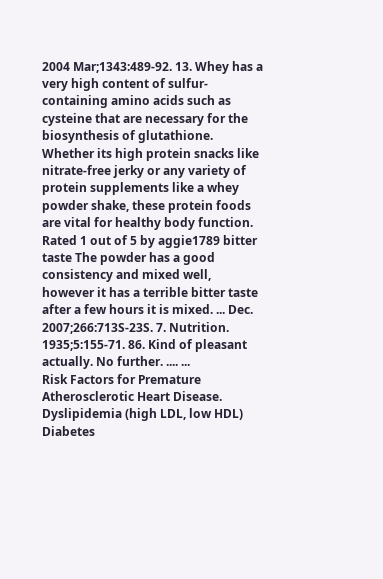2004 Mar;1343:489-92. 13. Whey has a very high content of sulfur-containing amino acids such as cysteine that are necessary for the biosynthesis of glutathione. Whether its high protein snacks like nitrate-free jerky or any variety of protein supplements like a whey powder shake, these protein foods are vital for healthy body function. Rated 1 out of 5 by aggie1789 bitter taste The powder has a good consistency and mixed well, however it has a terrible bitter taste after a few hours it is mixed. ... Dec. 2007;266:713S-23S. 7. Nutrition. 1935;5:155-71. 86. Kind of pleasant actually. No further. .... ...
Risk Factors for Premature Atherosclerotic Heart Disease. Dyslipidemia (high LDL, low HDL) Diabetes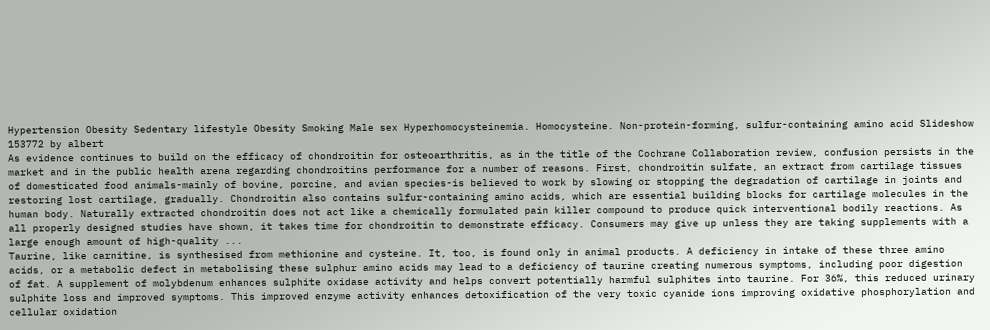Hypertension Obesity Sedentary lifestyle Obesity Smoking Male sex Hyperhomocysteinemia. Homocysteine. Non-protein-forming, sulfur-containing amino acid Slideshow 153772 by albert
As evidence continues to build on the efficacy of chondroitin for osteoarthritis, as in the title of the Cochrane Collaboration review, confusion persists in the market and in the public health arena regarding chondroitins performance for a number of reasons. First, chondroitin sulfate, an extract from cartilage tissues of domesticated food animals-mainly of bovine, porcine, and avian species-is believed to work by slowing or stopping the degradation of cartilage in joints and restoring lost cartilage, gradually. Chondroitin also contains sulfur-containing amino acids, which are essential building blocks for cartilage molecules in the human body. Naturally extracted chondroitin does not act like a chemically formulated pain killer compound to produce quick interventional bodily reactions. As all properly designed studies have shown, it takes time for chondroitin to demonstrate efficacy. Consumers may give up unless they are taking supplements with a large enough amount of high-quality ...
Taurine, like carnitine, is synthesised from methionine and cysteine. It, too, is found only in animal products. A deficiency in intake of these three amino acids, or a metabolic defect in metabolising these sulphur amino acids may lead to a deficiency of taurine creating numerous symptoms, including poor digestion of fat. A supplement of molybdenum enhances sulphite oxidase activity and helps convert potentially harmful sulphites into taurine. For 36%, this reduced urinary sulphite loss and improved symptoms. This improved enzyme activity enhances detoxification of the very toxic cyanide ions improving oxidative phosphorylation and cellular oxidation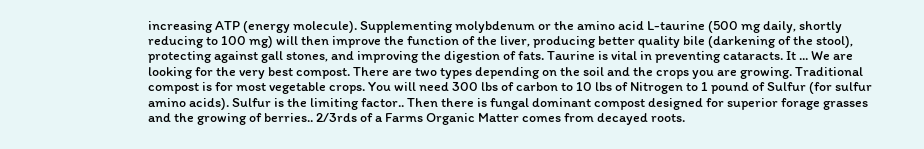increasing ATP (energy molecule). Supplementing molybdenum or the amino acid L-taurine (500 mg daily, shortly reducing to 100 mg) will then improve the function of the liver, producing better quality bile (darkening of the stool), protecting against gall stones, and improving the digestion of fats. Taurine is vital in preventing cataracts. It ... We are looking for the very best compost. There are two types depending on the soil and the crops you are growing. Traditional compost is for most vegetable crops. You will need 300 lbs of carbon to 10 lbs of Nitrogen to 1 pound of Sulfur (for sulfur amino acids). Sulfur is the limiting factor.. Then there is fungal dominant compost designed for superior forage grasses and the growing of berries.. 2/3rds of a Farms Organic Matter comes from decayed roots.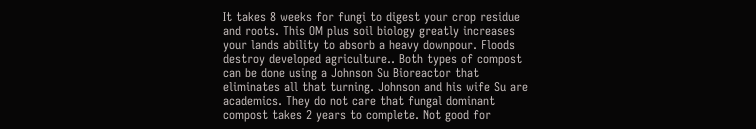It takes 8 weeks for fungi to digest your crop residue and roots. This OM plus soil biology greatly increases your lands ability to absorb a heavy downpour. Floods destroy developed agriculture.. Both types of compost can be done using a Johnson Su Bioreactor that eliminates all that turning. Johnson and his wife Su are academics. They do not care that fungal dominant compost takes 2 years to complete. Not good for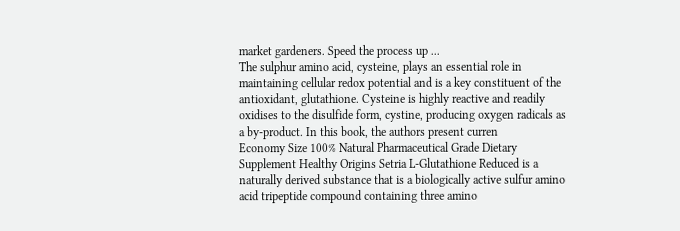market gardeners. Speed the process up ...
The sulphur amino acid, cysteine, plays an essential role in maintaining cellular redox potential and is a key constituent of the antioxidant, glutathione. Cysteine is highly reactive and readily oxidises to the disulfide form, cystine, producing oxygen radicals as a by-product. In this book, the authors present curren
Economy Size 100% Natural Pharmaceutical Grade Dietary Supplement Healthy Origins Setria L-Glutathione Reduced is a naturally derived substance that is a biologically active sulfur amino acid tripeptide compound containing three amino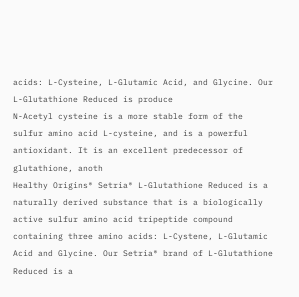acids: L-Cysteine, L-Glutamic Acid, and Glycine. Our L-Glutathione Reduced is produce
N-Acetyl cysteine is a more stable form of the sulfur amino acid L-cysteine, and is a powerful antioxidant. It is an excellent predecessor of glutathione, anoth
Healthy Origins® Setria® L-Glutathione Reduced is a naturally derived substance that is a biologically active sulfur amino acid tripeptide compound containing three amino acids: L-Cystene, L-Glutamic Acid and Glycine. Our Setria® brand of L-Glutathione Reduced is a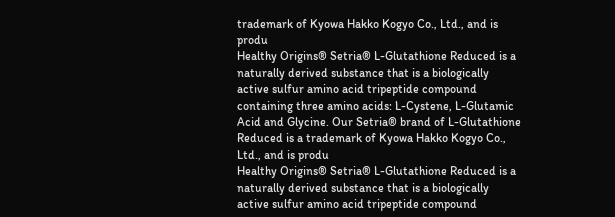trademark of Kyowa Hakko Kogyo Co., Ltd., and is produ
Healthy Origins® Setria® L-Glutathione Reduced is a naturally derived substance that is a biologically active sulfur amino acid tripeptide compound containing three amino acids: L-Cystene, L-Glutamic Acid and Glycine. Our Setria® brand of L-Glutathione Reduced is a trademark of Kyowa Hakko Kogyo Co., Ltd., and is produ
Healthy Origins® Setria® L-Glutathione Reduced is a naturally derived substance that is a biologically active sulfur amino acid tripeptide compound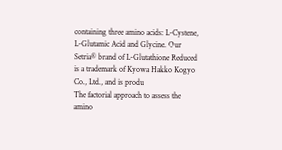containing three amino acids: L-Cystene, L-Glutamic Acid and Glycine. Our Setria® brand of L-Glutathione Reduced is a trademark of Kyowa Hakko Kogyo Co., Ltd., and is produ
The factorial approach to assess the amino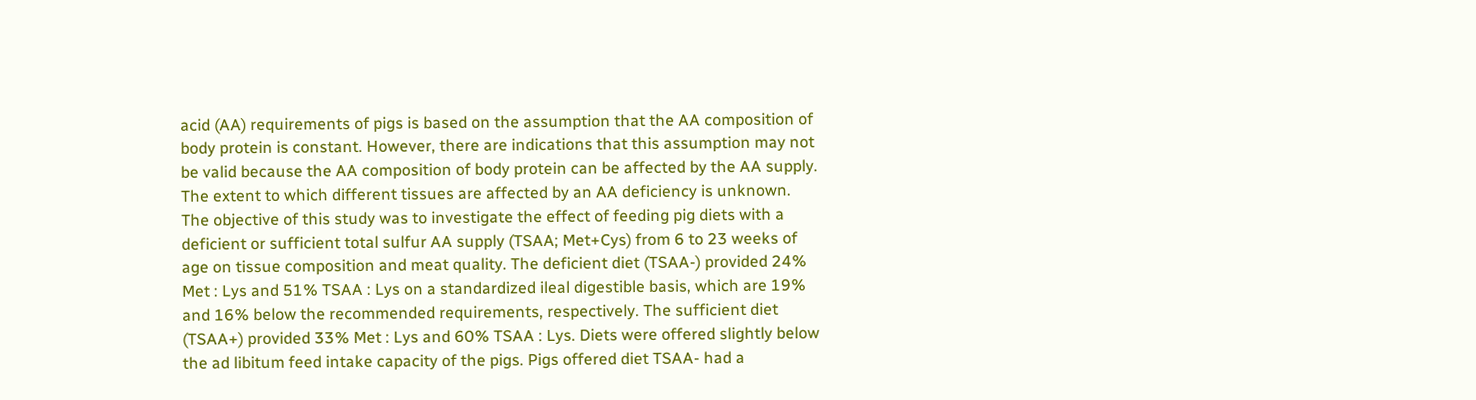acid (AA) requirements of pigs is based on the assumption that the AA composition of body protein is constant. However, there are indications that this assumption may not be valid because the AA composition of body protein can be affected by the AA supply. The extent to which different tissues are affected by an AA deficiency is unknown. The objective of this study was to investigate the effect of feeding pig diets with a deficient or sufficient total sulfur AA supply (TSAA; Met+Cys) from 6 to 23 weeks of age on tissue composition and meat quality. The deficient diet (TSAA-) provided 24% Met : Lys and 51% TSAA : Lys on a standardized ileal digestible basis, which are 19% and 16% below the recommended requirements, respectively. The sufficient diet (TSAA+) provided 33% Met : Lys and 60% TSAA : Lys. Diets were offered slightly below the ad libitum feed intake capacity of the pigs. Pigs offered diet TSAA- had a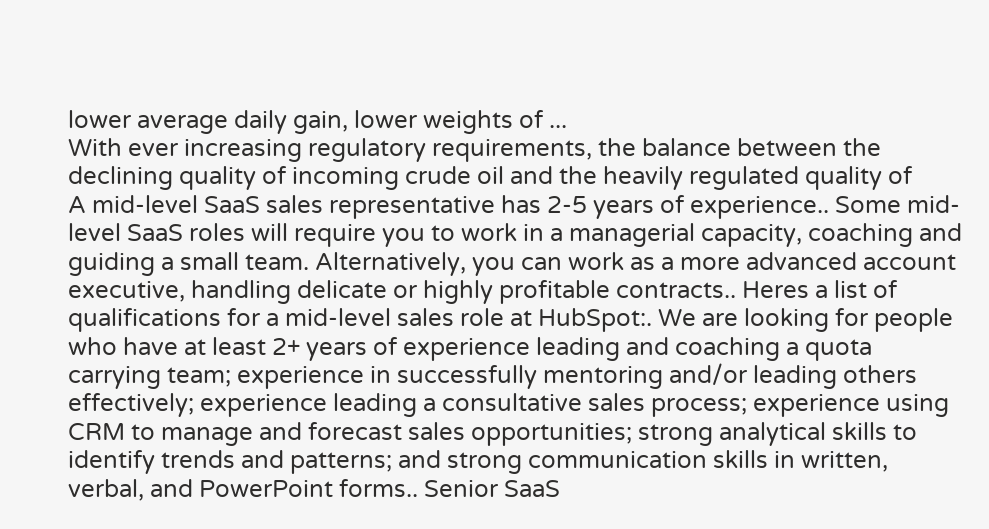lower average daily gain, lower weights of ...
With ever increasing regulatory requirements, the balance between the declining quality of incoming crude oil and the heavily regulated quality of
A mid-level SaaS sales representative has 2-5 years of experience.. Some mid-level SaaS roles will require you to work in a managerial capacity, coaching and guiding a small team. Alternatively, you can work as a more advanced account executive, handling delicate or highly profitable contracts.. Heres a list of qualifications for a mid-level sales role at HubSpot:. We are looking for people who have at least 2+ years of experience leading and coaching a quota carrying team; experience in successfully mentoring and/or leading others effectively; experience leading a consultative sales process; experience using CRM to manage and forecast sales opportunities; strong analytical skills to identify trends and patterns; and strong communication skills in written, verbal, and PowerPoint forms.. Senior SaaS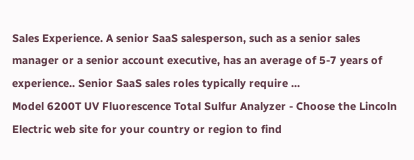Sales Experience. A senior SaaS salesperson, such as a senior sales manager or a senior account executive, has an average of 5-7 years of experience.. Senior SaaS sales roles typically require ...
Model 6200T UV Fluorescence Total Sulfur Analyzer - Choose the Lincoln Electric web site for your country or region to find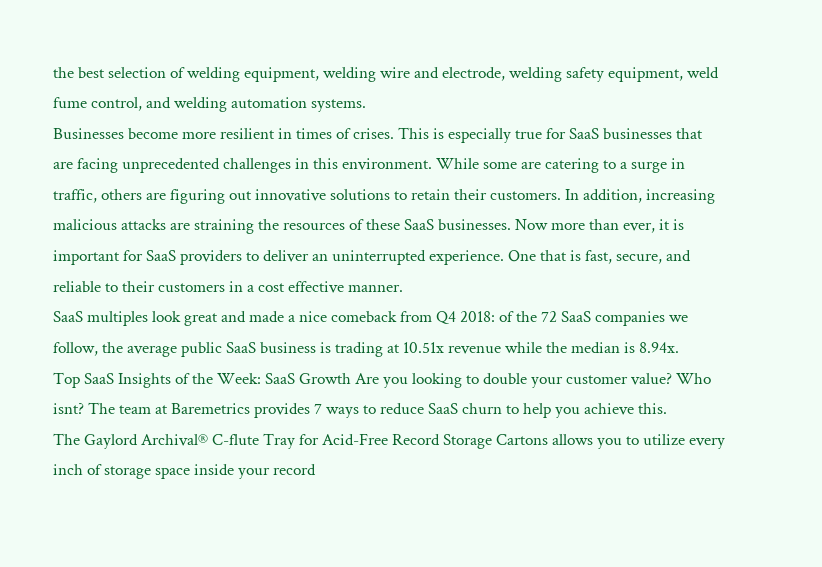the best selection of welding equipment, welding wire and electrode, welding safety equipment, weld fume control, and welding automation systems.
Businesses become more resilient in times of crises. This is especially true for SaaS businesses that are facing unprecedented challenges in this environment. While some are catering to a surge in traffic, others are figuring out innovative solutions to retain their customers. In addition, increasing malicious attacks are straining the resources of these SaaS businesses. Now more than ever, it is important for SaaS providers to deliver an uninterrupted experience. One that is fast, secure, and reliable to their customers in a cost effective manner.
SaaS multiples look great and made a nice comeback from Q4 2018: of the 72 SaaS companies we follow, the average public SaaS business is trading at 10.51x revenue while the median is 8.94x.
Top SaaS Insights of the Week: SaaS Growth Are you looking to double your customer value? Who isnt? The team at Baremetrics provides 7 ways to reduce SaaS churn to help you achieve this.
The Gaylord Archival® C-flute Tray for Acid-Free Record Storage Cartons allows you to utilize every inch of storage space inside your record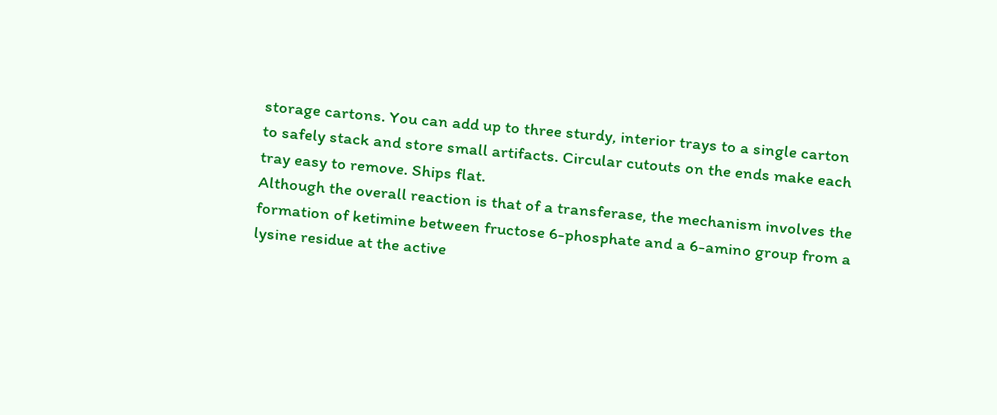storage cartons. You can add up to three sturdy, interior trays to a single carton to safely stack and store small artifacts. Circular cutouts on the ends make each tray easy to remove. Ships flat.
Although the overall reaction is that of a transferase, the mechanism involves the formation of ketimine between fructose 6-phosphate and a 6-amino group from a lysine residue at the active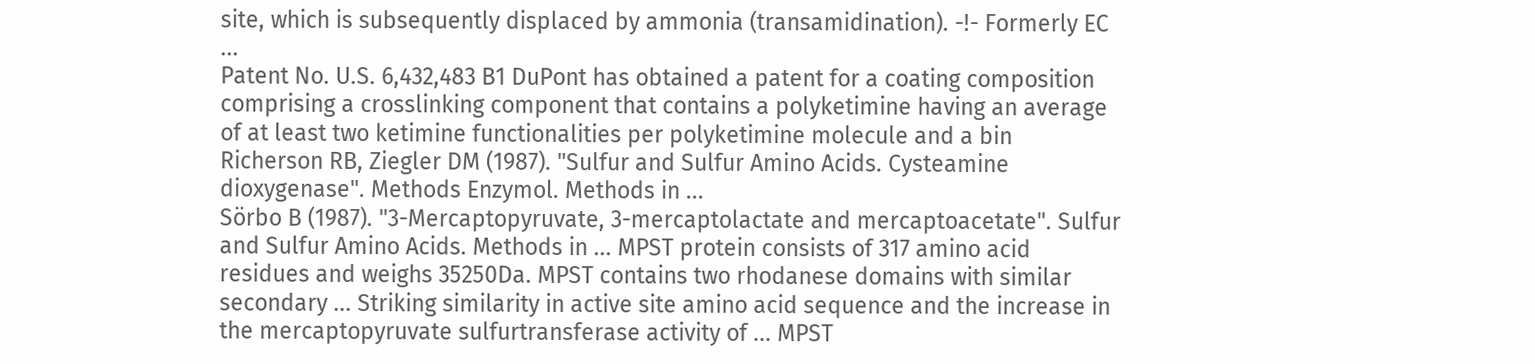site, which is subsequently displaced by ammonia (transamidination). -!- Formerly EC ...
Patent No. U.S. 6,432,483 B1 DuPont has obtained a patent for a coating composition comprising a crosslinking component that contains a polyketimine having an average of at least two ketimine functionalities per polyketimine molecule and a bin
Richerson RB, Ziegler DM (1987). "Sulfur and Sulfur Amino Acids. Cysteamine dioxygenase". Methods Enzymol. Methods in ...
Sörbo B (1987). "3-Mercaptopyruvate, 3-mercaptolactate and mercaptoacetate". Sulfur and Sulfur Amino Acids. Methods in ... MPST protein consists of 317 amino acid residues and weighs 35250Da. MPST contains two rhodanese domains with similar secondary ... Striking similarity in active site amino acid sequence and the increase in the mercaptopyruvate sulfurtransferase activity of ... MPST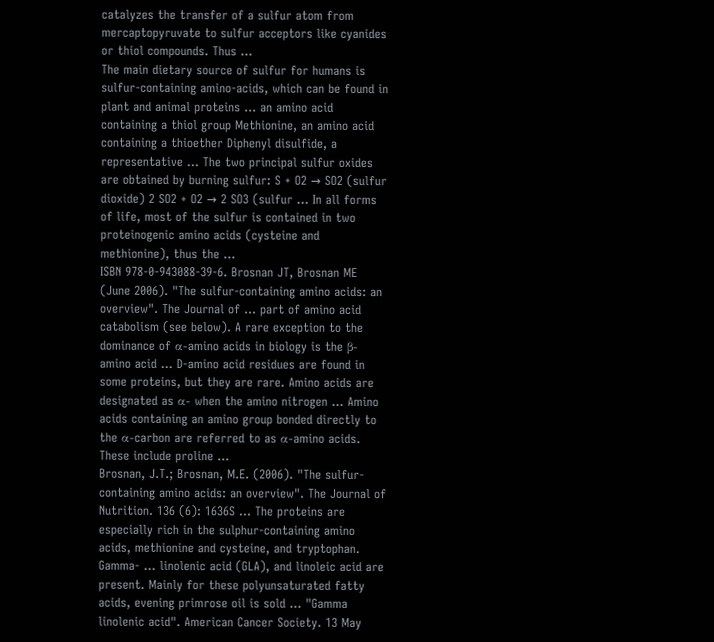catalyzes the transfer of a sulfur atom from mercaptopyruvate to sulfur acceptors like cyanides or thiol compounds. Thus ...
The main dietary source of sulfur for humans is sulfur-containing amino-acids, which can be found in plant and animal proteins ... an amino acid containing a thiol group Methionine, an amino acid containing a thioether Diphenyl disulfide, a representative ... The two principal sulfur oxides are obtained by burning sulfur: S + O2 → SO2 (sulfur dioxide) 2 SO2 + O2 → 2 SO3 (sulfur ... In all forms of life, most of the sulfur is contained in two proteinogenic amino acids (cysteine and methionine), thus the ...
ISBN 978-0-943088-39-6. Brosnan JT, Brosnan ME (June 2006). "The sulfur-containing amino acids: an overview". The Journal of ... part of amino acid catabolism (see below). A rare exception to the dominance of α-amino acids in biology is the β-amino acid ... D-amino acid residues are found in some proteins, but they are rare. Amino acids are designated as α- when the amino nitrogen ... Amino acids containing an amino group bonded directly to the α-carbon are referred to as α-amino acids. These include proline ...
Brosnan, J.T.; Brosnan, M.E. (2006). "The sulfur-containing amino acids: an overview". The Journal of Nutrition. 136 (6): 1636S ... The proteins are especially rich in the sulphur-containing amino acids, methionine and cysteine, and tryptophan. Gamma- ... linolenic acid (GLA), and linoleic acid are present. Mainly for these polyunsaturated fatty acids, evening primrose oil is sold ... "Gamma linolenic acid". American Cancer Society. 13 May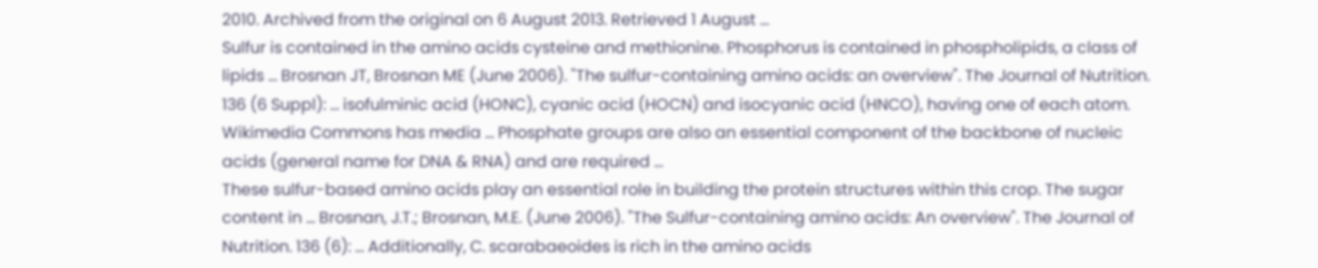2010. Archived from the original on 6 August 2013. Retrieved 1 August ...
Sulfur is contained in the amino acids cysteine and methionine. Phosphorus is contained in phospholipids, a class of lipids ... Brosnan JT, Brosnan ME (June 2006). "The sulfur-containing amino acids: an overview". The Journal of Nutrition. 136 (6 Suppl): ... isofulminic acid (HONC), cyanic acid (HOCN) and isocyanic acid (HNCO), having one of each atom. Wikimedia Commons has media ... Phosphate groups are also an essential component of the backbone of nucleic acids (general name for DNA & RNA) and are required ...
These sulfur-based amino acids play an essential role in building the protein structures within this crop. The sugar content in ... Brosnan, J.T.; Brosnan, M.E. (June 2006). "The Sulfur-containing amino acids: An overview". The Journal of Nutrition. 136 (6): ... Additionally, C. scarabaeoides is rich in the amino acids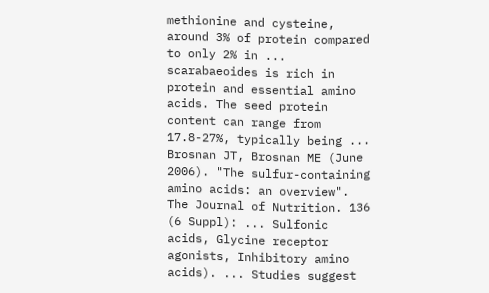methionine and cysteine, around 3% of protein compared to only 2% in ... scarabaeoides is rich in protein and essential amino acids. The seed protein content can range from 17.8-27%, typically being ...
Brosnan JT, Brosnan ME (June 2006). "The sulfur-containing amino acids: an overview". The Journal of Nutrition. 136 (6 Suppl): ... Sulfonic acids, Glycine receptor agonists, Inhibitory amino acids). ... Studies suggest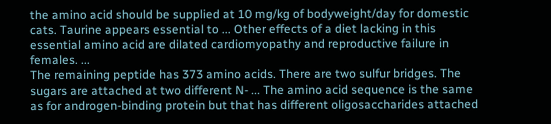the amino acid should be supplied at 10 mg/kg of bodyweight/day for domestic cats. Taurine appears essential to ... Other effects of a diet lacking in this essential amino acid are dilated cardiomyopathy and reproductive failure in females. ...
The remaining peptide has 373 amino acids. There are two sulfur bridges. The sugars are attached at two different N- ... The amino acid sequence is the same as for androgen-binding protein but that has different oligosaccharides attached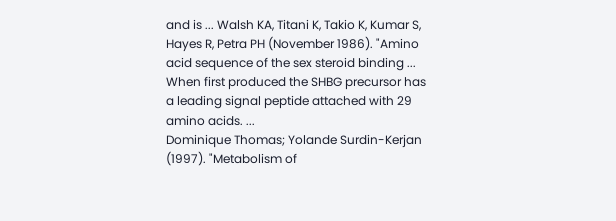and is ... Walsh KA, Titani K, Takio K, Kumar S, Hayes R, Petra PH (November 1986). "Amino acid sequence of the sex steroid binding ... When first produced the SHBG precursor has a leading signal peptide attached with 29 amino acids. ...
Dominique Thomas; Yolande Surdin-Kerjan (1997). "Metabolism of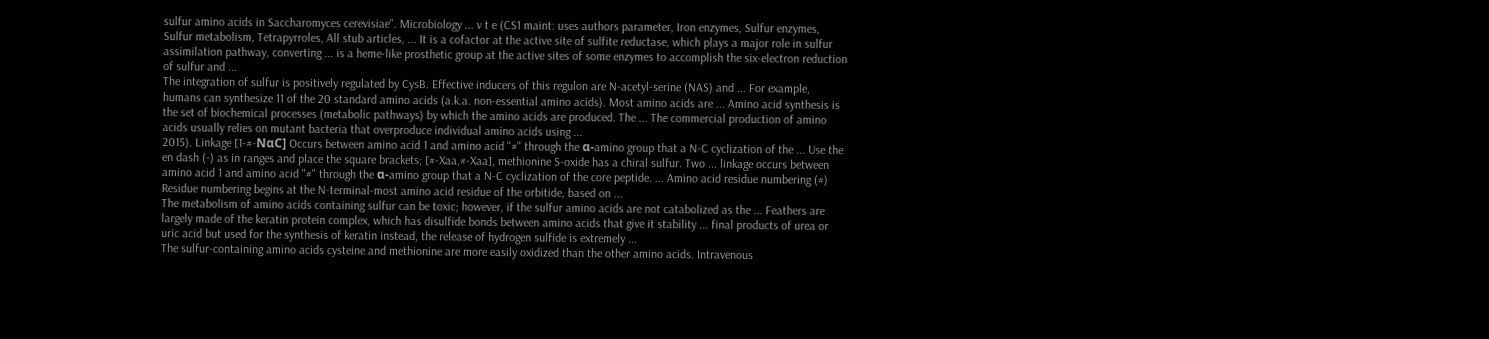sulfur amino acids in Saccharomyces cerevisiae". Microbiology ... v t e (CS1 maint: uses authors parameter, Iron enzymes, Sulfur enzymes, Sulfur metabolism, Tetrapyrroles, All stub articles, ... It is a cofactor at the active site of sulfite reductase, which plays a major role in sulfur assimilation pathway, converting ... is a heme-like prosthetic group at the active sites of some enzymes to accomplish the six-electron reduction of sulfur and ...
The integration of sulfur is positively regulated by CysB. Effective inducers of this regulon are N-acetyl-serine (NAS) and ... For example, humans can synthesize 11 of the 20 standard amino acids (a.k.a. non-essential amino acids). Most amino acids are ... Amino acid synthesis is the set of biochemical processes (metabolic pathways) by which the amino acids are produced. The ... The commercial production of amino acids usually relies on mutant bacteria that overproduce individual amino acids using ...
2015). Linkage [1-#-NαC] Occurs between amino acid 1 and amino acid "#" through the α-amino group that a N-C cyclization of the ... Use the en dash (-) as in ranges and place the square brackets; [#-Xaa,#-Xaa], methionine S-oxide has a chiral sulfur. Two ... linkage occurs between amino acid 1 and amino acid "#" through the α-amino group that a N-C cyclization of the core peptide. ... Amino acid residue numbering (#) Residue numbering begins at the N-terminal-most amino acid residue of the orbitide, based on ...
The metabolism of amino acids containing sulfur can be toxic; however, if the sulfur amino acids are not catabolized as the ... Feathers are largely made of the keratin protein complex, which has disulfide bonds between amino acids that give it stability ... final products of urea or uric acid but used for the synthesis of keratin instead, the release of hydrogen sulfide is extremely ...
The sulfur-containing amino acids cysteine and methionine are more easily oxidized than the other amino acids. Intravenous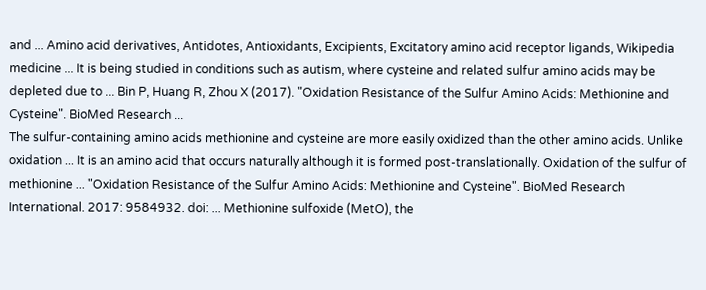and ... Amino acid derivatives, Antidotes, Antioxidants, Excipients, Excitatory amino acid receptor ligands, Wikipedia medicine ... It is being studied in conditions such as autism, where cysteine and related sulfur amino acids may be depleted due to ... Bin P, Huang R, Zhou X (2017). "Oxidation Resistance of the Sulfur Amino Acids: Methionine and Cysteine". BioMed Research ...
The sulfur-containing amino acids methionine and cysteine are more easily oxidized than the other amino acids. Unlike oxidation ... It is an amino acid that occurs naturally although it is formed post-translationally. Oxidation of the sulfur of methionine ... "Oxidation Resistance of the Sulfur Amino Acids: Methionine and Cysteine". BioMed Research International. 2017: 9584932. doi: ... Methionine sulfoxide (MetO), the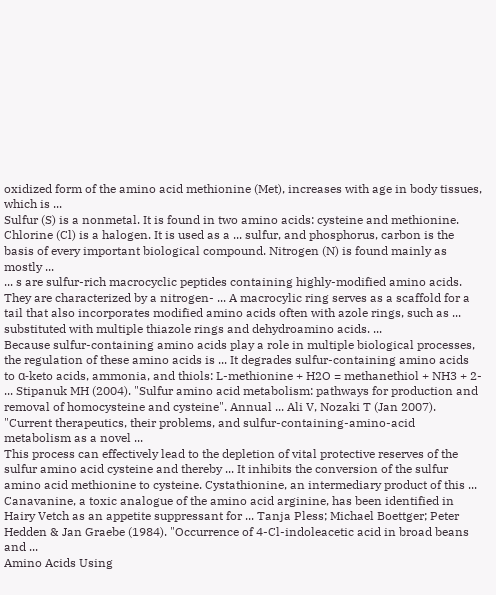oxidized form of the amino acid methionine (Met), increases with age in body tissues, which is ...
Sulfur (S) is a nonmetal. It is found in two amino acids: cysteine and methionine. Chlorine (Cl) is a halogen. It is used as a ... sulfur, and phosphorus, carbon is the basis of every important biological compound. Nitrogen (N) is found mainly as mostly ...
... s are sulfur-rich macrocyclic peptides containing highly-modified amino acids. They are characterized by a nitrogen- ... A macrocylic ring serves as a scaffold for a tail that also incorporates modified amino acids often with azole rings, such as ... substituted with multiple thiazole rings and dehydroamino acids. ...
Because sulfur-containing amino acids play a role in multiple biological processes, the regulation of these amino acids is ... It degrades sulfur-containing amino acids to α-keto acids, ammonia, and thiols: L-methionine + H2O = methanethiol + NH3 + 2- ... Stipanuk MH (2004). "Sulfur amino acid metabolism: pathways for production and removal of homocysteine and cysteine". Annual ... Ali V, Nozaki T (Jan 2007). "Current therapeutics, their problems, and sulfur-containing-amino-acid metabolism as a novel ...
This process can effectively lead to the depletion of vital protective reserves of the sulfur amino acid cysteine and thereby ... It inhibits the conversion of the sulfur amino acid methionine to cysteine. Cystathionine, an intermediary product of this ... Canavanine, a toxic analogue of the amino acid arginine, has been identified in Hairy Vetch as an appetite suppressant for ... Tanja Pless; Michael Boettger; Peter Hedden & Jan Graebe (1984). "Occurrence of 4-Cl-indoleacetic acid in broad beans and ...
Amino Acids Using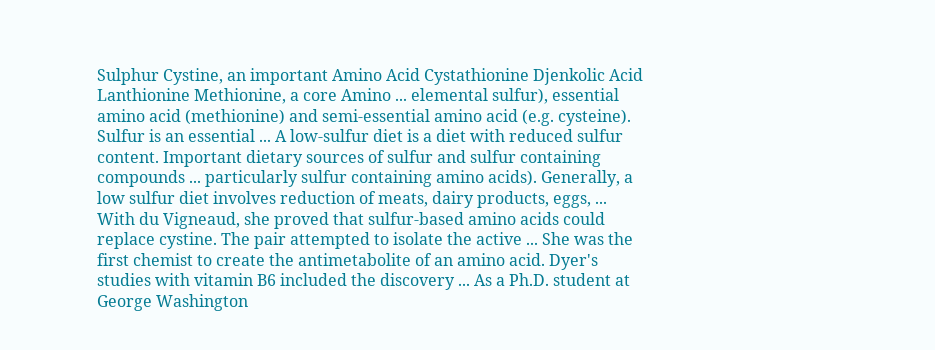Sulphur Cystine, an important Amino Acid Cystathionine Djenkolic Acid Lanthionine Methionine, a core Amino ... elemental sulfur), essential amino acid (methionine) and semi-essential amino acid (e.g. cysteine). Sulfur is an essential ... A low-sulfur diet is a diet with reduced sulfur content. Important dietary sources of sulfur and sulfur containing compounds ... particularly sulfur containing amino acids). Generally, a low sulfur diet involves reduction of meats, dairy products, eggs, ...
With du Vigneaud, she proved that sulfur-based amino acids could replace cystine. The pair attempted to isolate the active ... She was the first chemist to create the antimetabolite of an amino acid. Dyer's studies with vitamin B6 included the discovery ... As a Ph.D. student at George Washington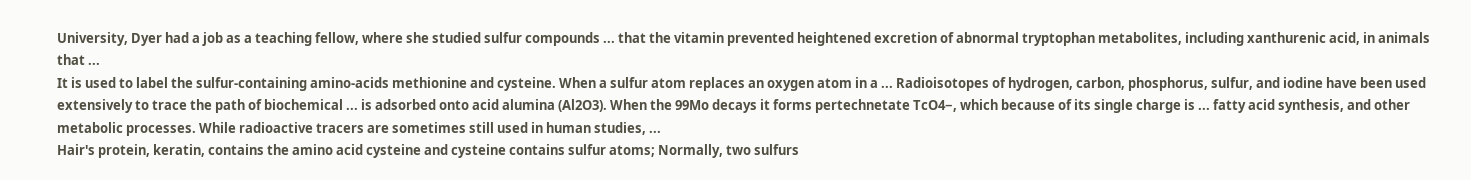University, Dyer had a job as a teaching fellow, where she studied sulfur compounds ... that the vitamin prevented heightened excretion of abnormal tryptophan metabolites, including xanthurenic acid, in animals that ...
It is used to label the sulfur-containing amino-acids methionine and cysteine. When a sulfur atom replaces an oxygen atom in a ... Radioisotopes of hydrogen, carbon, phosphorus, sulfur, and iodine have been used extensively to trace the path of biochemical ... is adsorbed onto acid alumina (Al2O3). When the 99Mo decays it forms pertechnetate TcO4−, which because of its single charge is ... fatty acid synthesis, and other metabolic processes. While radioactive tracers are sometimes still used in human studies, ...
Hair's protein, keratin, contains the amino acid cysteine and cysteine contains sulfur atoms; Normally, two sulfurs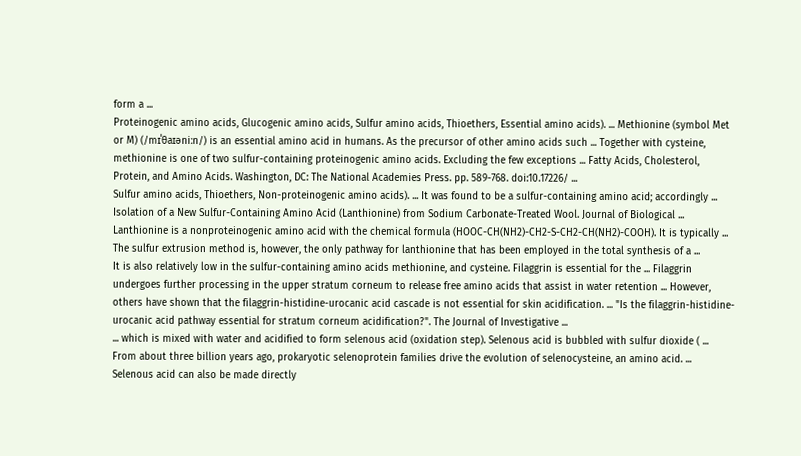form a ...
Proteinogenic amino acids, Glucogenic amino acids, Sulfur amino acids, Thioethers, Essential amino acids). ... Methionine (symbol Met or M) (/mɪˈθaɪəniːn/) is an essential amino acid in humans. As the precursor of other amino acids such ... Together with cysteine, methionine is one of two sulfur-containing proteinogenic amino acids. Excluding the few exceptions ... Fatty Acids, Cholesterol, Protein, and Amino Acids. Washington, DC: The National Academies Press. pp. 589-768. doi:10.17226/ ...
Sulfur amino acids, Thioethers, Non-proteinogenic amino acids). ... It was found to be a sulfur-containing amino acid; accordingly ... Isolation of a New Sulfur-Containing Amino Acid (Lanthionine) from Sodium Carbonate-Treated Wool. Journal of Biological ... Lanthionine is a nonproteinogenic amino acid with the chemical formula (HOOC-CH(NH2)-CH2-S-CH2-CH(NH2)-COOH). It is typically ... The sulfur extrusion method is, however, the only pathway for lanthionine that has been employed in the total synthesis of a ...
It is also relatively low in the sulfur-containing amino acids methionine, and cysteine. Filaggrin is essential for the ... Filaggrin undergoes further processing in the upper stratum corneum to release free amino acids that assist in water retention ... However, others have shown that the filaggrin-histidine-urocanic acid cascade is not essential for skin acidification. ... "Is the filaggrin-histidine-urocanic acid pathway essential for stratum corneum acidification?". The Journal of Investigative ...
... which is mixed with water and acidified to form selenous acid (oxidation step). Selenous acid is bubbled with sulfur dioxide ( ... From about three billion years ago, prokaryotic selenoprotein families drive the evolution of selenocysteine, an amino acid. ... Selenous acid can also be made directly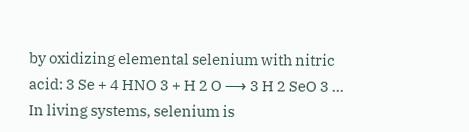by oxidizing elemental selenium with nitric acid: 3 Se + 4 HNO 3 + H 2 O ⟶ 3 H 2 SeO 3 ... In living systems, selenium is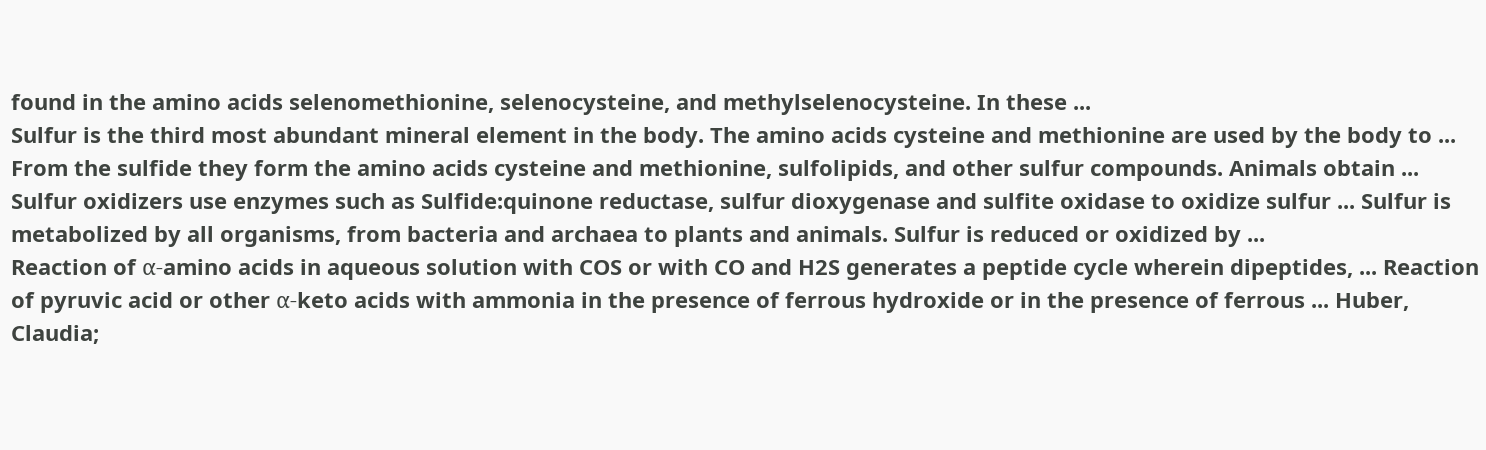found in the amino acids selenomethionine, selenocysteine, and methylselenocysteine. In these ...
Sulfur is the third most abundant mineral element in the body. The amino acids cysteine and methionine are used by the body to ... From the sulfide they form the amino acids cysteine and methionine, sulfolipids, and other sulfur compounds. Animals obtain ... Sulfur oxidizers use enzymes such as Sulfide:quinone reductase, sulfur dioxygenase and sulfite oxidase to oxidize sulfur ... Sulfur is metabolized by all organisms, from bacteria and archaea to plants and animals. Sulfur is reduced or oxidized by ...
Reaction of α-amino acids in aqueous solution with COS or with CO and H2S generates a peptide cycle wherein dipeptides, ... Reaction of pyruvic acid or other α-keto acids with ammonia in the presence of ferrous hydroxide or in the presence of ferrous ... Huber, Claudia;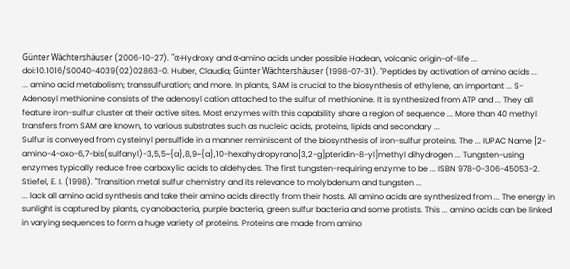Günter Wächtershäuser (2006-10-27). "α-Hydroxy and α-amino acids under possible Hadean, volcanic origin-of-life ... doi:10.1016/S0040-4039(02)02863-0. Huber, Claudia; Günter Wächtershäuser (1998-07-31). "Peptides by activation of amino acids ...
... amino acid metabolism; transsulfuration; and more. In plants, SAM is crucial to the biosynthesis of ethylene, an important ... S-Adenosyl methionine consists of the adenosyl cation attached to the sulfur of methionine. It is synthesized from ATP and ... They all feature iron-sulfur cluster at their active sites. Most enzymes with this capability share a region of sequence ... More than 40 methyl transfers from SAM are known, to various substrates such as nucleic acids, proteins, lipids and secondary ...
Sulfur is conveyed from cysteinyl persulfide in a manner reminiscent of the biosynthesis of iron-sulfur proteins. The ... IUPAC Name [2-amino-4-oxo-6,7-bis(sulfanyl)-3,5,5~{a},8,9~{a},10-hexahydropyrano[3,2-g]pteridin-8-yl]methyl dihydrogen ... Tungsten-using enzymes typically reduce free carboxylic acids to aldehydes. The first tungsten-requiring enzyme to be ... ISBN 978-0-306-45053-2. Stiefel, E. I. (1998). "Transition metal sulfur chemistry and its relevance to molybdenum and tungsten ...
... lack all amino acid synthesis and take their amino acids directly from their hosts. All amino acids are synthesized from ... The energy in sunlight is captured by plants, cyanobacteria, purple bacteria, green sulfur bacteria and some protists. This ... amino acids can be linked in varying sequences to form a huge variety of proteins. Proteins are made from amino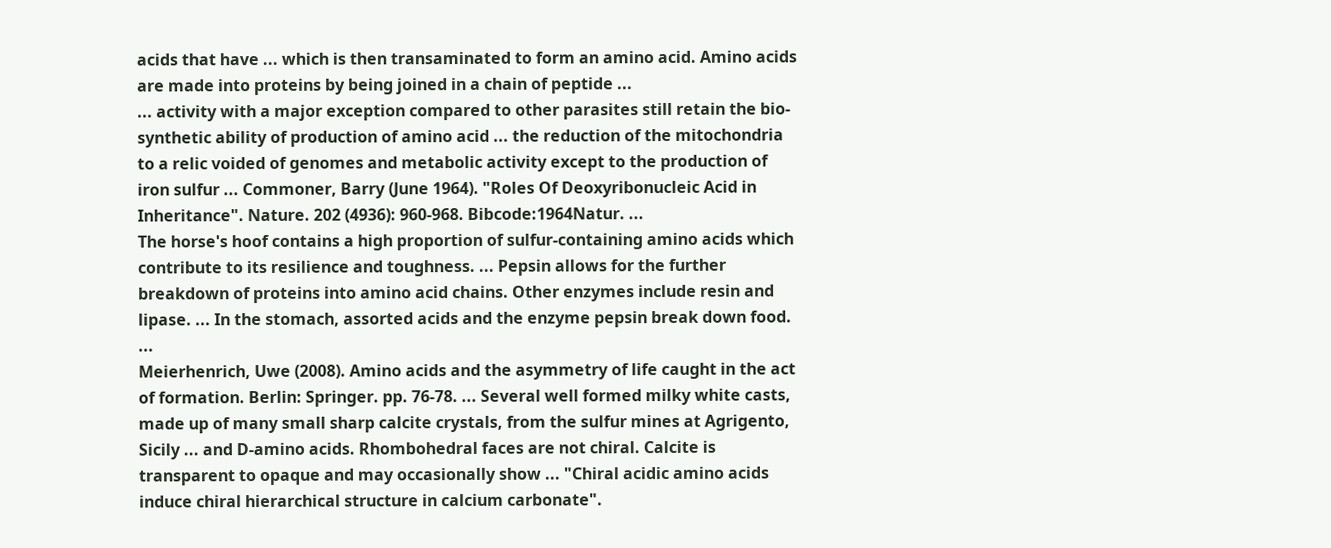acids that have ... which is then transaminated to form an amino acid. Amino acids are made into proteins by being joined in a chain of peptide ...
... activity with a major exception compared to other parasites still retain the bio-synthetic ability of production of amino acid ... the reduction of the mitochondria to a relic voided of genomes and metabolic activity except to the production of iron sulfur ... Commoner, Barry (June 1964). "Roles Of Deoxyribonucleic Acid in Inheritance". Nature. 202 (4936): 960-968. Bibcode:1964Natur. ...
The horse's hoof contains a high proportion of sulfur-containing amino acids which contribute to its resilience and toughness. ... Pepsin allows for the further breakdown of proteins into amino acid chains. Other enzymes include resin and lipase. ... In the stomach, assorted acids and the enzyme pepsin break down food. ...
Meierhenrich, Uwe (2008). Amino acids and the asymmetry of life caught in the act of formation. Berlin: Springer. pp. 76-78. ... Several well formed milky white casts, made up of many small sharp calcite crystals, from the sulfur mines at Agrigento, Sicily ... and D-amino acids. Rhombohedral faces are not chiral. Calcite is transparent to opaque and may occasionally show ... "Chiral acidic amino acids induce chiral hierarchical structure in calcium carbonate".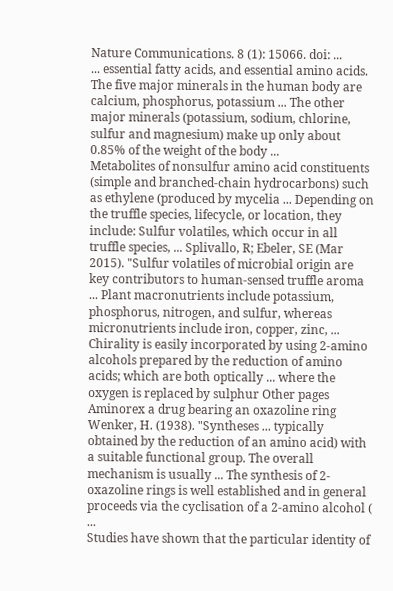Nature Communications. 8 (1): 15066. doi: ...
... essential fatty acids, and essential amino acids. The five major minerals in the human body are calcium, phosphorus, potassium ... The other major minerals (potassium, sodium, chlorine, sulfur and magnesium) make up only about 0.85% of the weight of the body ...
Metabolites of nonsulfur amino acid constituents (simple and branched-chain hydrocarbons) such as ethylene (produced by mycelia ... Depending on the truffle species, lifecycle, or location, they include: Sulfur volatiles, which occur in all truffle species, ... Splivallo, R; Ebeler, SE (Mar 2015). "Sulfur volatiles of microbial origin are key contributors to human-sensed truffle aroma ... Plant macronutrients include potassium, phosphorus, nitrogen, and sulfur, whereas micronutrients include iron, copper, zinc, ...
Chirality is easily incorporated by using 2-amino alcohols prepared by the reduction of amino acids; which are both optically ... where the oxygen is replaced by sulphur Other pages Aminorex a drug bearing an oxazoline ring Wenker, H. (1938). "Syntheses ... typically obtained by the reduction of an amino acid) with a suitable functional group. The overall mechanism is usually ... The synthesis of 2-oxazoline rings is well established and in general proceeds via the cyclisation of a 2-amino alcohol ( ...
Studies have shown that the particular identity of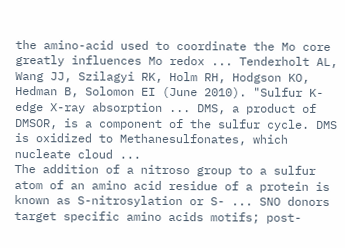the amino-acid used to coordinate the Mo core greatly influences Mo redox ... Tenderholt AL, Wang JJ, Szilagyi RK, Holm RH, Hodgson KO, Hedman B, Solomon EI (June 2010). "Sulfur K-edge X-ray absorption ... DMS, a product of DMSOR, is a component of the sulfur cycle. DMS is oxidized to Methanesulfonates, which nucleate cloud ...
The addition of a nitroso group to a sulfur atom of an amino acid residue of a protein is known as S-nitrosylation or S- ... SNO donors target specific amino acids motifs; post-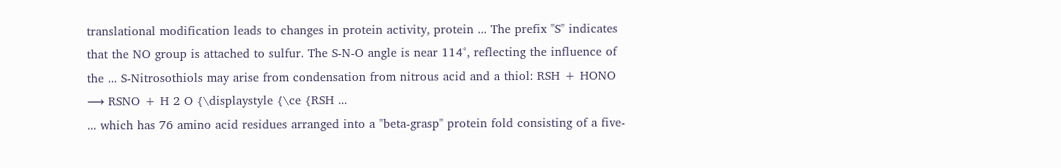translational modification leads to changes in protein activity, protein ... The prefix "S" indicates that the NO group is attached to sulfur. The S-N-O angle is near 114°, reflecting the influence of the ... S-Nitrosothiols may arise from condensation from nitrous acid and a thiol: RSH + HONO ⟶ RSNO + H 2 O {\displaystyle {\ce {RSH ...
... which has 76 amino acid residues arranged into a "beta-grasp" protein fold consisting of a five-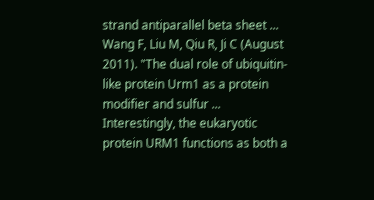strand antiparallel beta sheet ... Wang F, Liu M, Qiu R, Ji C (August 2011). "The dual role of ubiquitin-like protein Urm1 as a protein modifier and sulfur ... Interestingly, the eukaryotic protein URM1 functions as both a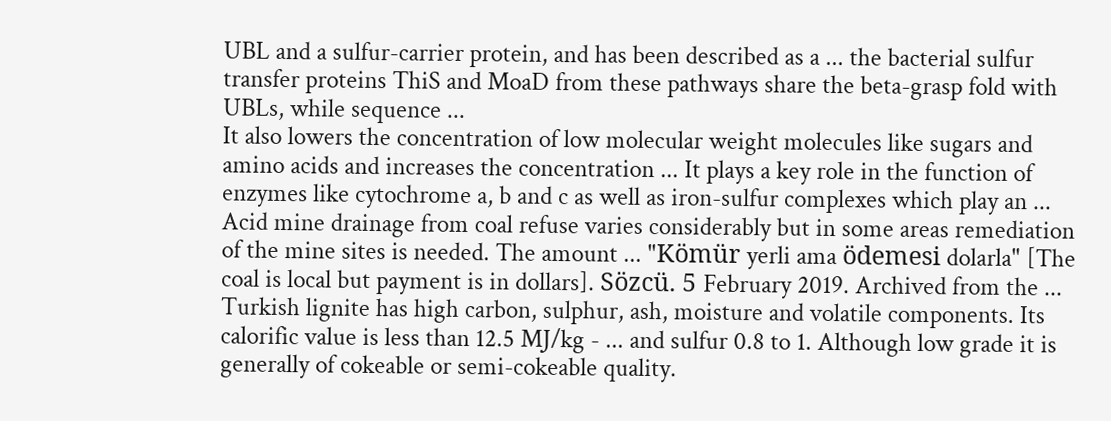UBL and a sulfur-carrier protein, and has been described as a ... the bacterial sulfur transfer proteins ThiS and MoaD from these pathways share the beta-grasp fold with UBLs, while sequence ...
It also lowers the concentration of low molecular weight molecules like sugars and amino acids and increases the concentration ... It plays a key role in the function of enzymes like cytochrome a, b and c as well as iron-sulfur complexes which play an ...
Acid mine drainage from coal refuse varies considerably but in some areas remediation of the mine sites is needed. The amount ... "Kömür yerli ama ödemesi dolarla" [The coal is local but payment is in dollars]. Sözcü. 5 February 2019. Archived from the ... Turkish lignite has high carbon, sulphur, ash, moisture and volatile components. Its calorific value is less than 12.5 MJ/kg - ... and sulfur 0.8 to 1. Although low grade it is generally of cokeable or semi-cokeable quality.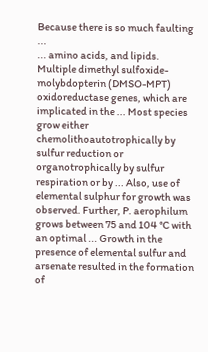Because there is so much faulting ...
... amino acids, and lipids. Multiple dimethyl sulfoxide-molybdopterin (DMSO-MPT) oxidoreductase genes, which are implicated in the ... Most species grow either chemolithoautotrophically by sulfur reduction or organotrophically by sulfur respiration or by ... Also, use of elemental sulphur for growth was observed. Further, P. aerophilum grows between 75 and 104 °C with an optimal ... Growth in the presence of elemental sulfur and arsenate resulted in the formation of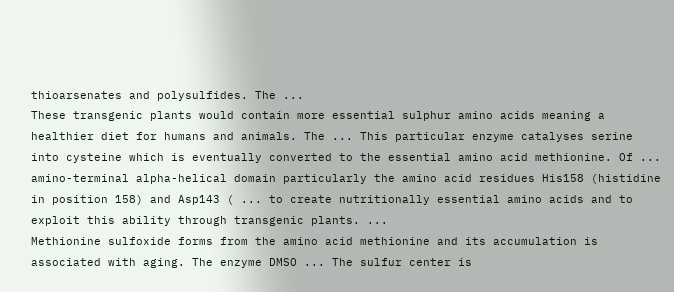thioarsenates and polysulfides. The ...
These transgenic plants would contain more essential sulphur amino acids meaning a healthier diet for humans and animals. The ... This particular enzyme catalyses serine into cysteine which is eventually converted to the essential amino acid methionine. Of ... amino-terminal alpha-helical domain particularly the amino acid residues His158 (histidine in position 158) and Asp143 ( ... to create nutritionally essential amino acids and to exploit this ability through transgenic plants. ...
Methionine sulfoxide forms from the amino acid methionine and its accumulation is associated with aging. The enzyme DMSO ... The sulfur center is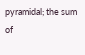pyramidal; the sum of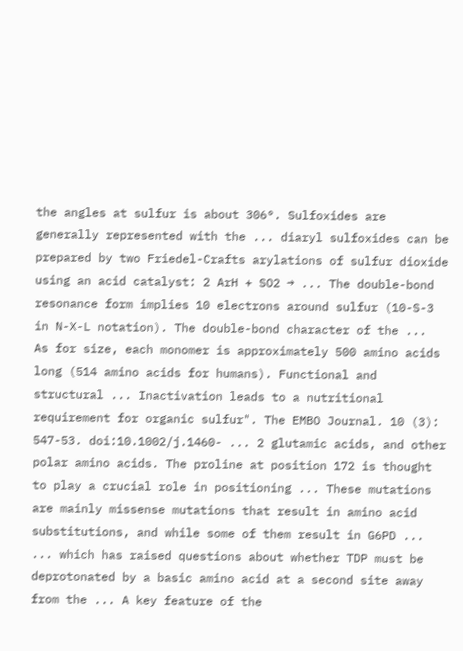the angles at sulfur is about 306°. Sulfoxides are generally represented with the ... diaryl sulfoxides can be prepared by two Friedel-Crafts arylations of sulfur dioxide using an acid catalyst: 2 ArH + SO2 → ... The double-bond resonance form implies 10 electrons around sulfur (10-S-3 in N-X-L notation). The double-bond character of the ...
As for size, each monomer is approximately 500 amino acids long (514 amino acids for humans). Functional and structural ... Inactivation leads to a nutritional requirement for organic sulfur". The EMBO Journal. 10 (3): 547-53. doi:10.1002/j.1460- ... 2 glutamic acids, and other polar amino acids. The proline at position 172 is thought to play a crucial role in positioning ... These mutations are mainly missense mutations that result in amino acid substitutions, and while some of them result in G6PD ...
... which has raised questions about whether TDP must be deprotonated by a basic amino acid at a second site away from the ... A key feature of the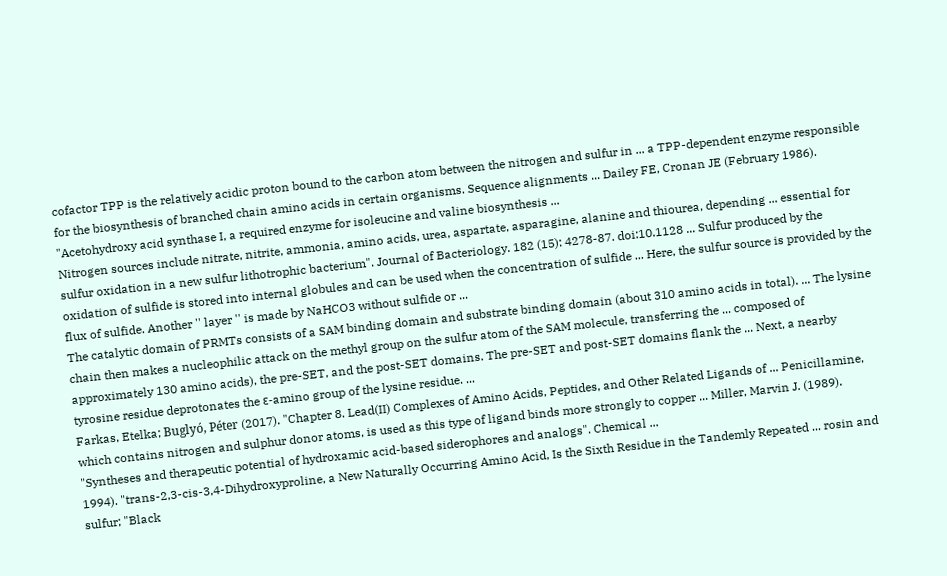cofactor TPP is the relatively acidic proton bound to the carbon atom between the nitrogen and sulfur in ... a TPP-dependent enzyme responsible for the biosynthesis of branched chain amino acids in certain organisms. Sequence alignments ... Dailey FE, Cronan JE (February 1986). "Acetohydroxy acid synthase I, a required enzyme for isoleucine and valine biosynthesis ...
Nitrogen sources include nitrate, nitrite, ammonia, amino acids, urea, aspartate, asparagine, alanine and thiourea, depending ... essential for sulfur oxidation in a new sulfur lithotrophic bacterium". Journal of Bacteriology. 182 (15): 4278-87. doi:10.1128 ... Sulfur produced by the oxidation of sulfide is stored into internal globules and can be used when the concentration of sulfide ... Here, the sulfur source is provided by the flux of sulfide. Another '' layer '' is made by NaHCO3 without sulfide or ...
The catalytic domain of PRMTs consists of a SAM binding domain and substrate binding domain (about 310 amino acids in total). ... The lysine chain then makes a nucleophilic attack on the methyl group on the sulfur atom of the SAM molecule, transferring the ... composed of approximately 130 amino acids), the pre-SET, and the post-SET domains. The pre-SET and post-SET domains flank the ... Next, a nearby tyrosine residue deprotonates the ε-amino group of the lysine residue. ...
Farkas, Etelka; Buglyó, Péter (2017). "Chapter 8. Lead(II) Complexes of Amino Acids, Peptides, and Other Related Ligands of ... Penicillamine, which contains nitrogen and sulphur donor atoms, is used as this type of ligand binds more strongly to copper ... Miller, Marvin J. (1989). "Syntheses and therapeutic potential of hydroxamic acid-based siderophores and analogs". Chemical ...
1994). "trans-2,3-cis-3,4-Dihydroxyproline, a New Naturally Occurring Amino Acid, Is the Sixth Residue in the Tandemly Repeated ... rosin and sulfur; "Black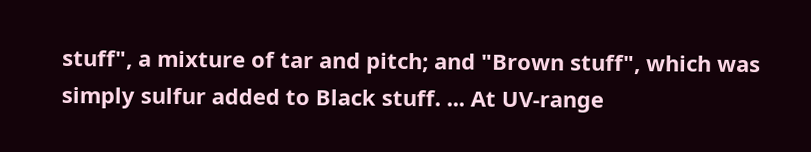stuff", a mixture of tar and pitch; and "Brown stuff", which was simply sulfur added to Black stuff. ... At UV-range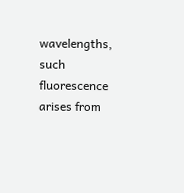wavelengths, such fluorescence arises from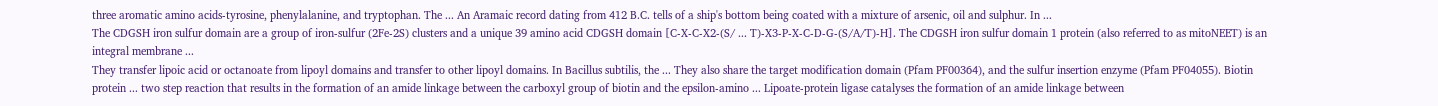three aromatic amino acids-tyrosine, phenylalanine, and tryptophan. The ... An Aramaic record dating from 412 B.C. tells of a ship's bottom being coated with a mixture of arsenic, oil and sulphur. In ...
The CDGSH iron sulfur domain are a group of iron-sulfur (2Fe-2S) clusters and a unique 39 amino acid CDGSH domain [C-X-C-X2-(S/ ... T)-X3-P-X-C-D-G-(S/A/T)-H]. The CDGSH iron sulfur domain 1 protein (also referred to as mitoNEET) is an integral membrane ...
They transfer lipoic acid or octanoate from lipoyl domains and transfer to other lipoyl domains. In Bacillus subtilis, the ... They also share the target modification domain (Pfam PF00364), and the sulfur insertion enzyme (Pfam PF04055). Biotin protein ... two step reaction that results in the formation of an amide linkage between the carboxyl group of biotin and the epsilon-amino ... Lipoate-protein ligase catalyses the formation of an amide linkage between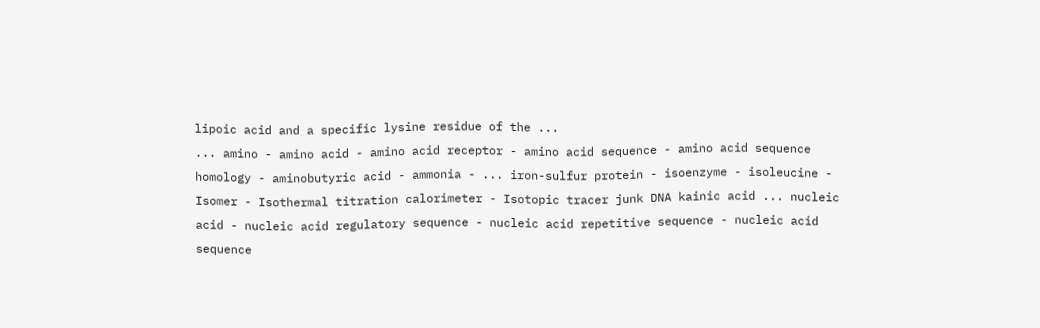lipoic acid and a specific lysine residue of the ...
... amino - amino acid - amino acid receptor - amino acid sequence - amino acid sequence homology - aminobutyric acid - ammonia - ... iron-sulfur protein - isoenzyme - isoleucine - Isomer - Isothermal titration calorimeter - Isotopic tracer junk DNA kainic acid ... nucleic acid - nucleic acid regulatory sequence - nucleic acid repetitive sequence - nucleic acid sequence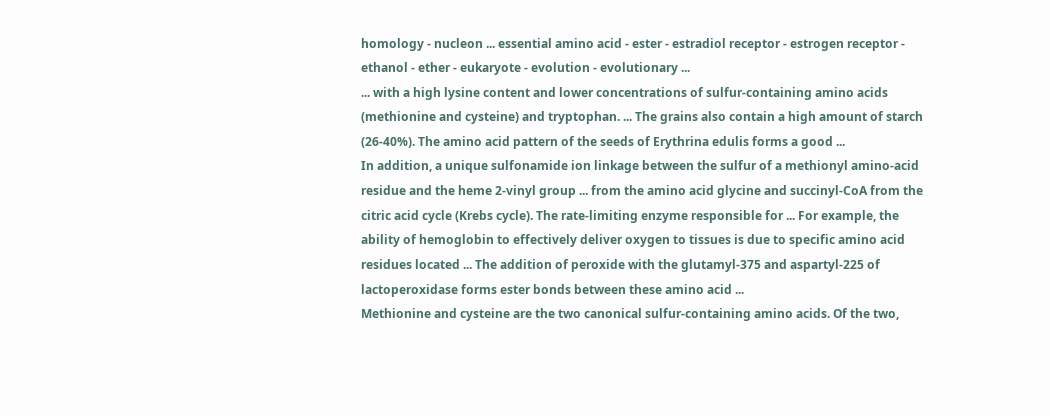homology - nucleon ... essential amino acid - ester - estradiol receptor - estrogen receptor - ethanol - ether - eukaryote - evolution - evolutionary ...
... with a high lysine content and lower concentrations of sulfur-containing amino acids (methionine and cysteine) and tryptophan. ... The grains also contain a high amount of starch (26-40%). The amino acid pattern of the seeds of Erythrina edulis forms a good ...
In addition, a unique sulfonamide ion linkage between the sulfur of a methionyl amino-acid residue and the heme 2-vinyl group ... from the amino acid glycine and succinyl-CoA from the citric acid cycle (Krebs cycle). The rate-limiting enzyme responsible for ... For example, the ability of hemoglobin to effectively deliver oxygen to tissues is due to specific amino acid residues located ... The addition of peroxide with the glutamyl-375 and aspartyl-225 of lactoperoxidase forms ester bonds between these amino acid ...
Methionine and cysteine are the two canonical sulfur-containing amino acids. Of the two,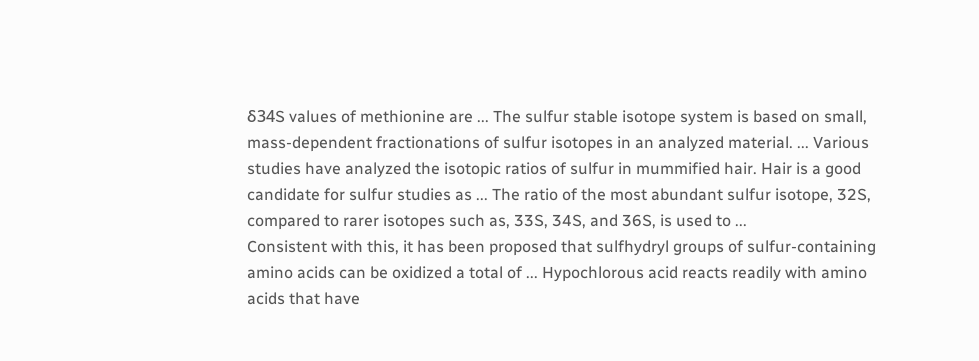δ34S values of methionine are ... The sulfur stable isotope system is based on small, mass-dependent fractionations of sulfur isotopes in an analyzed material. ... Various studies have analyzed the isotopic ratios of sulfur in mummified hair. Hair is a good candidate for sulfur studies as ... The ratio of the most abundant sulfur isotope, 32S, compared to rarer isotopes such as, 33S, 34S, and 36S, is used to ...
Consistent with this, it has been proposed that sulfhydryl groups of sulfur-containing amino acids can be oxidized a total of ... Hypochlorous acid reacts readily with amino acids that have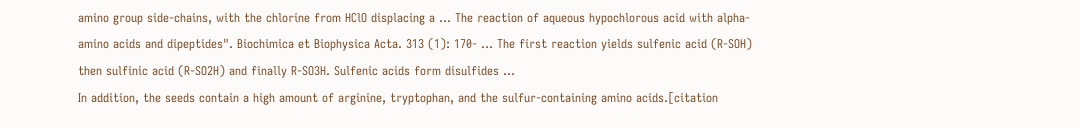amino group side-chains, with the chlorine from HClO displacing a ... The reaction of aqueous hypochlorous acid with alpha-amino acids and dipeptides". Biochimica et Biophysica Acta. 313 (1): 170- ... The first reaction yields sulfenic acid (R-SOH) then sulfinic acid (R-SO2H) and finally R-SO3H. Sulfenic acids form disulfides ...
In addition, the seeds contain a high amount of arginine, tryptophan, and the sulfur-containing amino acids.[citation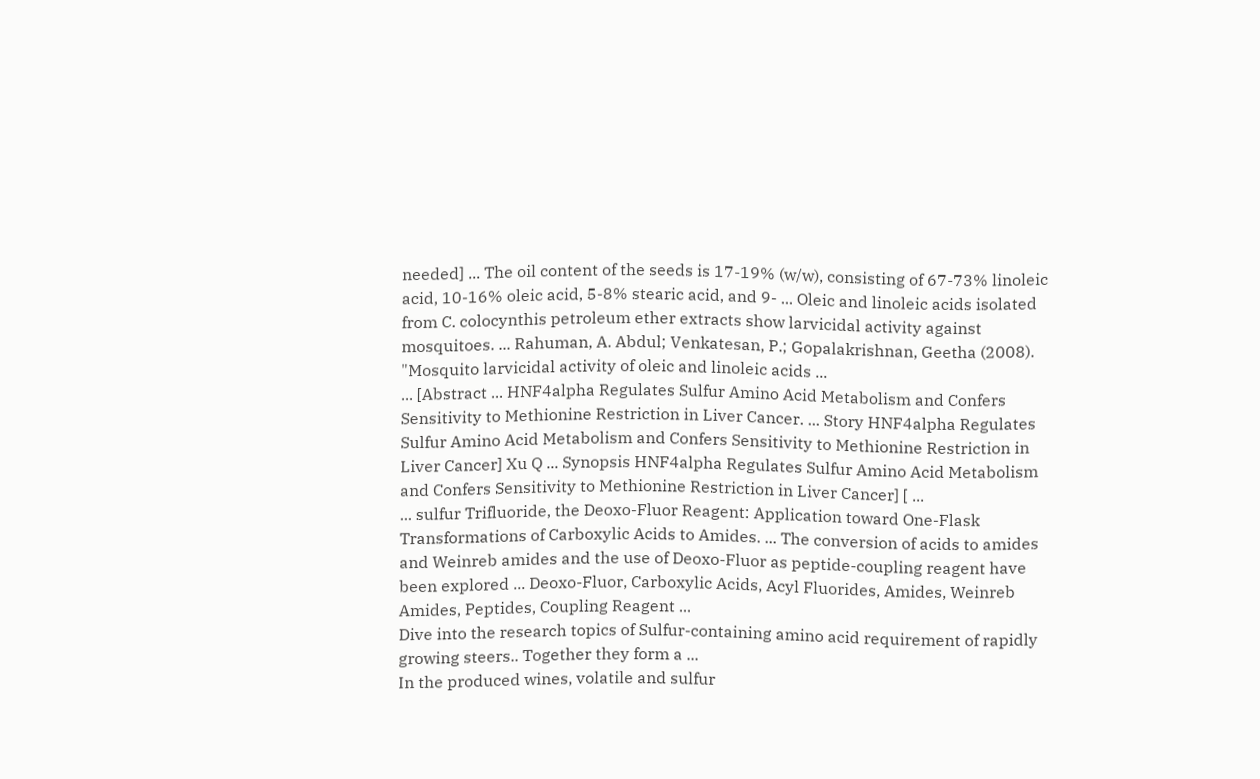needed] ... The oil content of the seeds is 17-19% (w/w), consisting of 67-73% linoleic acid, 10-16% oleic acid, 5-8% stearic acid, and 9- ... Oleic and linoleic acids isolated from C. colocynthis petroleum ether extracts show larvicidal activity against mosquitoes. ... Rahuman, A. Abdul; Venkatesan, P.; Gopalakrishnan, Geetha (2008). "Mosquito larvicidal activity of oleic and linoleic acids ...
... [Abstract ... HNF4alpha Regulates Sulfur Amino Acid Metabolism and Confers Sensitivity to Methionine Restriction in Liver Cancer. ... Story HNF4alpha Regulates Sulfur Amino Acid Metabolism and Confers Sensitivity to Methionine Restriction in Liver Cancer] Xu Q ... Synopsis HNF4alpha Regulates Sulfur Amino Acid Metabolism and Confers Sensitivity to Methionine Restriction in Liver Cancer] [ ...
... sulfur Trifluoride, the Deoxo-Fluor Reagent: Application toward One-Flask Transformations of Carboxylic Acids to Amides. ... The conversion of acids to amides and Weinreb amides and the use of Deoxo-Fluor as peptide-coupling reagent have been explored ... Deoxo-Fluor, Carboxylic Acids, Acyl Fluorides, Amides, Weinreb Amides, Peptides, Coupling Reagent ...
Dive into the research topics of Sulfur-containing amino acid requirement of rapidly growing steers.. Together they form a ...
In the produced wines, volatile and sulfur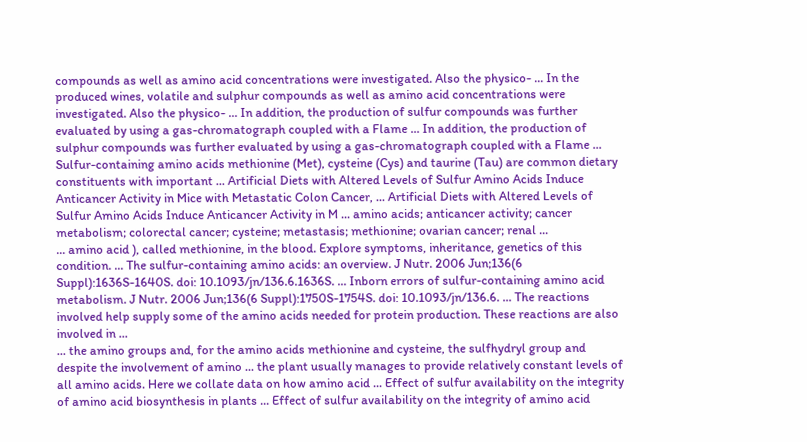compounds as well as amino acid concentrations were investigated. Also the physico- ... In the produced wines, volatile and sulphur compounds as well as amino acid concentrations were investigated. Also the physico- ... In addition, the production of sulfur compounds was further evaluated by using a gas-chromatograph coupled with a Flame ... In addition, the production of sulphur compounds was further evaluated by using a gas-chromatograph coupled with a Flame ...
Sulfur-containing amino acids methionine (Met), cysteine (Cys) and taurine (Tau) are common dietary constituents with important ... Artificial Diets with Altered Levels of Sulfur Amino Acids Induce Anticancer Activity in Mice with Metastatic Colon Cancer, ... Artificial Diets with Altered Levels of Sulfur Amino Acids Induce Anticancer Activity in M ... amino acids; anticancer activity; cancer metabolism; colorectal cancer; cysteine; metastasis; methionine; ovarian cancer; renal ...
... amino acid ), called methionine, in the blood. Explore symptoms, inheritance, genetics of this condition. ... The sulfur-containing amino acids: an overview. J Nutr. 2006 Jun;136(6 Suppl):1636S-1640S. doi: 10.1093/jn/136.6.1636S. ... Inborn errors of sulfur-containing amino acid metabolism. J Nutr. 2006 Jun;136(6 Suppl):1750S-1754S. doi: 10.1093/jn/136.6. ... The reactions involved help supply some of the amino acids needed for protein production. These reactions are also involved in ...
... the amino groups and, for the amino acids methionine and cysteine, the sulfhydryl group and despite the involvement of amino ... the plant usually manages to provide relatively constant levels of all amino acids. Here we collate data on how amino acid ... Effect of sulfur availability on the integrity of amino acid biosynthesis in plants ... Effect of sulfur availability on the integrity of amino acid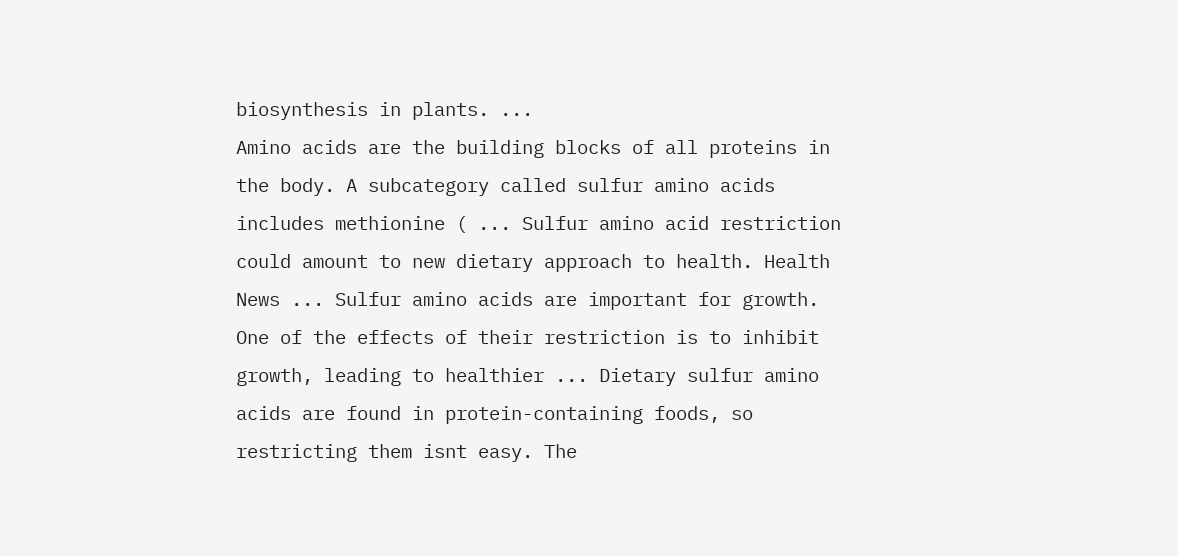biosynthesis in plants. ...
Amino acids are the building blocks of all proteins in the body. A subcategory called sulfur amino acids includes methionine ( ... Sulfur amino acid restriction could amount to new dietary approach to health. Health News ... Sulfur amino acids are important for growth. One of the effects of their restriction is to inhibit growth, leading to healthier ... Dietary sulfur amino acids are found in protein-containing foods, so restricting them isnt easy. The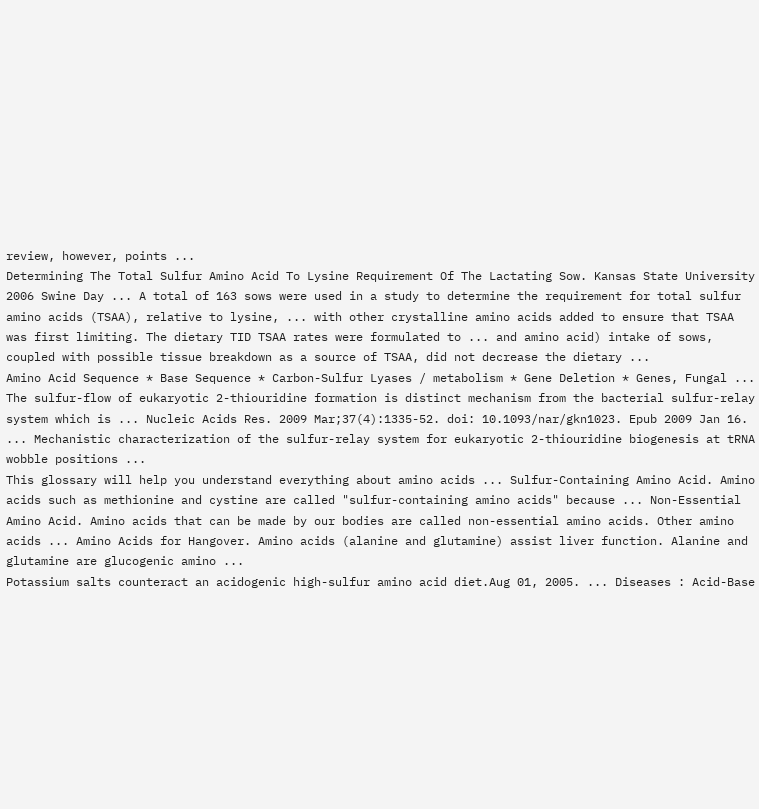review, however, points ...
Determining The Total Sulfur Amino Acid To Lysine Requirement Of The Lactating Sow. Kansas State University 2006 Swine Day ... A total of 163 sows were used in a study to determine the requirement for total sulfur amino acids (TSAA), relative to lysine, ... with other crystalline amino acids added to ensure that TSAA was first limiting. The dietary TID TSAA rates were formulated to ... and amino acid) intake of sows, coupled with possible tissue breakdown as a source of TSAA, did not decrease the dietary ...
Amino Acid Sequence * Base Sequence * Carbon-Sulfur Lyases / metabolism * Gene Deletion * Genes, Fungal ... The sulfur-flow of eukaryotic 2-thiouridine formation is distinct mechanism from the bacterial sulfur-relay system which is ... Nucleic Acids Res. 2009 Mar;37(4):1335-52. doi: 10.1093/nar/gkn1023. Epub 2009 Jan 16. ... Mechanistic characterization of the sulfur-relay system for eukaryotic 2-thiouridine biogenesis at tRNA wobble positions ...
This glossary will help you understand everything about amino acids ... Sulfur-Containing Amino Acid. Amino acids such as methionine and cystine are called "sulfur-containing amino acids" because ... Non-Essential Amino Acid. Amino acids that can be made by our bodies are called non-essential amino acids. Other amino acids ... Amino Acids for Hangover. Amino acids (alanine and glutamine) assist liver function. Alanine and glutamine are glucogenic amino ...
Potassium salts counteract an acidogenic high-sulfur amino acid diet.Aug 01, 2005. ... Diseases : Acid-Base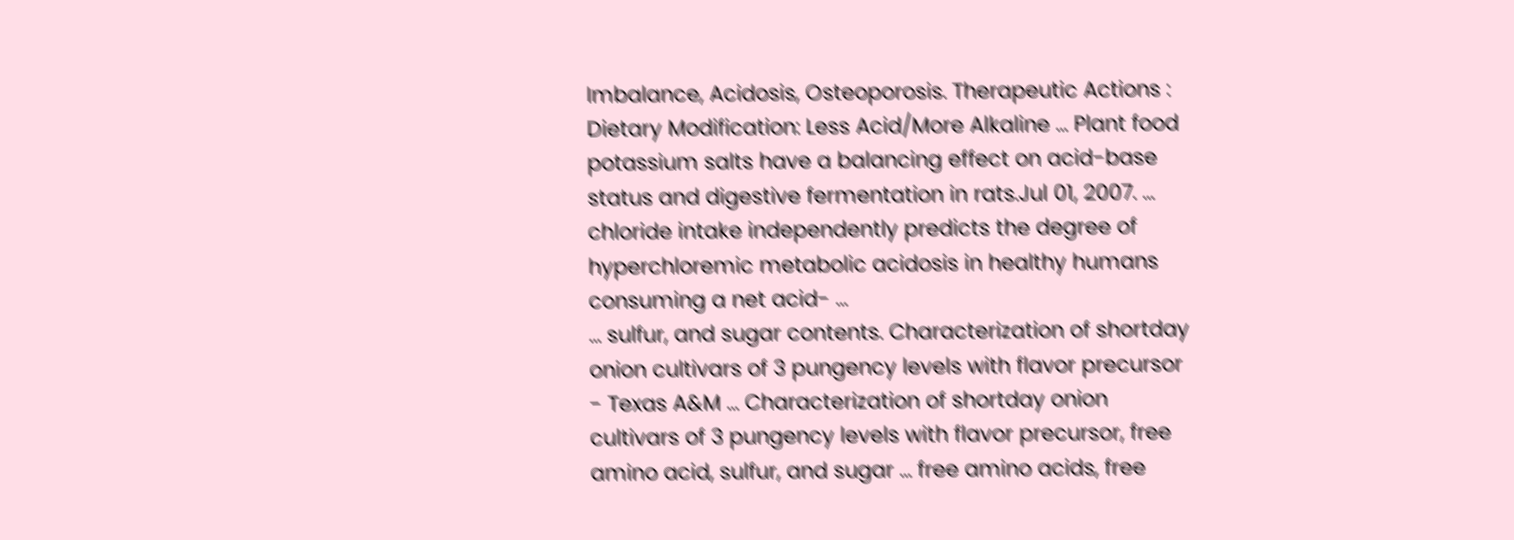Imbalance, Acidosis, Osteoporosis. Therapeutic Actions : Dietary Modification: Less Acid/More Alkaline ... Plant food potassium salts have a balancing effect on acid-base status and digestive fermentation in rats.Jul 01, 2007. ... chloride intake independently predicts the degree of hyperchloremic metabolic acidosis in healthy humans consuming a net acid- ...
... sulfur, and sugar contents. Characterization of shortday onion cultivars of 3 pungency levels with flavor precursor - Texas A&M ... Characterization of shortday onion cultivars of 3 pungency levels with flavor precursor, free amino acid, sulfur, and sugar ... free amino acids, free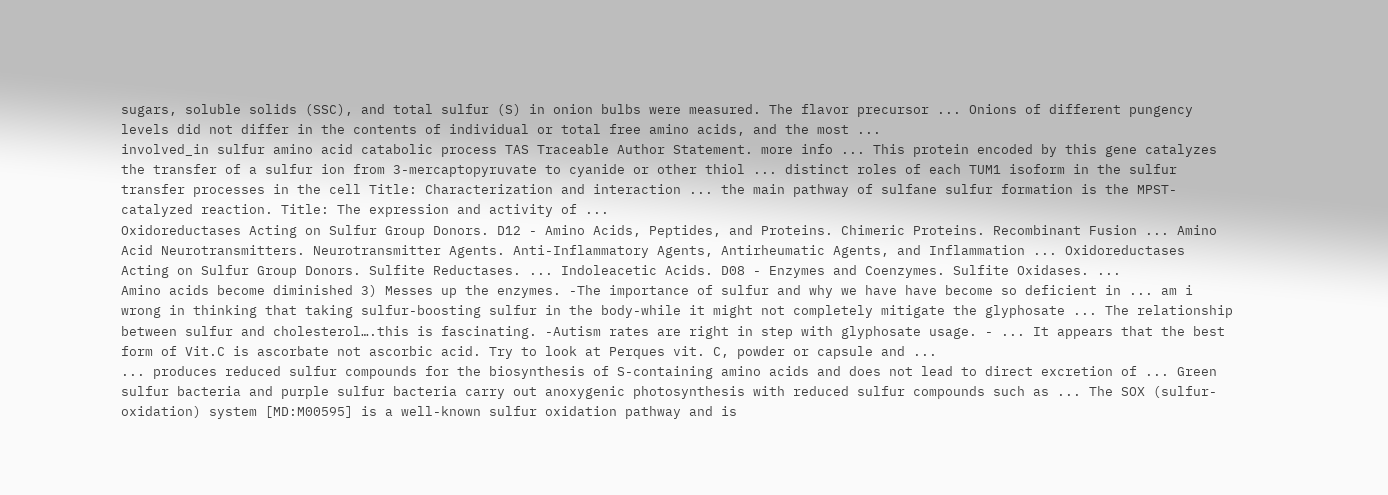sugars, soluble solids (SSC), and total sulfur (S) in onion bulbs were measured. The flavor precursor ... Onions of different pungency levels did not differ in the contents of individual or total free amino acids, and the most ...
involved_in sulfur amino acid catabolic process TAS Traceable Author Statement. more info ... This protein encoded by this gene catalyzes the transfer of a sulfur ion from 3-mercaptopyruvate to cyanide or other thiol ... distinct roles of each TUM1 isoform in the sulfur transfer processes in the cell Title: Characterization and interaction ... the main pathway of sulfane sulfur formation is the MPST-catalyzed reaction. Title: The expression and activity of ...
Oxidoreductases Acting on Sulfur Group Donors. D12 - Amino Acids, Peptides, and Proteins. Chimeric Proteins. Recombinant Fusion ... Amino Acid Neurotransmitters. Neurotransmitter Agents. Anti-Inflammatory Agents, Antirheumatic Agents, and Inflammation ... Oxidoreductases Acting on Sulfur Group Donors. Sulfite Reductases. ... Indoleacetic Acids. D08 - Enzymes and Coenzymes. Sulfite Oxidases. ...
Amino acids become diminished 3) Messes up the enzymes. -The importance of sulfur and why we have have become so deficient in ... am i wrong in thinking that taking sulfur-boosting sulfur in the body-while it might not completely mitigate the glyphosate ... The relationship between sulfur and cholesterol….this is fascinating. -Autism rates are right in step with glyphosate usage. - ... It appears that the best form of Vit.C is ascorbate not ascorbic acid. Try to look at Perques vit. C, powder or capsule and ...
... produces reduced sulfur compounds for the biosynthesis of S-containing amino acids and does not lead to direct excretion of ... Green sulfur bacteria and purple sulfur bacteria carry out anoxygenic photosynthesis with reduced sulfur compounds such as ... The SOX (sulfur-oxidation) system [MD:M00595] is a well-known sulfur oxidation pathway and is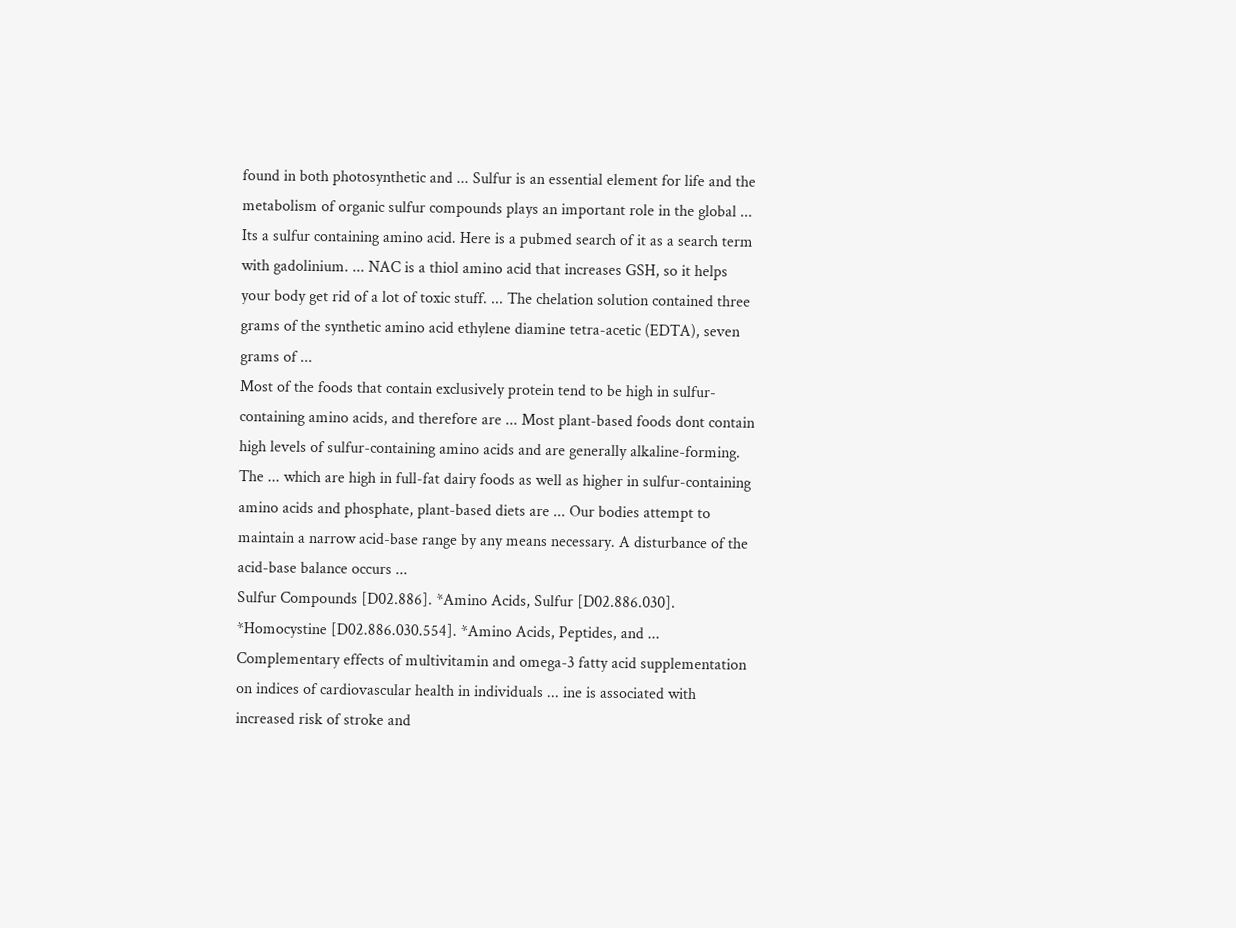found in both photosynthetic and ... Sulfur is an essential element for life and the metabolism of organic sulfur compounds plays an important role in the global ...
Its a sulfur containing amino acid. Here is a pubmed search of it as a search term with gadolinium. ... NAC is a thiol amino acid that increases GSH, so it helps your body get rid of a lot of toxic stuff. ... The chelation solution contained three grams of the synthetic amino acid ethylene diamine tetra-acetic (EDTA), seven grams of ...
Most of the foods that contain exclusively protein tend to be high in sulfur-containing amino acids, and therefore are ... Most plant-based foods dont contain high levels of sulfur-containing amino acids and are generally alkaline-forming. The ... which are high in full-fat dairy foods as well as higher in sulfur-containing amino acids and phosphate, plant-based diets are ... Our bodies attempt to maintain a narrow acid-base range by any means necessary. A disturbance of the acid-base balance occurs ...
Sulfur Compounds [D02.886]. *Amino Acids, Sulfur [D02.886.030]. *Homocystine [D02.886.030.554]. *Amino Acids, Peptides, and ... Complementary effects of multivitamin and omega-3 fatty acid supplementation on indices of cardiovascular health in individuals ... ine is associated with increased risk of stroke and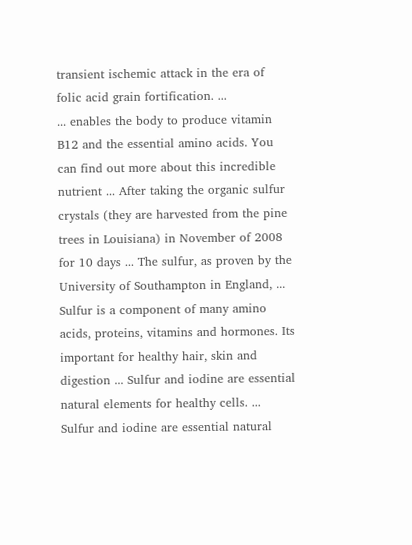transient ischemic attack in the era of folic acid grain fortification. ...
... enables the body to produce vitamin B12 and the essential amino acids. You can find out more about this incredible nutrient ... After taking the organic sulfur crystals (they are harvested from the pine trees in Louisiana) in November of 2008 for 10 days ... The sulfur, as proven by the University of Southampton in England, ...
Sulfur is a component of many amino acids, proteins, vitamins and hormones. Its important for healthy hair, skin and digestion ... Sulfur and iodine are essential natural elements for healthy cells. ... Sulfur and iodine are essential natural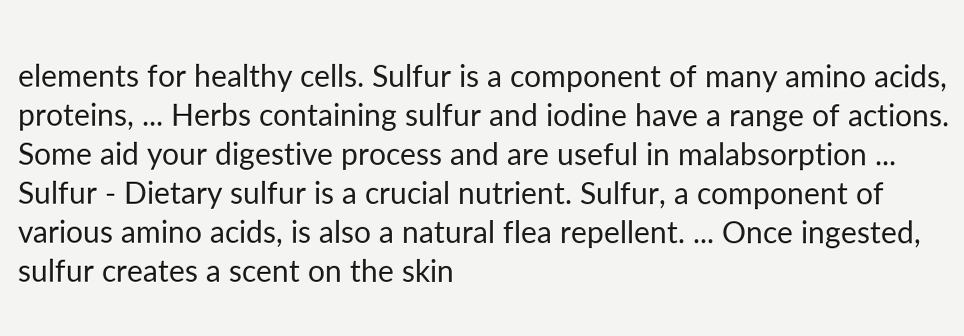elements for healthy cells. Sulfur is a component of many amino acids, proteins, ... Herbs containing sulfur and iodine have a range of actions. Some aid your digestive process and are useful in malabsorption ...
Sulfur - Dietary sulfur is a crucial nutrient. Sulfur, a component of various amino acids, is also a natural flea repellent. ... Once ingested, sulfur creates a scent on the skin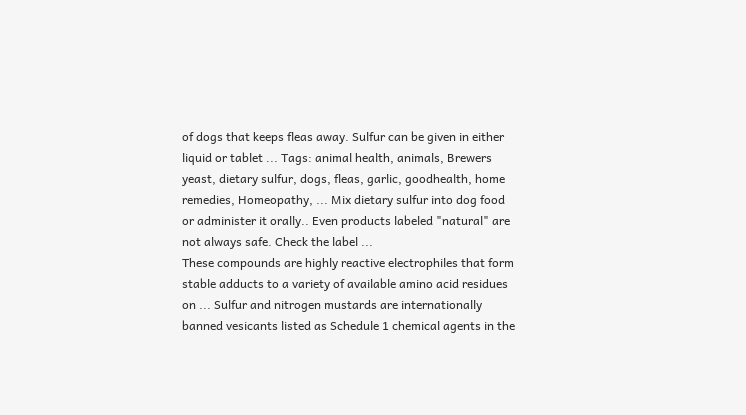of dogs that keeps fleas away. Sulfur can be given in either liquid or tablet ... Tags: animal health, animals, Brewers yeast, dietary sulfur, dogs, fleas, garlic, goodhealth, home remedies, Homeopathy, ... Mix dietary sulfur into dog food or administer it orally.. Even products labeled "natural" are not always safe. Check the label ...
These compounds are highly reactive electrophiles that form stable adducts to a variety of available amino acid residues on ... Sulfur and nitrogen mustards are internationally banned vesicants listed as Schedule 1 chemical agents in the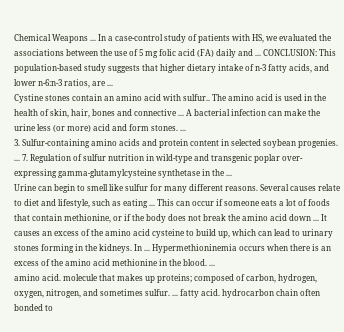Chemical Weapons ... In a case-control study of patients with HS, we evaluated the associations between the use of 5 mg folic acid (FA) daily and ... CONCLUSION: This population-based study suggests that higher dietary intake of n-3 fatty acids, and lower n-6:n-3 ratios, are ...
Cystine stones contain an amino acid with sulfur.. The amino acid is used in the health of skin, hair, bones and connective ... A bacterial infection can make the urine less (or more) acid and form stones. ...
3. Sulfur-containing amino acids and protein content in selected soybean progenies. ... 7. Regulation of sulfur nutrition in wild-type and transgenic poplar over-expressing gamma-glutamylcysteine synthetase in the ...
Urine can begin to smell like sulfur for many different reasons. Several causes relate to diet and lifestyle, such as eating ... This can occur if someone eats a lot of foods that contain methionine, or if the body does not break the amino acid down ... It causes an excess of the amino acid cysteine to build up, which can lead to urinary stones forming in the kidneys. In ... Hypermethioninemia occurs when there is an excess of the amino acid methionine in the blood. ...
amino acid. molecule that makes up proteins; composed of carbon, hydrogen, oxygen, nitrogen, and sometimes sulfur. ... fatty acid. hydrocarbon chain often bonded to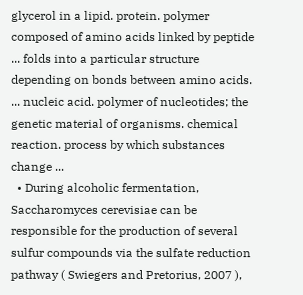glycerol in a lipid. protein. polymer composed of amino acids linked by peptide ... folds into a particular structure depending on bonds between amino acids. ... nucleic acid. polymer of nucleotides; the genetic material of organisms. chemical reaction. process by which substances change ...
  • During alcoholic fermentation, Saccharomyces cerevisiae can be responsible for the production of several sulfur compounds via the sulfate reduction pathway ( Swiegers and Pretorius, 2007 ),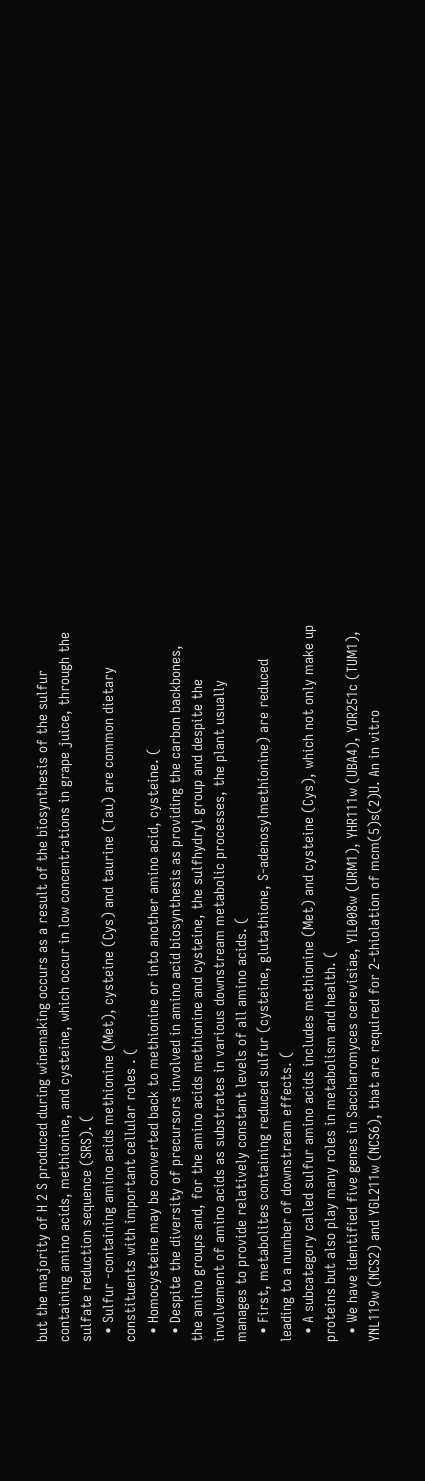but the majority of H 2 S produced during winemaking occurs as a result of the biosynthesis of the sulfur containing amino acids, methionine, and cysteine, which occur in low concentrations in grape juice, through the sulfate reduction sequence (SRS). (
  • Sulfur -containing amino acids methionine (Met), cysteine (Cys) and taurine (Tau) are common dietary constituents with important cellular roles . (
  • Homocysteine may be converted back to methionine or into another amino acid, cysteine. (
  • Despite the diversity of precursors involved in amino acid biosynthesis as providing the carbon backbones, the amino groups and, for the amino acids methionine and cysteine, the sulfhydryl group and despite the involvement of amino acids as substrates in various downstream metabolic processes, the plant usually manages to provide relatively constant levels of all amino acids. (
  • First, metabolites containing reduced sulfur (cysteine, glutathione, S-adenosylmethionine) are reduced leading to a number of downstream effects. (
  • A subcategory called sulfur amino acids includes methionine (Met) and cysteine (Cys), which not only make up proteins but also play many roles in metabolism and health. (
  • We have identified five genes in Saccharomyces cerevisiae, YIL008w (URM1), YHR111w (UBA4), YOR251c (TUM1), YNL119w (NCS2) and YGL211w (NCS6), that are required for 2-thiolation of mcm(5)s(2)U. An in vitro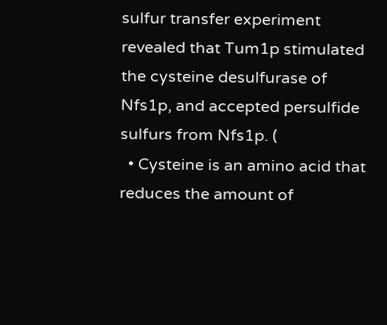sulfur transfer experiment revealed that Tum1p stimulated the cysteine desulfurase of Nfs1p, and accepted persulfide sulfurs from Nfs1p. (
  • Cysteine is an amino acid that reduces the amount of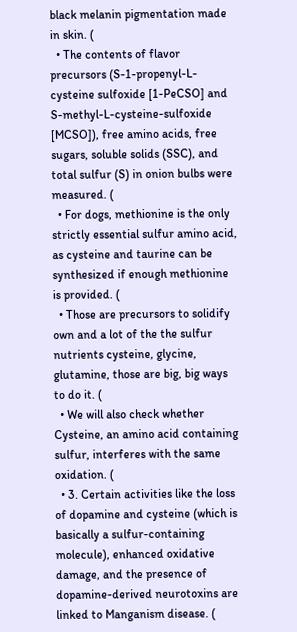black melanin pigmentation made in skin. (
  • The contents of flavor precursors (S-1-propenyl-L-cysteine sulfoxide [1-PeCSO] and S-methyl-L-cysteine-sulfoxide [MCSO]), free amino acids, free sugars, soluble solids (SSC), and total sulfur (S) in onion bulbs were measured. (
  • For dogs, methionine is the only strictly essential sulfur amino acid, as cysteine and taurine can be synthesized if enough methionine is provided. (
  • Those are precursors to solidify own and a lot of the the sulfur nutrients cysteine, glycine, glutamine, those are big, big ways to do it. (
  • We will also check whether Cysteine, an amino acid containing sulfur, interferes with the same oxidation. (
  • 3. Certain activities like the loss of dopamine and cysteine (which is basically a sulfur-containing molecule), enhanced oxidative damage, and the presence of dopamine-derived neurotoxins are linked to Manganism disease. (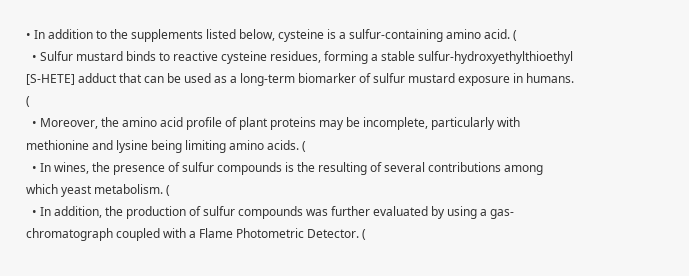• In addition to the supplements listed below, cysteine is a sulfur-containing amino acid. (
  • Sulfur mustard binds to reactive cysteine residues, forming a stable sulfur-hydroxyethylthioethyl [S-HETE] adduct that can be used as a long-term biomarker of sulfur mustard exposure in humans. (
  • Moreover, the amino acid profile of plant proteins may be incomplete, particularly with methionine and lysine being limiting amino acids. (
  • In wines, the presence of sulfur compounds is the resulting of several contributions among which yeast metabolism. (
  • In addition, the production of sulfur compounds was further evaluated by using a gas-chromatograph coupled with a Flame Photometric Detector. (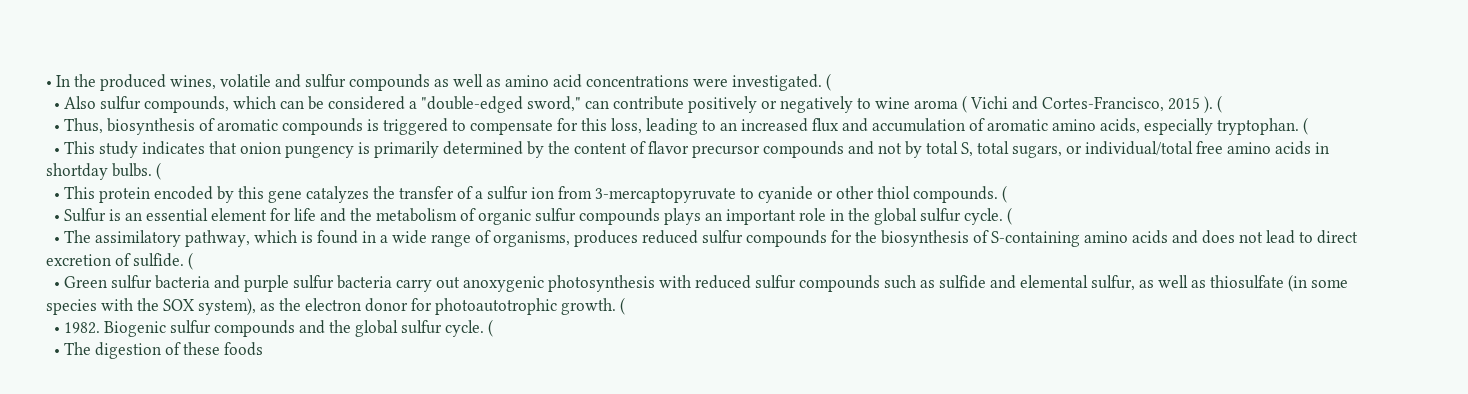• In the produced wines, volatile and sulfur compounds as well as amino acid concentrations were investigated. (
  • Also sulfur compounds, which can be considered a "double-edged sword," can contribute positively or negatively to wine aroma ( Vichi and Cortes-Francisco, 2015 ). (
  • Thus, biosynthesis of aromatic compounds is triggered to compensate for this loss, leading to an increased flux and accumulation of aromatic amino acids, especially tryptophan. (
  • This study indicates that onion pungency is primarily determined by the content of flavor precursor compounds and not by total S, total sugars, or individual/total free amino acids in shortday bulbs. (
  • This protein encoded by this gene catalyzes the transfer of a sulfur ion from 3-mercaptopyruvate to cyanide or other thiol compounds. (
  • Sulfur is an essential element for life and the metabolism of organic sulfur compounds plays an important role in the global sulfur cycle. (
  • The assimilatory pathway, which is found in a wide range of organisms, produces reduced sulfur compounds for the biosynthesis of S-containing amino acids and does not lead to direct excretion of sulfide. (
  • Green sulfur bacteria and purple sulfur bacteria carry out anoxygenic photosynthesis with reduced sulfur compounds such as sulfide and elemental sulfur, as well as thiosulfate (in some species with the SOX system), as the electron donor for photoautotrophic growth. (
  • 1982. Biogenic sulfur compounds and the global sulfur cycle. (
  • The digestion of these foods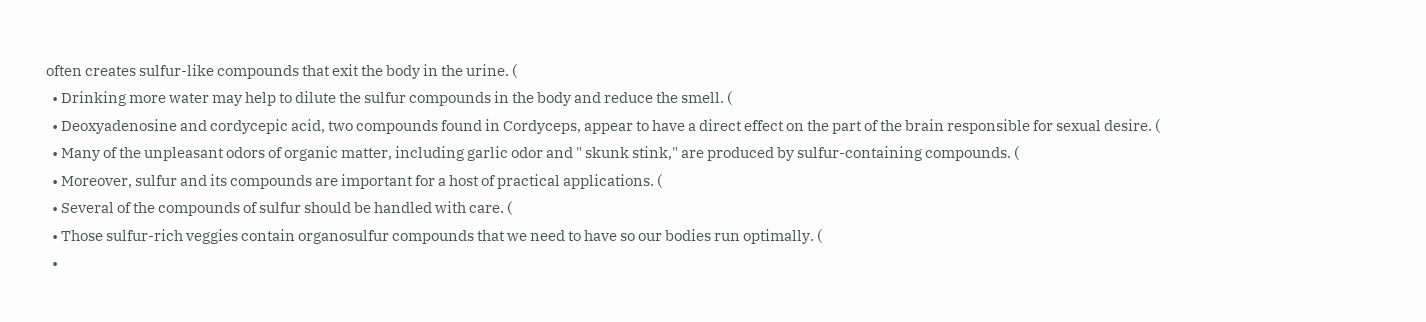often creates sulfur-like compounds that exit the body in the urine. (
  • Drinking more water may help to dilute the sulfur compounds in the body and reduce the smell. (
  • Deoxyadenosine and cordycepic acid, two compounds found in Cordyceps, appear to have a direct effect on the part of the brain responsible for sexual desire. (
  • Many of the unpleasant odors of organic matter, including garlic odor and " skunk stink," are produced by sulfur-containing compounds. (
  • Moreover, sulfur and its compounds are important for a host of practical applications. (
  • Several of the compounds of sulfur should be handled with care. (
  • Those sulfur-rich veggies contain organosulfur compounds that we need to have so our bodies run optimally. (
  •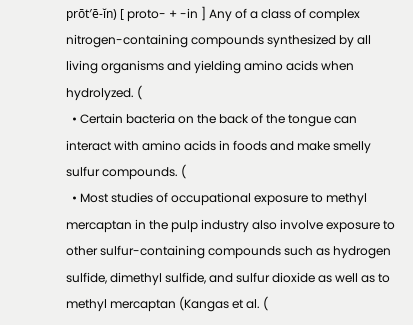prōt′ē-ĭn) [ proto- + -in ] Any of a class of complex nitrogen-containing compounds synthesized by all living organisms and yielding amino acids when hydrolyzed. (
  • Certain bacteria on the back of the tongue can interact with amino acids in foods and make smelly sulfur compounds. (
  • Most studies of occupational exposure to methyl mercaptan in the pulp industry also involve exposure to other sulfur-containing compounds such as hydrogen sulfide, dimethyl sulfide, and sulfur dioxide as well as to methyl mercaptan (Kangas et al. (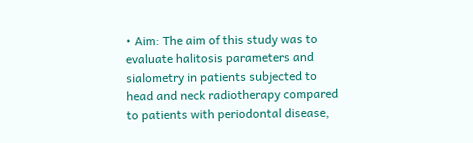• Aim: The aim of this study was to evaluate halitosis parameters and sialometry in patients subjected to head and neck radiotherapy compared to patients with periodontal disease,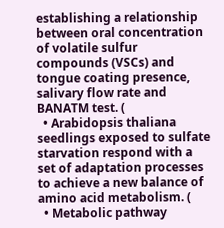establishing a relationship between oral concentration of volatile sulfur compounds (VSCs) and tongue coating presence, salivary flow rate and BANATM test. (
  • Arabidopsis thaliana seedlings exposed to sulfate starvation respond with a set of adaptation processes to achieve a new balance of amino acid metabolism. (
  • Metabolic pathway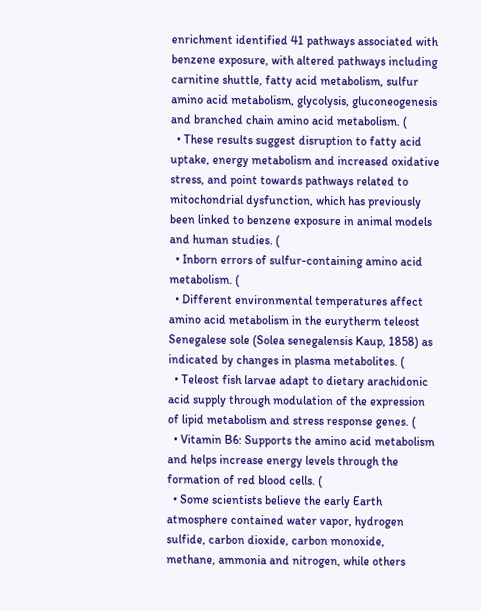enrichment identified 41 pathways associated with benzene exposure, with altered pathways including carnitine shuttle, fatty acid metabolism, sulfur amino acid metabolism, glycolysis, gluconeogenesis and branched chain amino acid metabolism. (
  • These results suggest disruption to fatty acid uptake, energy metabolism and increased oxidative stress, and point towards pathways related to mitochondrial dysfunction, which has previously been linked to benzene exposure in animal models and human studies. (
  • Inborn errors of sulfur-containing amino acid metabolism. (
  • Different environmental temperatures affect amino acid metabolism in the eurytherm teleost Senegalese sole (Solea senegalensis Kaup, 1858) as indicated by changes in plasma metabolites. (
  • Teleost fish larvae adapt to dietary arachidonic acid supply through modulation of the expression of lipid metabolism and stress response genes. (
  • Vitamin B6: Supports the amino acid metabolism and helps increase energy levels through the formation of red blood cells. (
  • Some scientists believe the early Earth atmosphere contained water vapor, hydrogen sulfide, carbon dioxide, carbon monoxide, methane, ammonia and nitrogen, while others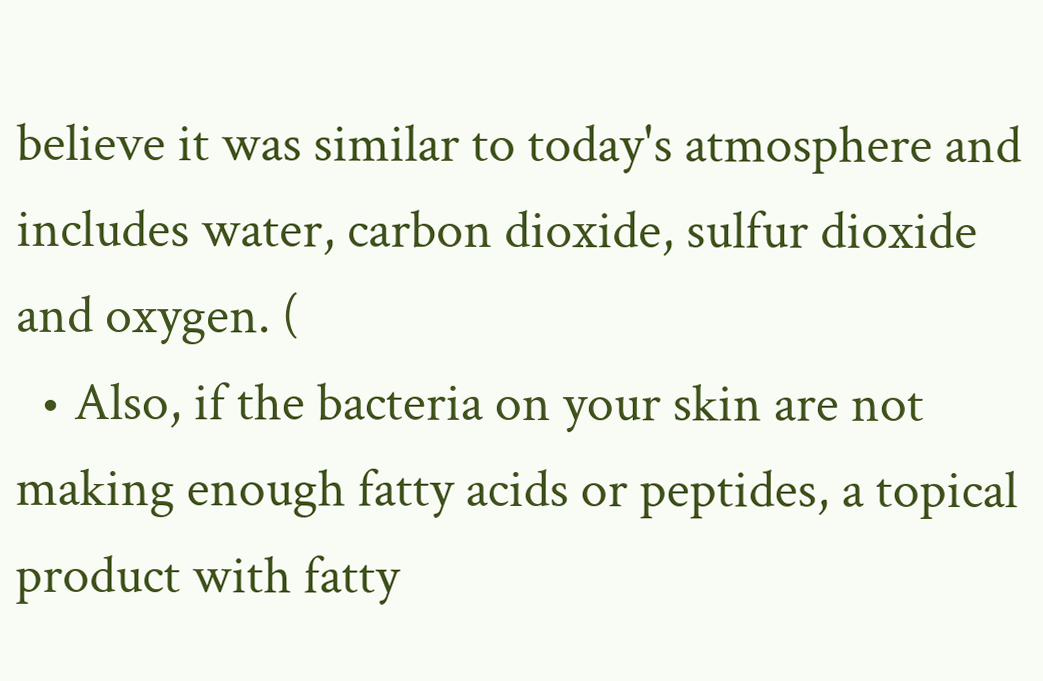believe it was similar to today's atmosphere and includes water, carbon dioxide, sulfur dioxide and oxygen. (
  • Also, if the bacteria on your skin are not making enough fatty acids or peptides, a topical product with fatty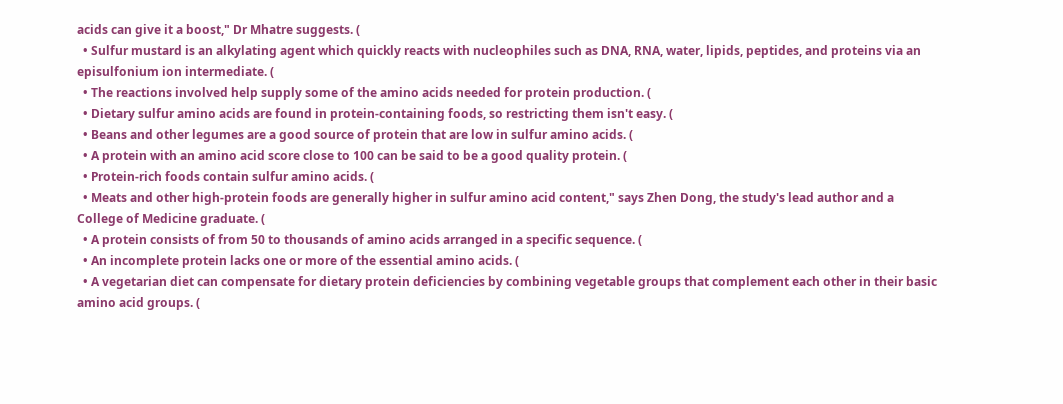acids can give it a boost," Dr Mhatre suggests. (
  • Sulfur mustard is an alkylating agent which quickly reacts with nucleophiles such as DNA, RNA, water, lipids, peptides, and proteins via an episulfonium ion intermediate. (
  • The reactions involved help supply some of the amino acids needed for protein production. (
  • Dietary sulfur amino acids are found in protein-containing foods, so restricting them isn't easy. (
  • Beans and other legumes are a good source of protein that are low in sulfur amino acids. (
  • A protein with an amino acid score close to 100 can be said to be a good quality protein. (
  • Protein-rich foods contain sulfur amino acids. (
  • Meats and other high-protein foods are generally higher in sulfur amino acid content," says Zhen Dong, the study's lead author and a College of Medicine graduate. (
  • A protein consists of from 50 to thousands of amino acids arranged in a specific sequence. (
  • An incomplete protein lacks one or more of the essential amino acids. (
  • A vegetarian diet can compensate for dietary protein deficiencies by combining vegetable groups that complement each other in their basic amino acid groups. (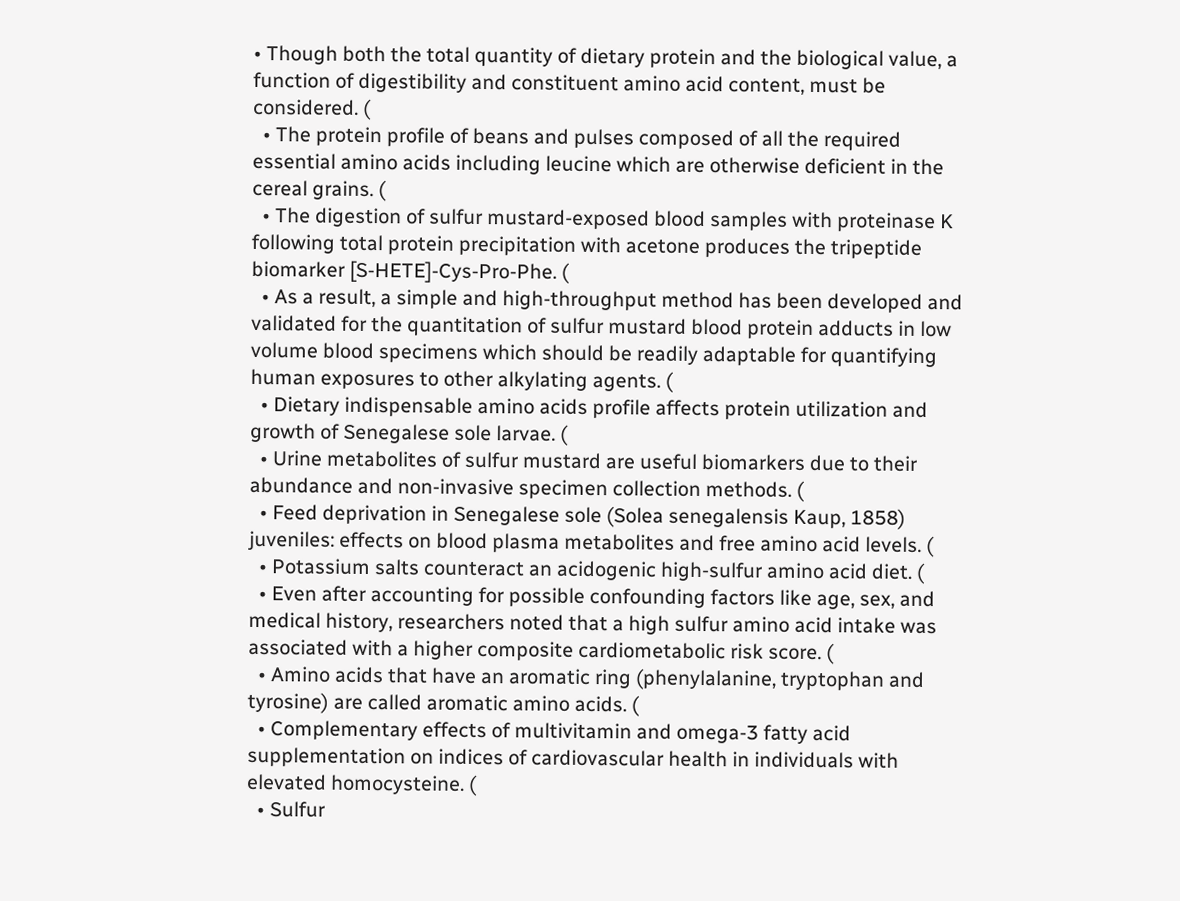• Though both the total quantity of dietary protein and the biological value, a function of digestibility and constituent amino acid content, must be considered. (
  • The protein profile of beans and pulses composed of all the required essential amino acids including leucine which are otherwise deficient in the cereal grains. (
  • The digestion of sulfur mustard-exposed blood samples with proteinase K following total protein precipitation with acetone produces the tripeptide biomarker [S-HETE]-Cys-Pro-Phe. (
  • As a result, a simple and high-throughput method has been developed and validated for the quantitation of sulfur mustard blood protein adducts in low volume blood specimens which should be readily adaptable for quantifying human exposures to other alkylating agents. (
  • Dietary indispensable amino acids profile affects protein utilization and growth of Senegalese sole larvae. (
  • Urine metabolites of sulfur mustard are useful biomarkers due to their abundance and non-invasive specimen collection methods. (
  • Feed deprivation in Senegalese sole (Solea senegalensis Kaup, 1858) juveniles: effects on blood plasma metabolites and free amino acid levels. (
  • Potassium salts counteract an acidogenic high-sulfur amino acid diet. (
  • Even after accounting for possible confounding factors like age, sex, and medical history, researchers noted that a high sulfur amino acid intake was associated with a higher composite cardiometabolic risk score. (
  • Amino acids that have an aromatic ring (phenylalanine, tryptophan and tyrosine) are called aromatic amino acids. (
  • Complementary effects of multivitamin and omega-3 fatty acid supplementation on indices of cardiovascular health in individuals with elevated homocysteine. (
  • Sulfur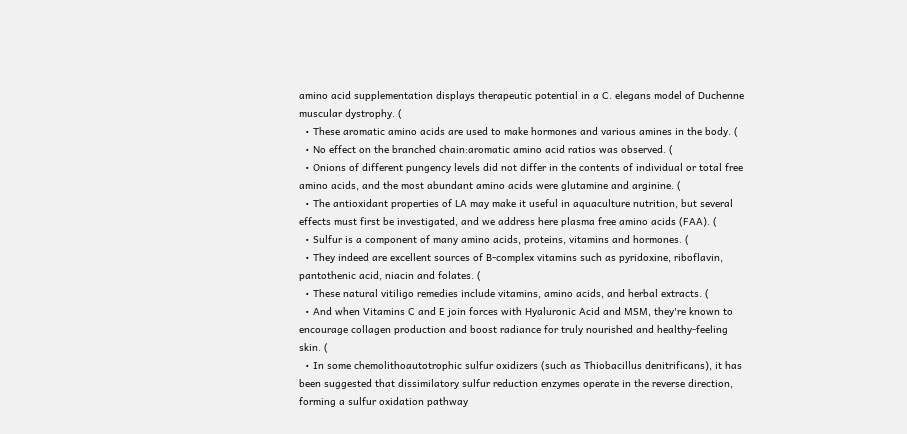amino acid supplementation displays therapeutic potential in a C. elegans model of Duchenne muscular dystrophy. (
  • These aromatic amino acids are used to make hormones and various amines in the body. (
  • No effect on the branched chain:aromatic amino acid ratios was observed. (
  • Onions of different pungency levels did not differ in the contents of individual or total free amino acids, and the most abundant amino acids were glutamine and arginine. (
  • The antioxidant properties of LA may make it useful in aquaculture nutrition, but several effects must first be investigated, and we address here plasma free amino acids (FAA). (
  • Sulfur is a component of many amino acids, proteins, vitamins and hormones. (
  • They indeed are excellent sources of B-complex vitamins such as pyridoxine, riboflavin, pantothenic acid, niacin and folates. (
  • These natural vitiligo remedies include vitamins, amino acids, and herbal extracts. (
  • And when Vitamins C and E join forces with Hyaluronic Acid and MSM, they're known to encourage collagen production and boost radiance for truly nourished and healthy-feeling skin. (
  • In some chemolithoautotrophic sulfur oxidizers (such as Thiobacillus denitrificans), it has been suggested that dissimilatory sulfur reduction enzymes operate in the reverse direction, forming a sulfur oxidation pathway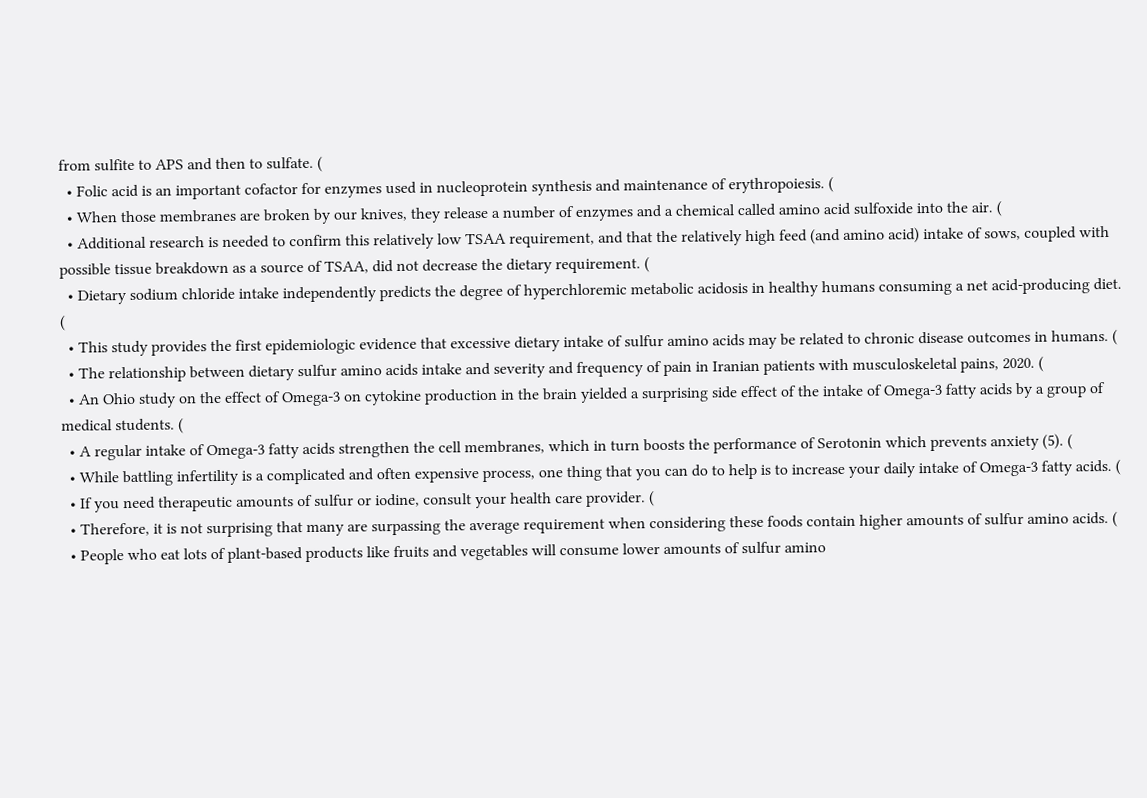from sulfite to APS and then to sulfate. (
  • Folic acid is an important cofactor for enzymes used in nucleoprotein synthesis and maintenance of erythropoiesis. (
  • When those membranes are broken by our knives, they release a number of enzymes and a chemical called amino acid sulfoxide into the air. (
  • Additional research is needed to confirm this relatively low TSAA requirement, and that the relatively high feed (and amino acid) intake of sows, coupled with possible tissue breakdown as a source of TSAA, did not decrease the dietary requirement. (
  • Dietary sodium chloride intake independently predicts the degree of hyperchloremic metabolic acidosis in healthy humans consuming a net acid-producing diet. (
  • This study provides the first epidemiologic evidence that excessive dietary intake of sulfur amino acids may be related to chronic disease outcomes in humans. (
  • The relationship between dietary sulfur amino acids intake and severity and frequency of pain in Iranian patients with musculoskeletal pains, 2020. (
  • An Ohio study on the effect of Omega-3 on cytokine production in the brain yielded a surprising side effect of the intake of Omega-3 fatty acids by a group of medical students. (
  • A regular intake of Omega-3 fatty acids strengthen the cell membranes, which in turn boosts the performance of Serotonin which prevents anxiety (5). (
  • While battling infertility is a complicated and often expensive process, one thing that you can do to help is to increase your daily intake of Omega-3 fatty acids. (
  • If you need therapeutic amounts of sulfur or iodine, consult your health care provider. (
  • Therefore, it is not surprising that many are surpassing the average requirement when considering these foods contain higher amounts of sulfur amino acids. (
  • People who eat lots of plant-based products like fruits and vegetables will consume lower amounts of sulfur amino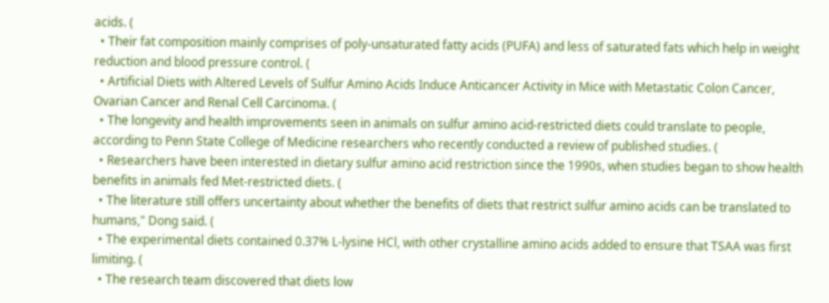acids. (
  • Their fat composition mainly comprises of poly-unsaturated fatty acids (PUFA) and less of saturated fats which help in weight reduction and blood pressure control. (
  • Artificial Diets with Altered Levels of Sulfur Amino Acids Induce Anticancer Activity in Mice with Metastatic Colon Cancer, Ovarian Cancer and Renal Cell Carcinoma. (
  • The longevity and health improvements seen in animals on sulfur amino acid-restricted diets could translate to people, according to Penn State College of Medicine researchers who recently conducted a review of published studies. (
  • Researchers have been interested in dietary sulfur amino acid restriction since the 1990s, when studies began to show health benefits in animals fed Met-restricted diets. (
  • The literature still offers uncertainty about whether the benefits of diets that restrict sulfur amino acids can be translated to humans," Dong said. (
  • The experimental diets contained 0.37% L-lysine HCl, with other crystalline amino acids added to ensure that TSAA was first limiting. (
  • The research team discovered that diets low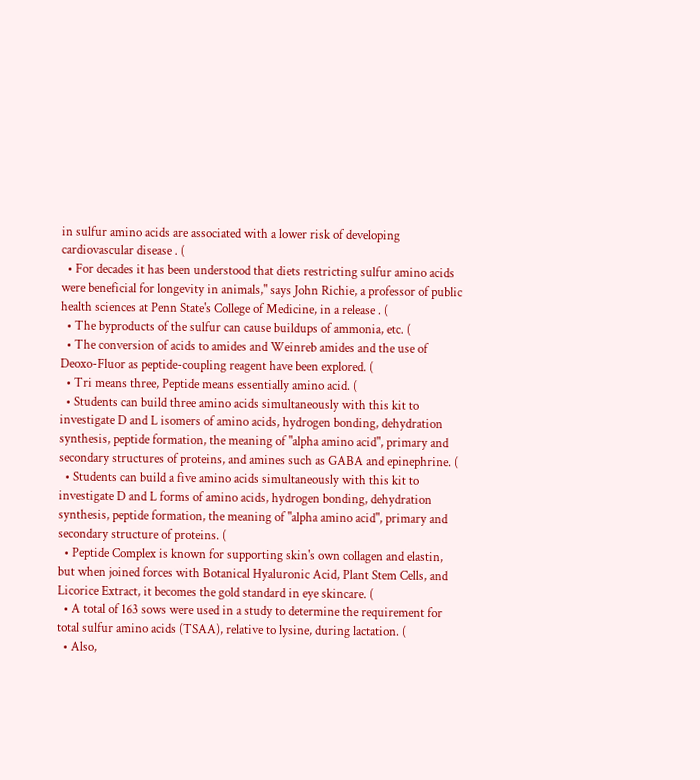in sulfur amino acids are associated with a lower risk of developing cardiovascular disease . (
  • For decades it has been understood that diets restricting sulfur amino acids were beneficial for longevity in animals," says John Richie, a professor of public health sciences at Penn State's College of Medicine, in a release . (
  • The byproducts of the sulfur can cause buildups of ammonia, etc. (
  • The conversion of acids to amides and Weinreb amides and the use of Deoxo-Fluor as peptide-coupling reagent have been explored. (
  • Tri means three, Peptide means essentially amino acid. (
  • Students can build three amino acids simultaneously with this kit to investigate D and L isomers of amino acids, hydrogen bonding, dehydration synthesis, peptide formation, the meaning of "alpha amino acid", primary and secondary structures of proteins, and amines such as GABA and epinephrine. (
  • Students can build a five amino acids simultaneously with this kit to investigate D and L forms of amino acids, hydrogen bonding, dehydration synthesis, peptide formation, the meaning of "alpha amino acid", primary and secondary structure of proteins. (
  • Peptide Complex is known for supporting skin's own collagen and elastin, but when joined forces with Botanical Hyaluronic Acid, Plant Stem Cells, and Licorice Extract, it becomes the gold standard in eye skincare. (
  • A total of 163 sows were used in a study to determine the requirement for total sulfur amino acids (TSAA), relative to lysine, during lactation. (
  • Also,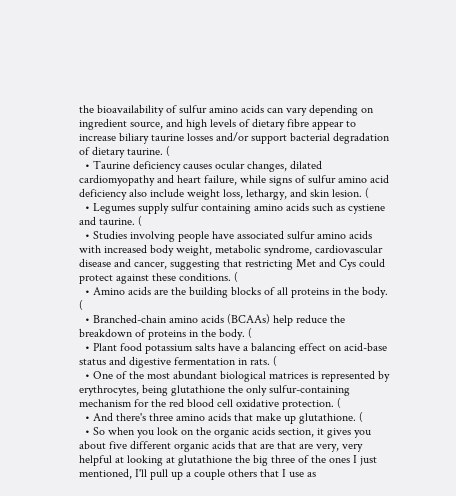the bioavailability of sulfur amino acids can vary depending on ingredient source, and high levels of dietary fibre appear to increase biliary taurine losses and/or support bacterial degradation of dietary taurine. (
  • Taurine deficiency causes ocular changes, dilated cardiomyopathy and heart failure, while signs of sulfur amino acid deficiency also include weight loss, lethargy, and skin lesion. (
  • Legumes supply sulfur containing amino acids such as cystiene and taurine. (
  • Studies involving people have associated sulfur amino acids with increased body weight, metabolic syndrome, cardiovascular disease and cancer, suggesting that restricting Met and Cys could protect against these conditions. (
  • Amino acids are the building blocks of all proteins in the body. (
  • Branched-chain amino acids (BCAAs) help reduce the breakdown of proteins in the body. (
  • Plant food potassium salts have a balancing effect on acid-base status and digestive fermentation in rats. (
  • One of the most abundant biological matrices is represented by erythrocytes, being glutathione the only sulfur-containing mechanism for the red blood cell oxidative protection. (
  • And there's three amino acids that make up glutathione. (
  • So when you look on the organic acids section, it gives you about five different organic acids that are that are very, very helpful at looking at glutathione the big three of the ones I just mentioned, I'll pull up a couple others that I use as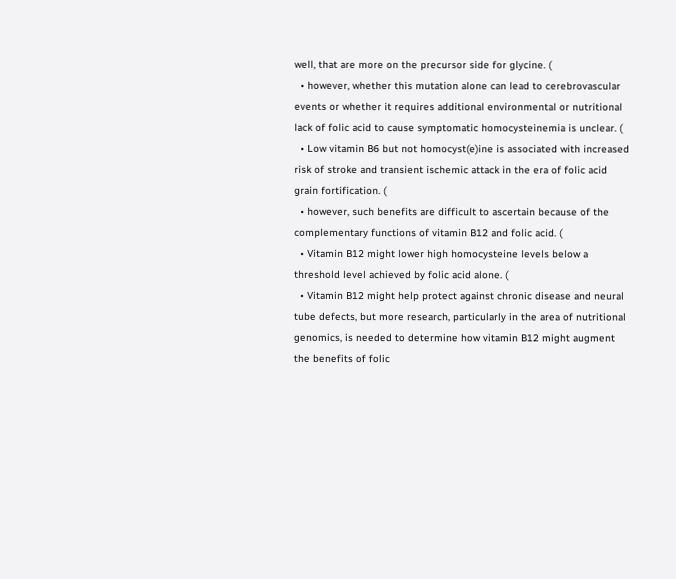well, that are more on the precursor side for glycine. (
  • however, whether this mutation alone can lead to cerebrovascular events or whether it requires additional environmental or nutritional lack of folic acid to cause symptomatic homocysteinemia is unclear. (
  • Low vitamin B6 but not homocyst(e)ine is associated with increased risk of stroke and transient ischemic attack in the era of folic acid grain fortification. (
  • however, such benefits are difficult to ascertain because of the complementary functions of vitamin B12 and folic acid. (
  • Vitamin B12 might lower high homocysteine levels below a threshold level achieved by folic acid alone. (
  • Vitamin B12 might help protect against chronic disease and neural tube defects, but more research, particularly in the area of nutritional genomics, is needed to determine how vitamin B12 might augment the benefits of folic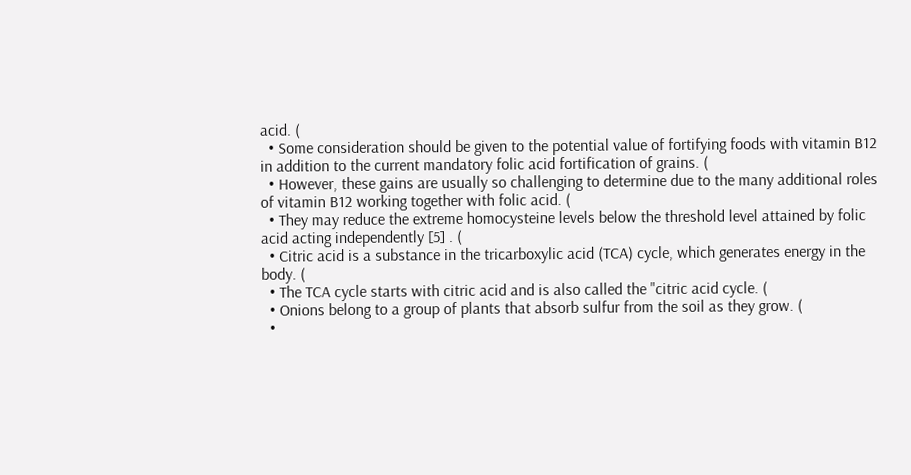acid. (
  • Some consideration should be given to the potential value of fortifying foods with vitamin B12 in addition to the current mandatory folic acid fortification of grains. (
  • However, these gains are usually so challenging to determine due to the many additional roles of vitamin B12 working together with folic acid. (
  • They may reduce the extreme homocysteine levels below the threshold level attained by folic acid acting independently [5] . (
  • Citric acid is a substance in the tricarboxylic acid (TCA) cycle, which generates energy in the body. (
  • The TCA cycle starts with citric acid and is also called the "citric acid cycle. (
  • Onions belong to a group of plants that absorb sulfur from the soil as they grow. (
  •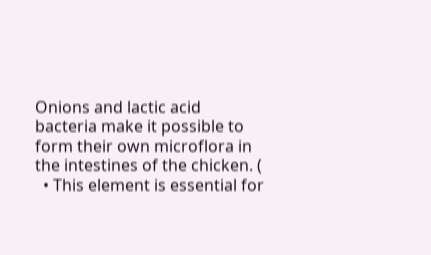Onions and lactic acid bacteria make it possible to form their own microflora in the intestines of the chicken. (
  • This element is essential for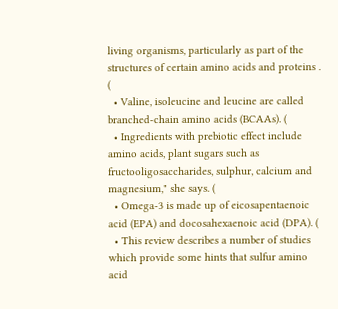living organisms, particularly as part of the structures of certain amino acids and proteins . (
  • Valine, isoleucine and leucine are called branched-chain amino acids (BCAAs). (
  • Ingredients with prebiotic effect include amino acids, plant sugars such as fructooligosaccharides, sulphur, calcium and magnesium," she says. (
  • Omega-3 is made up of eicosapentaenoic acid (EPA) and docosahexaenoic acid (DPA). (
  • This review describes a number of studies which provide some hints that sulfur amino acid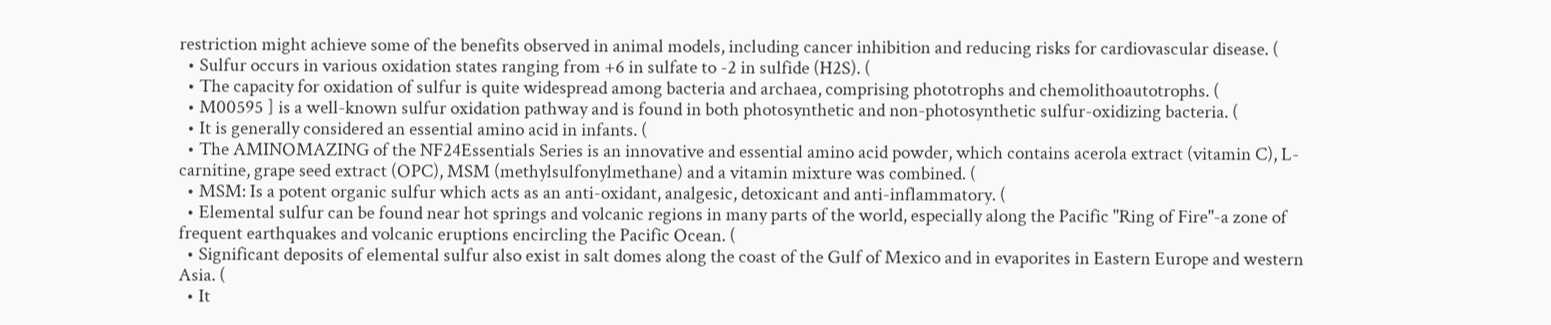restriction might achieve some of the benefits observed in animal models, including cancer inhibition and reducing risks for cardiovascular disease. (
  • Sulfur occurs in various oxidation states ranging from +6 in sulfate to -2 in sulfide (H2S). (
  • The capacity for oxidation of sulfur is quite widespread among bacteria and archaea, comprising phototrophs and chemolithoautotrophs. (
  • M00595 ] is a well-known sulfur oxidation pathway and is found in both photosynthetic and non-photosynthetic sulfur-oxidizing bacteria. (
  • It is generally considered an essential amino acid in infants. (
  • The AMINOMAZING of the NF24Essentials Series is an innovative and essential amino acid powder, which contains acerola extract (vitamin C), L-carnitine, grape seed extract (OPC), MSM (methylsulfonylmethane) and a vitamin mixture was combined. (
  • MSM: Is a potent organic sulfur which acts as an anti-oxidant, analgesic, detoxicant and anti-inflammatory. (
  • Elemental sulfur can be found near hot springs and volcanic regions in many parts of the world, especially along the Pacific "Ring of Fire"-a zone of frequent earthquakes and volcanic eruptions encircling the Pacific Ocean. (
  • Significant deposits of elemental sulfur also exist in salt domes along the coast of the Gulf of Mexico and in evaporites in Eastern Europe and western Asia. (
  • It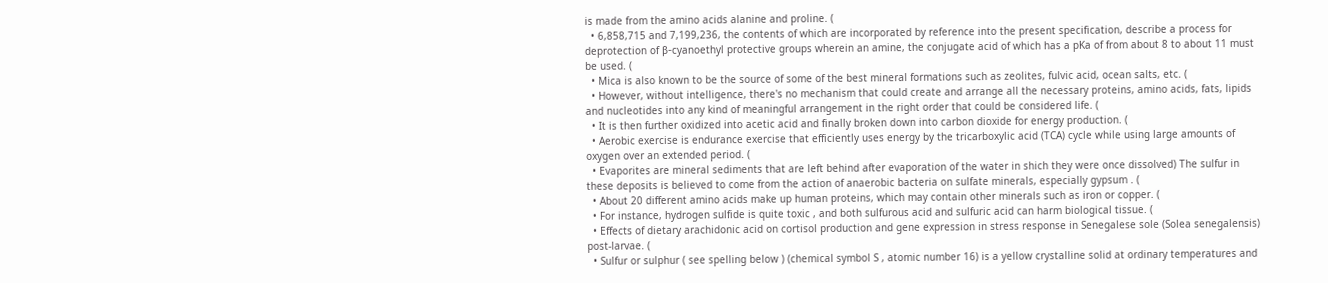is made from the amino acids alanine and proline. (
  • 6,858,715 and 7,199,236, the contents of which are incorporated by reference into the present specification, describe a process for deprotection of β-cyanoethyl protective groups wherein an amine, the conjugate acid of which has a pKa of from about 8 to about 11 must be used. (
  • Mica is also known to be the source of some of the best mineral formations such as zeolites, fulvic acid, ocean salts, etc. (
  • However, without intelligence, there's no mechanism that could create and arrange all the necessary proteins, amino acids, fats, lipids and nucleotides into any kind of meaningful arrangement in the right order that could be considered life. (
  • It is then further oxidized into acetic acid and finally broken down into carbon dioxide for energy production. (
  • Aerobic exercise is endurance exercise that efficiently uses energy by the tricarboxylic acid (TCA) cycle while using large amounts of oxygen over an extended period. (
  • Evaporites are mineral sediments that are left behind after evaporation of the water in shich they were once dissolved) The sulfur in these deposits is believed to come from the action of anaerobic bacteria on sulfate minerals, especially gypsum . (
  • About 20 different amino acids make up human proteins, which may contain other minerals such as iron or copper. (
  • For instance, hydrogen sulfide is quite toxic , and both sulfurous acid and sulfuric acid can harm biological tissue. (
  • Effects of dietary arachidonic acid on cortisol production and gene expression in stress response in Senegalese sole (Solea senegalensis) post-larvae. (
  • Sulfur or sulphur ( see spelling below ) (chemical symbol S , atomic number 16) is a yellow crystalline solid at ordinary temperatures and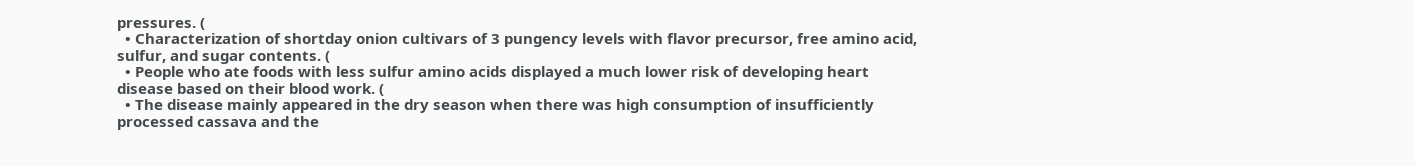pressures. (
  • Characterization of shortday onion cultivars of 3 pungency levels with flavor precursor, free amino acid, sulfur, and sugar contents. (
  • People who ate foods with less sulfur amino acids displayed a much lower risk of developing heart disease based on their blood work. (
  • The disease mainly appeared in the dry season when there was high consumption of insufficiently processed cassava and the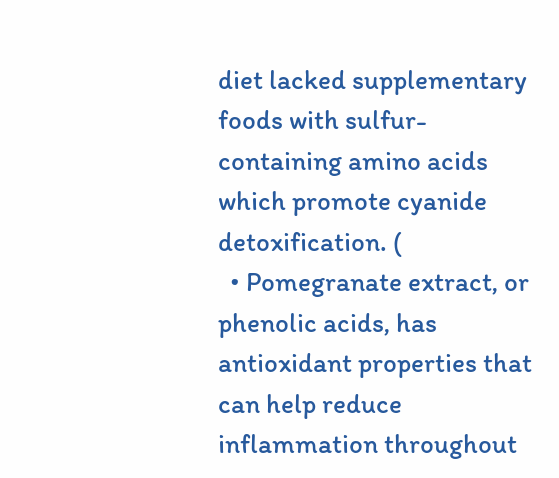diet lacked supplementary foods with sulfur-containing amino acids which promote cyanide detoxification. (
  • Pomegranate extract, or phenolic acids, has antioxidant properties that can help reduce inflammation throughout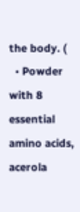the body. (
  • Powder with 8 essential amino acids, acerola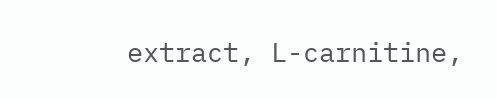extract, L-carnitine,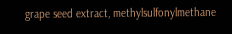grape seed extract, methylsulfonylmethane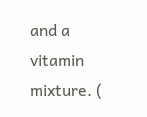and a vitamin mixture. (